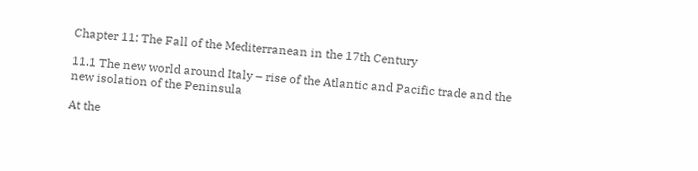Chapter 11: The Fall of the Mediterranean in the 17th Century

11.1 The new world around Italy – rise of the Atlantic and Pacific trade and the new isolation of the Peninsula

At the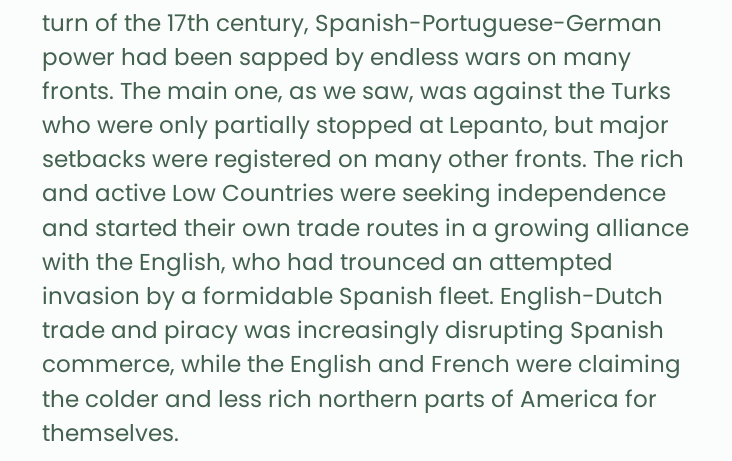turn of the 17th century, Spanish-Portuguese-German power had been sapped by endless wars on many fronts. The main one, as we saw, was against the Turks who were only partially stopped at Lepanto, but major setbacks were registered on many other fronts. The rich and active Low Countries were seeking independence and started their own trade routes in a growing alliance with the English, who had trounced an attempted invasion by a formidable Spanish fleet. English-Dutch trade and piracy was increasingly disrupting Spanish commerce, while the English and French were claiming the colder and less rich northern parts of America for themselves.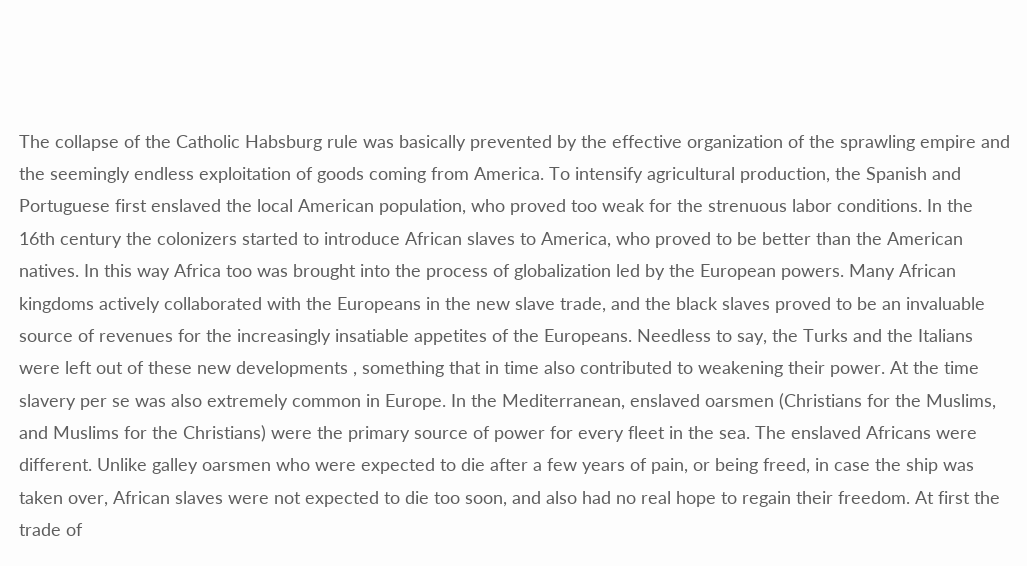The collapse of the Catholic Habsburg rule was basically prevented by the effective organization of the sprawling empire and the seemingly endless exploitation of goods coming from America. To intensify agricultural production, the Spanish and Portuguese first enslaved the local American population, who proved too weak for the strenuous labor conditions. In the 16th century the colonizers started to introduce African slaves to America, who proved to be better than the American natives. In this way Africa too was brought into the process of globalization led by the European powers. Many African kingdoms actively collaborated with the Europeans in the new slave trade, and the black slaves proved to be an invaluable source of revenues for the increasingly insatiable appetites of the Europeans. Needless to say, the Turks and the Italians were left out of these new developments , something that in time also contributed to weakening their power. At the time slavery per se was also extremely common in Europe. In the Mediterranean, enslaved oarsmen (Christians for the Muslims, and Muslims for the Christians) were the primary source of power for every fleet in the sea. The enslaved Africans were different. Unlike galley oarsmen who were expected to die after a few years of pain, or being freed, in case the ship was taken over, African slaves were not expected to die too soon, and also had no real hope to regain their freedom. At first the trade of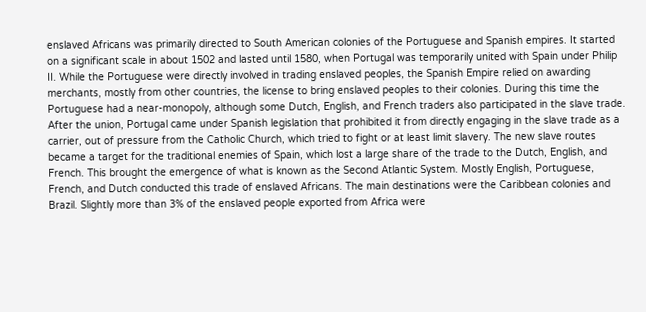enslaved Africans was primarily directed to South American colonies of the Portuguese and Spanish empires. It started on a significant scale in about 1502 and lasted until 1580, when Portugal was temporarily united with Spain under Philip II. While the Portuguese were directly involved in trading enslaved peoples, the Spanish Empire relied on awarding merchants, mostly from other countries, the license to bring enslaved peoples to their colonies. During this time the Portuguese had a near-monopoly, although some Dutch, English, and French traders also participated in the slave trade. After the union, Portugal came under Spanish legislation that prohibited it from directly engaging in the slave trade as a carrier, out of pressure from the Catholic Church, which tried to fight or at least limit slavery. The new slave routes became a target for the traditional enemies of Spain, which lost a large share of the trade to the Dutch, English, and French. This brought the emergence of what is known as the Second Atlantic System. Mostly English, Portuguese, French, and Dutch conducted this trade of enslaved Africans. The main destinations were the Caribbean colonies and Brazil. Slightly more than 3% of the enslaved people exported from Africa were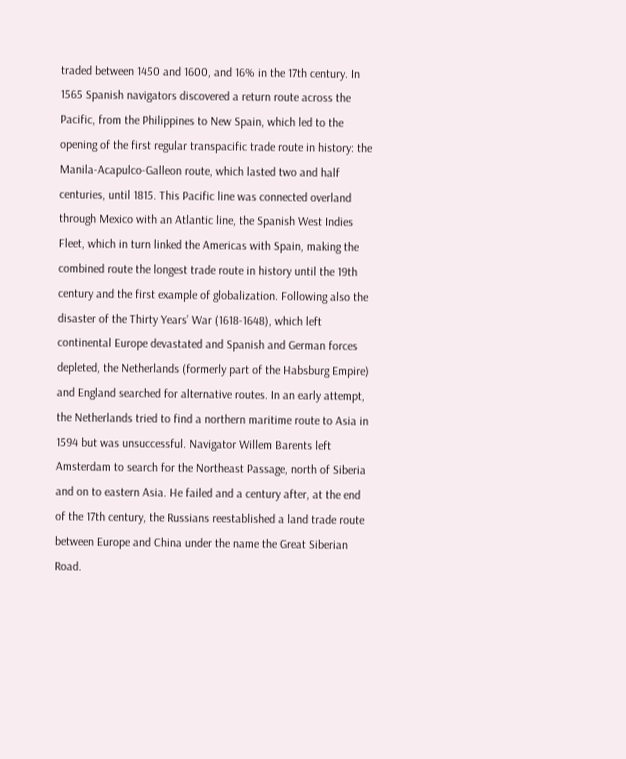traded between 1450 and 1600, and 16% in the 17th century. In 1565 Spanish navigators discovered a return route across the Pacific, from the Philippines to New Spain, which led to the opening of the first regular transpacific trade route in history: the Manila-Acapulco-Galleon route, which lasted two and half centuries, until 1815. This Pacific line was connected overland through Mexico with an Atlantic line, the Spanish West Indies Fleet, which in turn linked the Americas with Spain, making the combined route the longest trade route in history until the 19th century and the first example of globalization. Following also the disaster of the Thirty Years’ War (1618-1648), which left continental Europe devastated and Spanish and German forces depleted, the Netherlands (formerly part of the Habsburg Empire) and England searched for alternative routes. In an early attempt, the Netherlands tried to find a northern maritime route to Asia in 1594 but was unsuccessful. Navigator Willem Barents left Amsterdam to search for the Northeast Passage, north of Siberia and on to eastern Asia. He failed and a century after, at the end of the 17th century, the Russians reestablished a land trade route between Europe and China under the name the Great Siberian Road.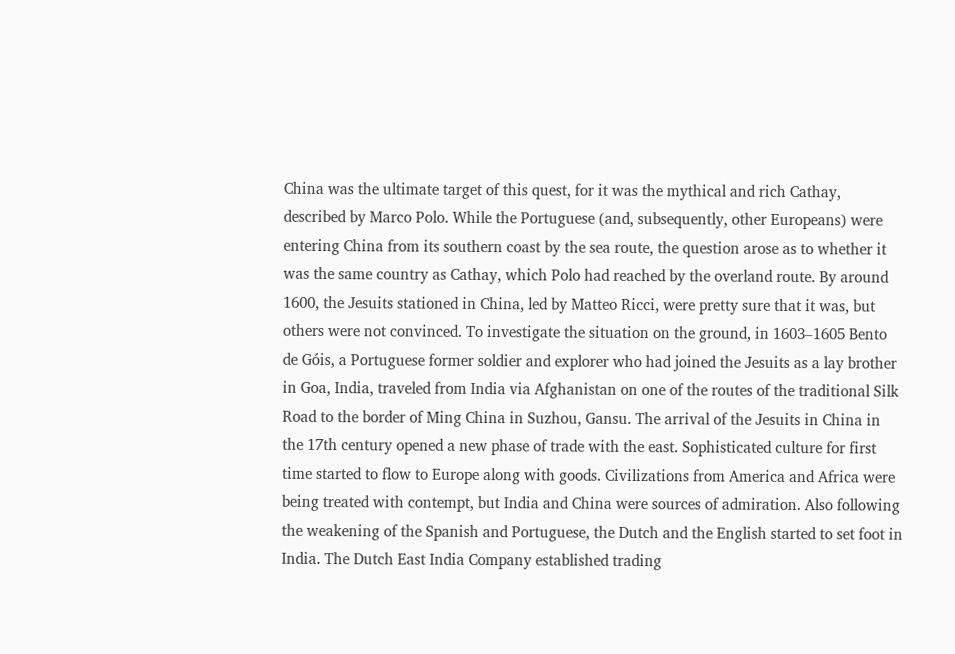China was the ultimate target of this quest, for it was the mythical and rich Cathay, described by Marco Polo. While the Portuguese (and, subsequently, other Europeans) were entering China from its southern coast by the sea route, the question arose as to whether it was the same country as Cathay, which Polo had reached by the overland route. By around 1600, the Jesuits stationed in China, led by Matteo Ricci, were pretty sure that it was, but others were not convinced. To investigate the situation on the ground, in 1603–1605 Bento de Góis, a Portuguese former soldier and explorer who had joined the Jesuits as a lay brother in Goa, India, traveled from India via Afghanistan on one of the routes of the traditional Silk Road to the border of Ming China in Suzhou, Gansu. The arrival of the Jesuits in China in the 17th century opened a new phase of trade with the east. Sophisticated culture for first time started to flow to Europe along with goods. Civilizations from America and Africa were being treated with contempt, but India and China were sources of admiration. Also following the weakening of the Spanish and Portuguese, the Dutch and the English started to set foot in India. The Dutch East India Company established trading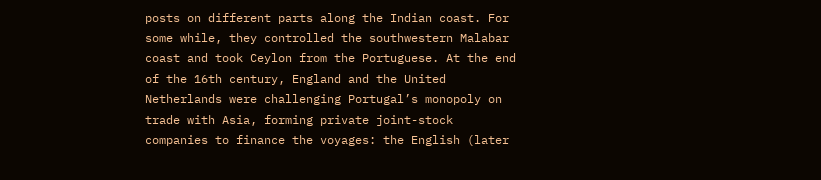posts on different parts along the Indian coast. For some while, they controlled the southwestern Malabar coast and took Ceylon from the Portuguese. At the end of the 16th century, England and the United Netherlands were challenging Portugal’s monopoly on trade with Asia, forming private joint-stock companies to finance the voyages: the English (later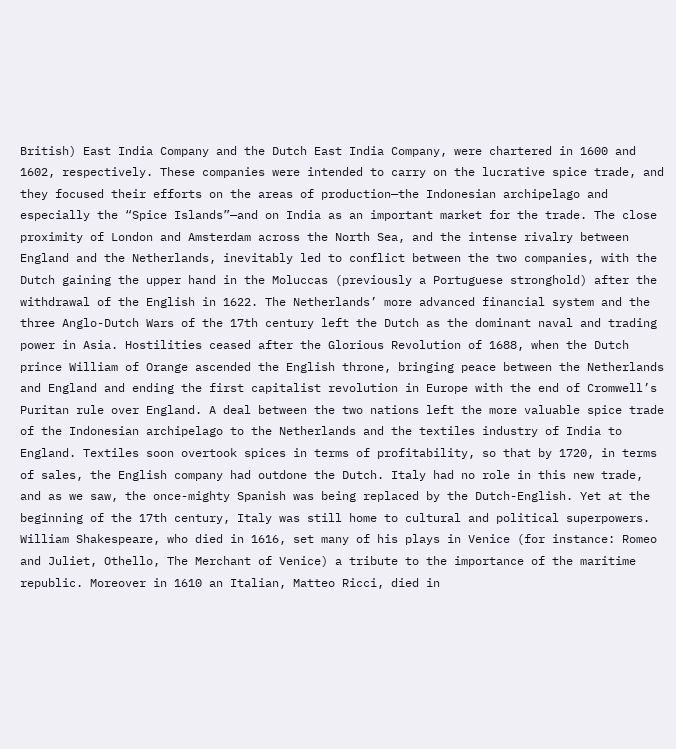British) East India Company and the Dutch East India Company, were chartered in 1600 and 1602, respectively. These companies were intended to carry on the lucrative spice trade, and they focused their efforts on the areas of production—the Indonesian archipelago and especially the “Spice Islands”—and on India as an important market for the trade. The close proximity of London and Amsterdam across the North Sea, and the intense rivalry between England and the Netherlands, inevitably led to conflict between the two companies, with the Dutch gaining the upper hand in the Moluccas (previously a Portuguese stronghold) after the withdrawal of the English in 1622. The Netherlands’ more advanced financial system and the three Anglo-Dutch Wars of the 17th century left the Dutch as the dominant naval and trading power in Asia. Hostilities ceased after the Glorious Revolution of 1688, when the Dutch prince William of Orange ascended the English throne, bringing peace between the Netherlands and England and ending the first capitalist revolution in Europe with the end of Cromwell’s Puritan rule over England. A deal between the two nations left the more valuable spice trade of the Indonesian archipelago to the Netherlands and the textiles industry of India to England. Textiles soon overtook spices in terms of profitability, so that by 1720, in terms of sales, the English company had outdone the Dutch. Italy had no role in this new trade, and as we saw, the once-mighty Spanish was being replaced by the Dutch-English. Yet at the beginning of the 17th century, Italy was still home to cultural and political superpowers. William Shakespeare, who died in 1616, set many of his plays in Venice (for instance: Romeo and Juliet, Othello, The Merchant of Venice) a tribute to the importance of the maritime republic. Moreover in 1610 an Italian, Matteo Ricci, died in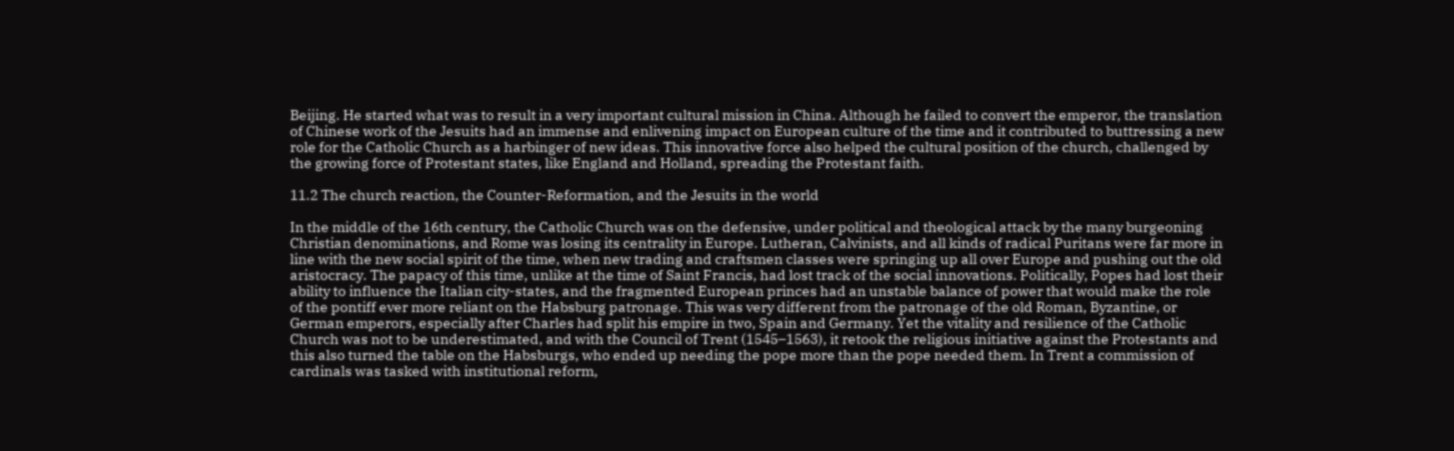Beijing. He started what was to result in a very important cultural mission in China. Although he failed to convert the emperor, the translation of Chinese work of the Jesuits had an immense and enlivening impact on European culture of the time and it contributed to buttressing a new role for the Catholic Church as a harbinger of new ideas. This innovative force also helped the cultural position of the church, challenged by the growing force of Protestant states, like England and Holland, spreading the Protestant faith.

11.2 The church reaction, the Counter-Reformation, and the Jesuits in the world

In the middle of the 16th century, the Catholic Church was on the defensive, under political and theological attack by the many burgeoning Christian denominations, and Rome was losing its centrality in Europe. Lutheran, Calvinists, and all kinds of radical Puritans were far more in line with the new social spirit of the time, when new trading and craftsmen classes were springing up all over Europe and pushing out the old aristocracy. The papacy of this time, unlike at the time of Saint Francis, had lost track of the social innovations. Politically, Popes had lost their ability to influence the Italian city-states, and the fragmented European princes had an unstable balance of power that would make the role of the pontiff ever more reliant on the Habsburg patronage. This was very different from the patronage of the old Roman, Byzantine, or German emperors, especially after Charles had split his empire in two, Spain and Germany. Yet the vitality and resilience of the Catholic Church was not to be underestimated, and with the Council of Trent (1545–1563), it retook the religious initiative against the Protestants and this also turned the table on the Habsburgs, who ended up needing the pope more than the pope needed them. In Trent a commission of cardinals was tasked with institutional reform,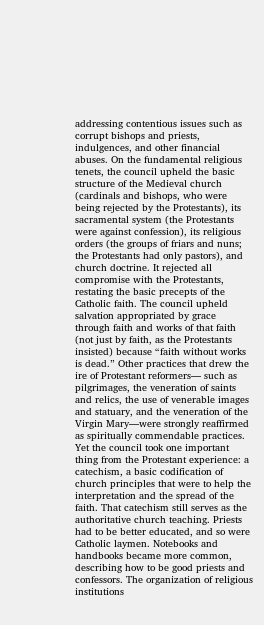addressing contentious issues such as corrupt bishops and priests, indulgences, and other financial abuses. On the fundamental religious tenets, the council upheld the basic structure of the Medieval church (cardinals and bishops, who were being rejected by the Protestants), its sacramental system (the Protestants were against confession), its religious orders (the groups of friars and nuns; the Protestants had only pastors), and church doctrine. It rejected all compromise with the Protestants, restating the basic precepts of the Catholic faith. The council upheld salvation appropriated by grace through faith and works of that faith (not just by faith, as the Protestants insisted) because “faith without works is dead.” Other practices that drew the ire of Protestant reformers— such as pilgrimages, the veneration of saints and relics, the use of venerable images and statuary, and the veneration of the Virgin Mary—were strongly reaffirmed as spiritually commendable practices. Yet the council took one important thing from the Protestant experience: a catechism, a basic codification of church principles that were to help the interpretation and the spread of the faith. That catechism still serves as the authoritative church teaching. Priests had to be better educated, and so were Catholic laymen. Notebooks and handbooks became more common, describing how to be good priests and confessors. The organization of religious institutions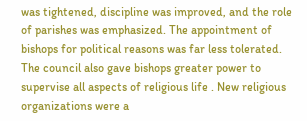was tightened, discipline was improved, and the role of parishes was emphasized. The appointment of bishops for political reasons was far less tolerated. The council also gave bishops greater power to supervise all aspects of religious life . New religious organizations were a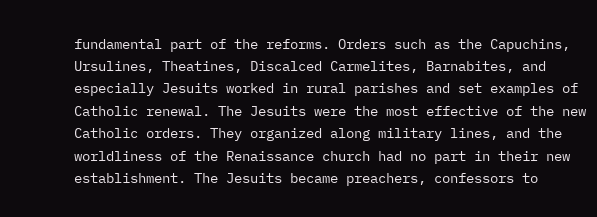fundamental part of the reforms. Orders such as the Capuchins, Ursulines, Theatines, Discalced Carmelites, Barnabites, and especially Jesuits worked in rural parishes and set examples of Catholic renewal. The Jesuits were the most effective of the new Catholic orders. They organized along military lines, and the worldliness of the Renaissance church had no part in their new establishment. The Jesuits became preachers, confessors to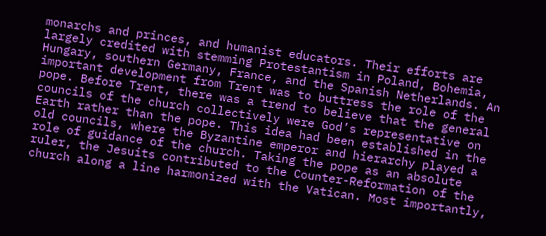monarchs and princes, and humanist educators. Their efforts are largely credited with stemming Protestantism in Poland, Bohemia, Hungary, southern Germany, France, and the Spanish Netherlands. An important development from Trent was to buttress the role of the pope. Before Trent, there was a trend to believe that the general councils of the church collectively were God’s representative on Earth rather than the pope. This idea had been established in the old councils, where the Byzantine emperor and hierarchy played a role of guidance of the church. Taking the pope as an absolute ruler, the Jesuits contributed to the Counter-Reformation of the church along a line harmonized with the Vatican. Most importantly,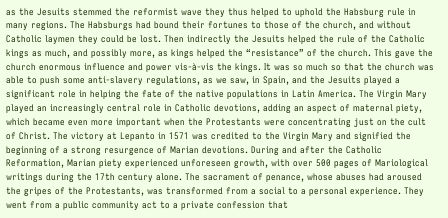as the Jesuits stemmed the reformist wave they thus helped to uphold the Habsburg rule in many regions. The Habsburgs had bound their fortunes to those of the church, and without Catholic laymen they could be lost. Then indirectly the Jesuits helped the rule of the Catholic kings as much, and possibly more, as kings helped the “resistance” of the church. This gave the church enormous influence and power vis-à-vis the kings. It was so much so that the church was able to push some anti-slavery regulations, as we saw, in Spain, and the Jesuits played a significant role in helping the fate of the native populations in Latin America. The Virgin Mary played an increasingly central role in Catholic devotions, adding an aspect of maternal piety, which became even more important when the Protestants were concentrating just on the cult of Christ. The victory at Lepanto in 1571 was credited to the Virgin Mary and signified the beginning of a strong resurgence of Marian devotions. During and after the Catholic Reformation, Marian piety experienced unforeseen growth, with over 500 pages of Mariological writings during the 17th century alone. The sacrament of penance, whose abuses had aroused the gripes of the Protestants, was transformed from a social to a personal experience. They went from a public community act to a private confession that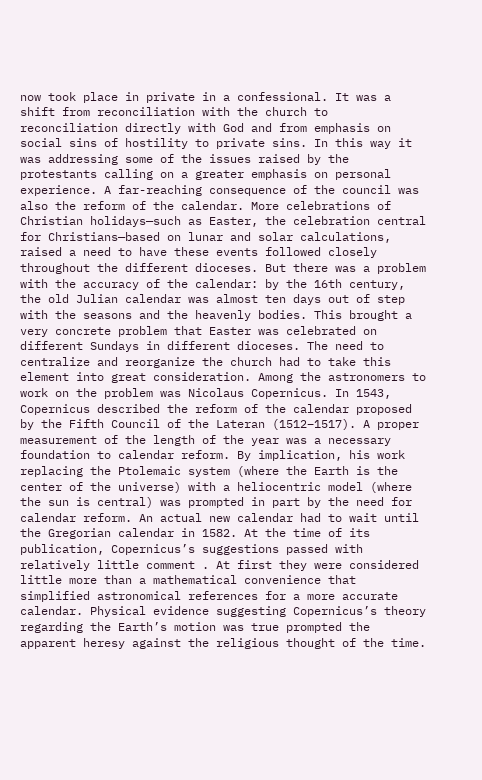now took place in private in a confessional. It was a shift from reconciliation with the church to reconciliation directly with God and from emphasis on social sins of hostility to private sins. In this way it was addressing some of the issues raised by the protestants calling on a greater emphasis on personal experience. A far-reaching consequence of the council was also the reform of the calendar. More celebrations of Christian holidays—such as Easter, the celebration central for Christians—based on lunar and solar calculations, raised a need to have these events followed closely throughout the different dioceses. But there was a problem with the accuracy of the calendar: by the 16th century, the old Julian calendar was almost ten days out of step with the seasons and the heavenly bodies. This brought a very concrete problem that Easter was celebrated on different Sundays in different dioceses. The need to centralize and reorganize the church had to take this element into great consideration. Among the astronomers to work on the problem was Nicolaus Copernicus. In 1543, Copernicus described the reform of the calendar proposed by the Fifth Council of the Lateran (1512–1517). A proper measurement of the length of the year was a necessary foundation to calendar reform. By implication, his work replacing the Ptolemaic system (where the Earth is the center of the universe) with a heliocentric model (where the sun is central) was prompted in part by the need for calendar reform. An actual new calendar had to wait until the Gregorian calendar in 1582. At the time of its publication, Copernicus’s suggestions passed with relatively little comment . At first they were considered little more than a mathematical convenience that simplified astronomical references for a more accurate calendar. Physical evidence suggesting Copernicus’s theory regarding the Earth’s motion was true prompted the apparent heresy against the religious thought of the time.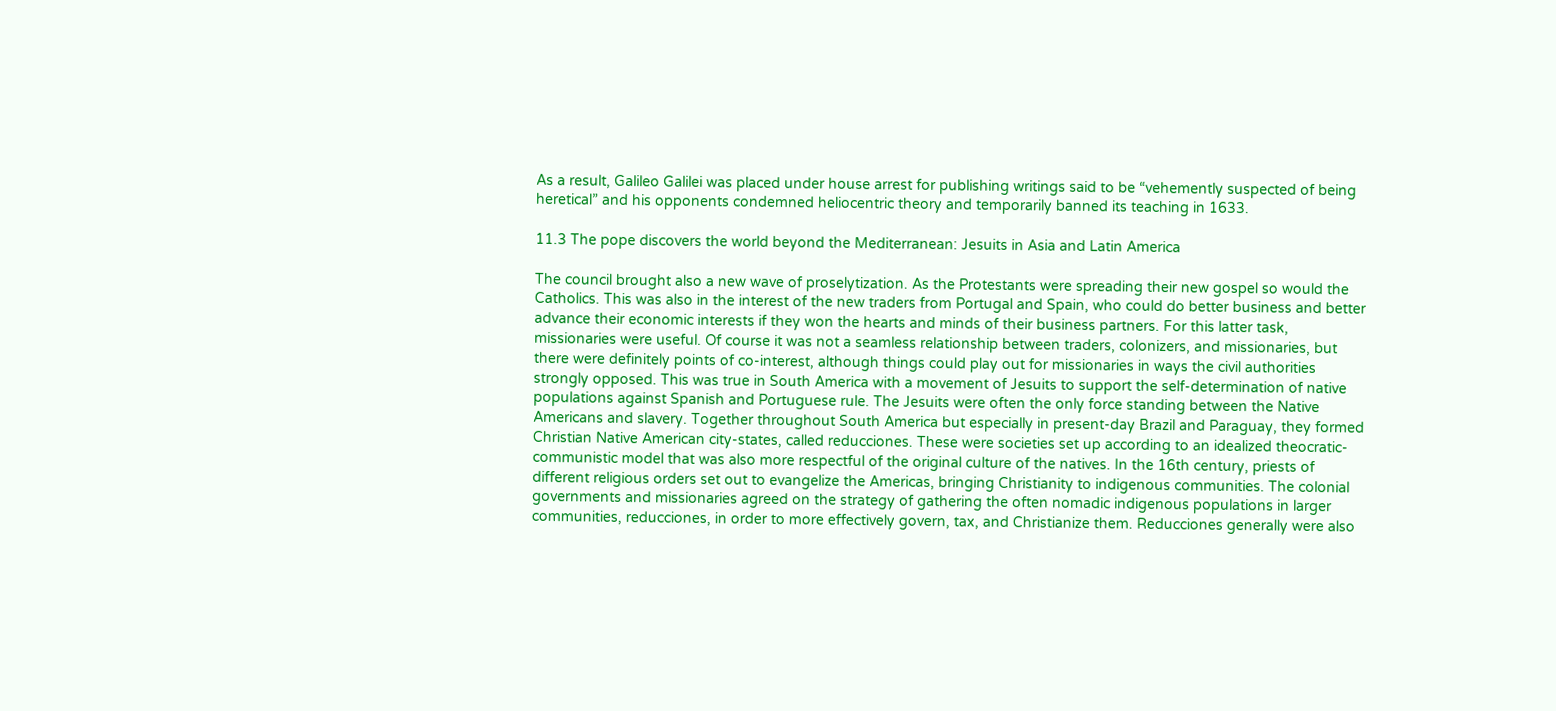As a result, Galileo Galilei was placed under house arrest for publishing writings said to be “vehemently suspected of being heretical” and his opponents condemned heliocentric theory and temporarily banned its teaching in 1633.

11.3 The pope discovers the world beyond the Mediterranean: Jesuits in Asia and Latin America

The council brought also a new wave of proselytization. As the Protestants were spreading their new gospel so would the Catholics. This was also in the interest of the new traders from Portugal and Spain, who could do better business and better advance their economic interests if they won the hearts and minds of their business partners. For this latter task, missionaries were useful. Of course it was not a seamless relationship between traders, colonizers, and missionaries, but there were definitely points of co-interest, although things could play out for missionaries in ways the civil authorities strongly opposed. This was true in South America with a movement of Jesuits to support the self-determination of native populations against Spanish and Portuguese rule. The Jesuits were often the only force standing between the Native Americans and slavery. Together throughout South America but especially in present-day Brazil and Paraguay, they formed Christian Native American city-states, called reducciones. These were societies set up according to an idealized theocratic-communistic model that was also more respectful of the original culture of the natives. In the 16th century, priests of different religious orders set out to evangelize the Americas, bringing Christianity to indigenous communities. The colonial governments and missionaries agreed on the strategy of gathering the often nomadic indigenous populations in larger communities, reducciones, in order to more effectively govern, tax, and Christianize them. Reducciones generally were also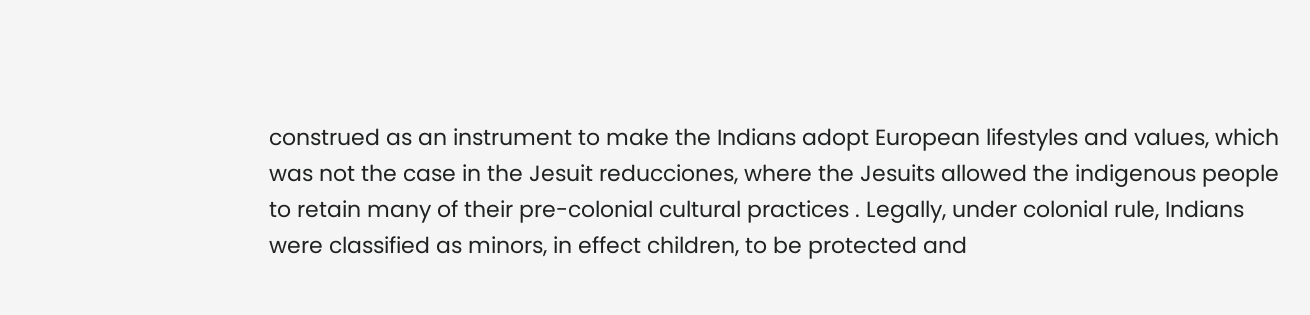construed as an instrument to make the Indians adopt European lifestyles and values, which was not the case in the Jesuit reducciones, where the Jesuits allowed the indigenous people to retain many of their pre-colonial cultural practices . Legally, under colonial rule, Indians were classified as minors, in effect children, to be protected and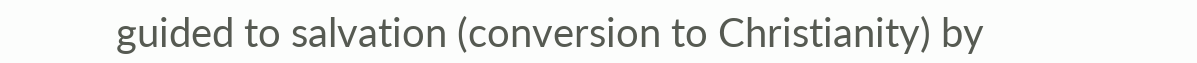guided to salvation (conversion to Christianity) by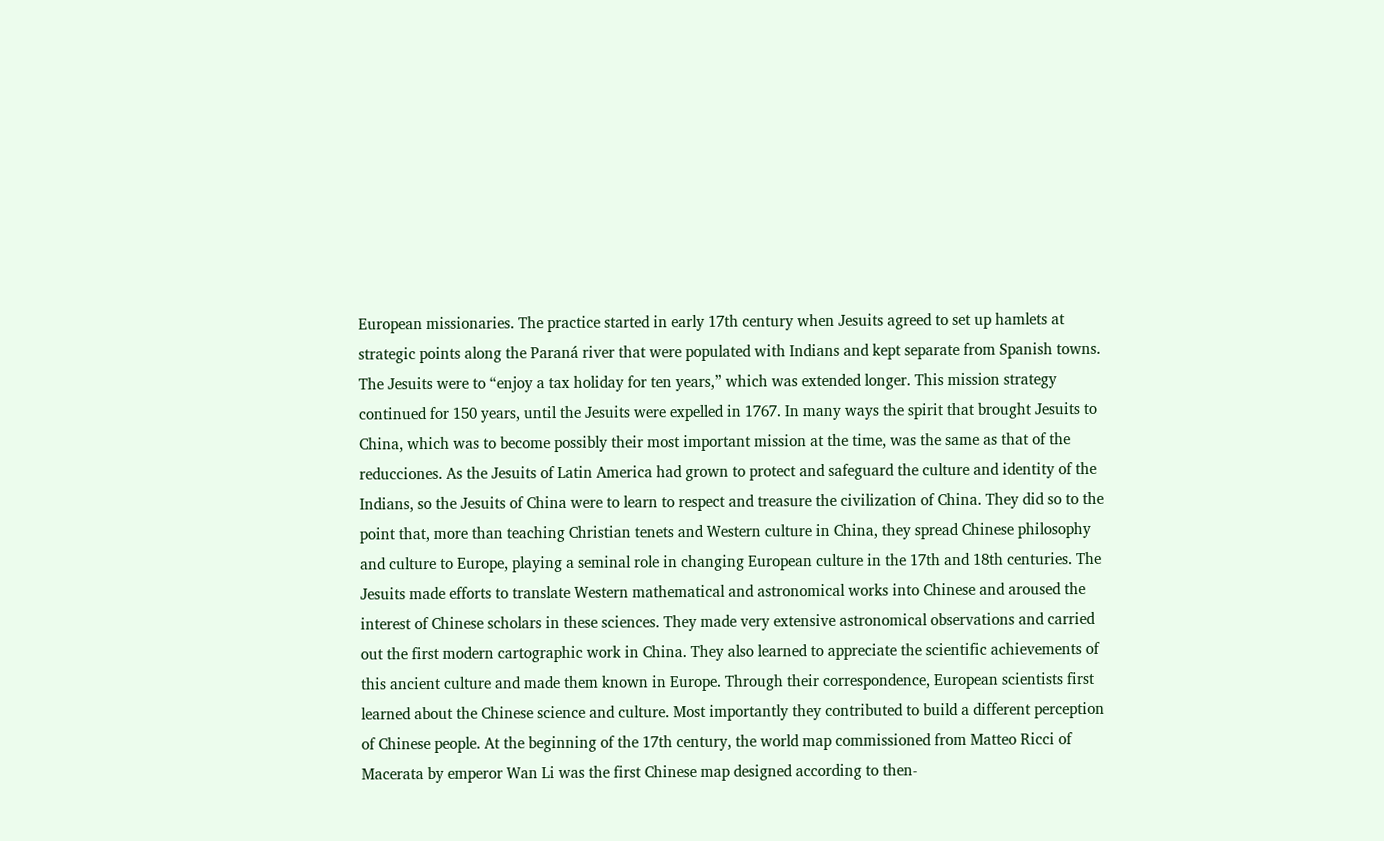European missionaries. The practice started in early 17th century when Jesuits agreed to set up hamlets at strategic points along the Paraná river that were populated with Indians and kept separate from Spanish towns. The Jesuits were to “enjoy a tax holiday for ten years,” which was extended longer. This mission strategy continued for 150 years, until the Jesuits were expelled in 1767. In many ways the spirit that brought Jesuits to China, which was to become possibly their most important mission at the time, was the same as that of the reducciones. As the Jesuits of Latin America had grown to protect and safeguard the culture and identity of the Indians, so the Jesuits of China were to learn to respect and treasure the civilization of China. They did so to the point that, more than teaching Christian tenets and Western culture in China, they spread Chinese philosophy and culture to Europe, playing a seminal role in changing European culture in the 17th and 18th centuries. The Jesuits made efforts to translate Western mathematical and astronomical works into Chinese and aroused the interest of Chinese scholars in these sciences. They made very extensive astronomical observations and carried out the first modern cartographic work in China. They also learned to appreciate the scientific achievements of this ancient culture and made them known in Europe. Through their correspondence, European scientists first learned about the Chinese science and culture. Most importantly they contributed to build a different perception of Chinese people. At the beginning of the 17th century, the world map commissioned from Matteo Ricci of Macerata by emperor Wan Li was the first Chinese map designed according to then-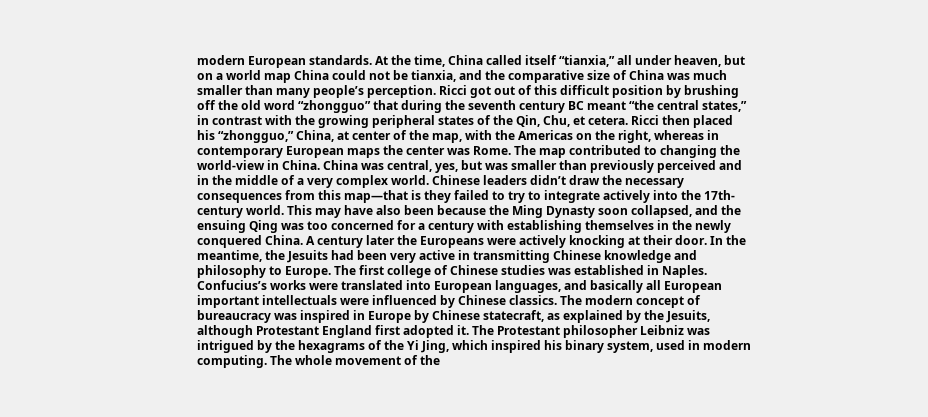modern European standards. At the time, China called itself “tianxia,” all under heaven, but on a world map China could not be tianxia, and the comparative size of China was much smaller than many people’s perception. Ricci got out of this difficult position by brushing off the old word “zhongguo” that during the seventh century BC meant “the central states,” in contrast with the growing peripheral states of the Qin, Chu, et cetera. Ricci then placed his “zhongguo,” China, at center of the map, with the Americas on the right, whereas in contemporary European maps the center was Rome. The map contributed to changing the world-view in China. China was central, yes, but was smaller than previously perceived and in the middle of a very complex world. Chinese leaders didn’t draw the necessary consequences from this map—that is they failed to try to integrate actively into the 17th-century world. This may have also been because the Ming Dynasty soon collapsed, and the ensuing Qing was too concerned for a century with establishing themselves in the newly conquered China. A century later the Europeans were actively knocking at their door. In the meantime, the Jesuits had been very active in transmitting Chinese knowledge and philosophy to Europe. The first college of Chinese studies was established in Naples. Confucius’s works were translated into European languages, and basically all European important intellectuals were influenced by Chinese classics. The modern concept of bureaucracy was inspired in Europe by Chinese statecraft, as explained by the Jesuits, although Protestant England first adopted it. The Protestant philosopher Leibniz was intrigued by the hexagrams of the Yi Jing, which inspired his binary system, used in modern computing. The whole movement of the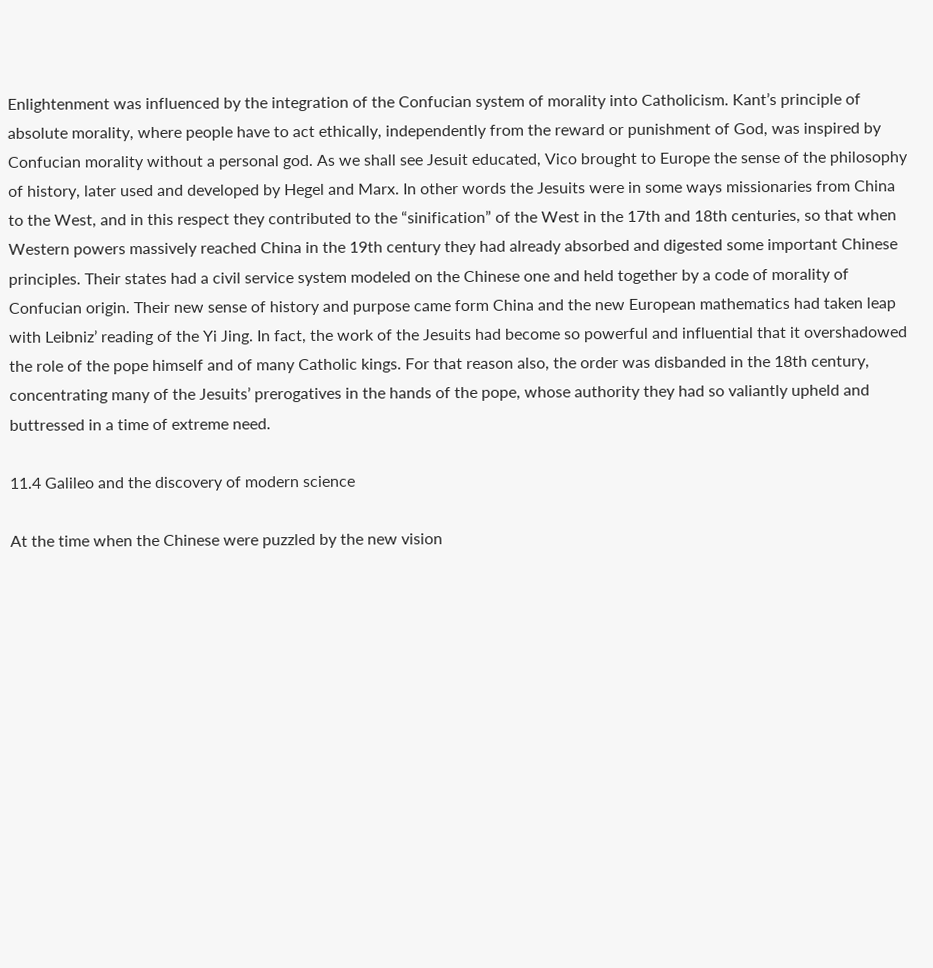Enlightenment was influenced by the integration of the Confucian system of morality into Catholicism. Kant’s principle of absolute morality, where people have to act ethically, independently from the reward or punishment of God, was inspired by Confucian morality without a personal god. As we shall see Jesuit educated, Vico brought to Europe the sense of the philosophy of history, later used and developed by Hegel and Marx. In other words the Jesuits were in some ways missionaries from China to the West, and in this respect they contributed to the “sinification” of the West in the 17th and 18th centuries, so that when Western powers massively reached China in the 19th century they had already absorbed and digested some important Chinese principles. Their states had a civil service system modeled on the Chinese one and held together by a code of morality of Confucian origin. Their new sense of history and purpose came form China and the new European mathematics had taken leap with Leibniz’ reading of the Yi Jing. In fact, the work of the Jesuits had become so powerful and influential that it overshadowed the role of the pope himself and of many Catholic kings. For that reason also, the order was disbanded in the 18th century, concentrating many of the Jesuits’ prerogatives in the hands of the pope, whose authority they had so valiantly upheld and buttressed in a time of extreme need.

11.4 Galileo and the discovery of modern science

At the time when the Chinese were puzzled by the new vision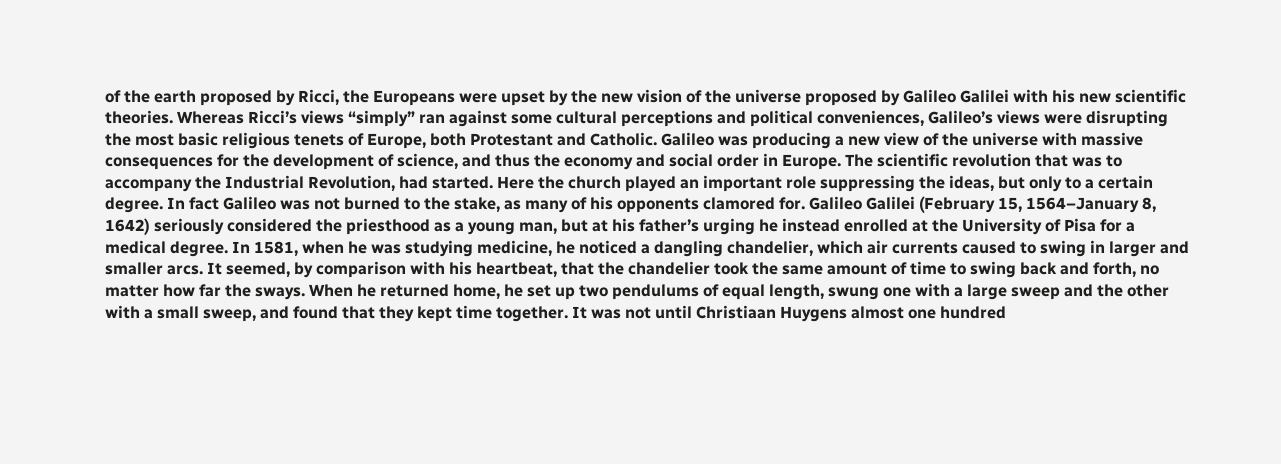of the earth proposed by Ricci, the Europeans were upset by the new vision of the universe proposed by Galileo Galilei with his new scientific theories. Whereas Ricci’s views “simply” ran against some cultural perceptions and political conveniences, Galileo’s views were disrupting the most basic religious tenets of Europe, both Protestant and Catholic. Galileo was producing a new view of the universe with massive consequences for the development of science, and thus the economy and social order in Europe. The scientific revolution that was to accompany the Industrial Revolution, had started. Here the church played an important role suppressing the ideas, but only to a certain degree. In fact Galileo was not burned to the stake, as many of his opponents clamored for. Galileo Galilei (February 15, 1564–January 8, 1642) seriously considered the priesthood as a young man, but at his father’s urging he instead enrolled at the University of Pisa for a medical degree. In 1581, when he was studying medicine, he noticed a dangling chandelier, which air currents caused to swing in larger and smaller arcs. It seemed, by comparison with his heartbeat, that the chandelier took the same amount of time to swing back and forth, no matter how far the sways. When he returned home, he set up two pendulums of equal length, swung one with a large sweep and the other with a small sweep, and found that they kept time together. It was not until Christiaan Huygens almost one hundred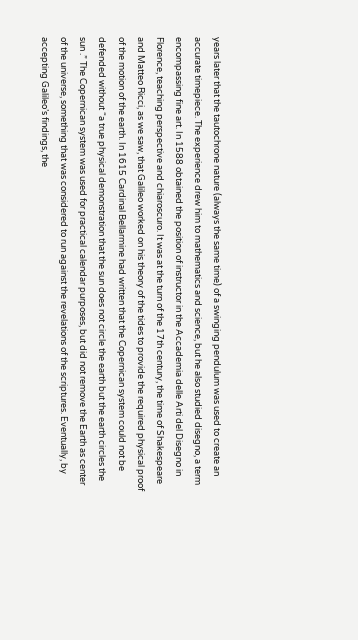years later that the tautochrone nature (always the same time) of a swinging pendulum was used to create an accurate timepiece. The experience drew him to mathematics and science, but he also studied disegno, a term encompassing fine art. In 1588 obtained the position of instructor in the Accademia delle Arti del Disegno in Florence, teaching perspective and chiaroscuro. It was at the turn of the 17th century, the time of Shakespeare and Matteo Ricci, as we saw, that Galileo worked on his theory of the tides to provide the required physical proof of the motion of the earth. In 1615 Cardinal Bellarmine had written that the Copernican system could not be defended without “a true physical demonstration that the sun does not circle the earth but the earth circles the sun .” The Copernican system was used for practical calendar purposes, but did not remove the Earth as center of the universe, something that was considered to run against the revelations of the scriptures. Eventually, by accepting Galileo’s findings, the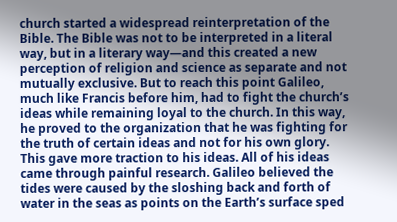church started a widespread reinterpretation of the Bible. The Bible was not to be interpreted in a literal way, but in a literary way—and this created a new perception of religion and science as separate and not mutually exclusive. But to reach this point Galileo, much like Francis before him, had to fight the church’s ideas while remaining loyal to the church. In this way, he proved to the organization that he was fighting for the truth of certain ideas and not for his own glory. This gave more traction to his ideas. All of his ideas came through painful research. Galileo believed the tides were caused by the sloshing back and forth of water in the seas as points on the Earth’s surface sped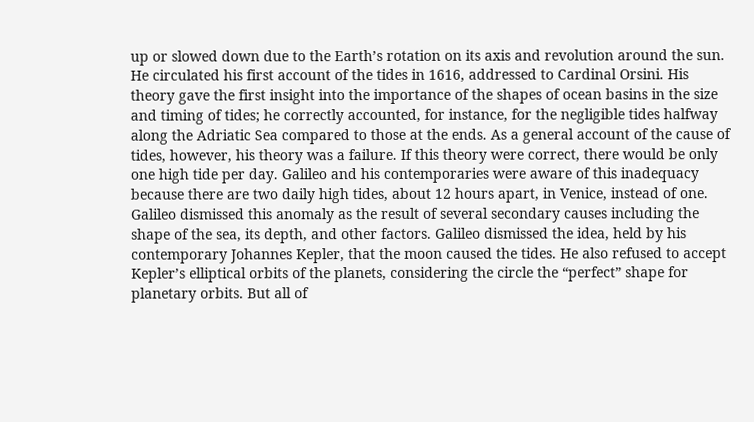up or slowed down due to the Earth’s rotation on its axis and revolution around the sun. He circulated his first account of the tides in 1616, addressed to Cardinal Orsini. His theory gave the first insight into the importance of the shapes of ocean basins in the size and timing of tides; he correctly accounted, for instance, for the negligible tides halfway along the Adriatic Sea compared to those at the ends. As a general account of the cause of tides, however, his theory was a failure. If this theory were correct, there would be only one high tide per day. Galileo and his contemporaries were aware of this inadequacy because there are two daily high tides, about 12 hours apart, in Venice, instead of one. Galileo dismissed this anomaly as the result of several secondary causes including the shape of the sea, its depth, and other factors. Galileo dismissed the idea, held by his contemporary Johannes Kepler, that the moon caused the tides. He also refused to accept Kepler’s elliptical orbits of the planets, considering the circle the “perfect” shape for planetary orbits. But all of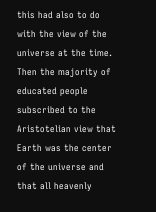this had also to do with the view of the universe at the time. Then the majority of educated people subscribed to the Aristotelian view that Earth was the center of the universe and that all heavenly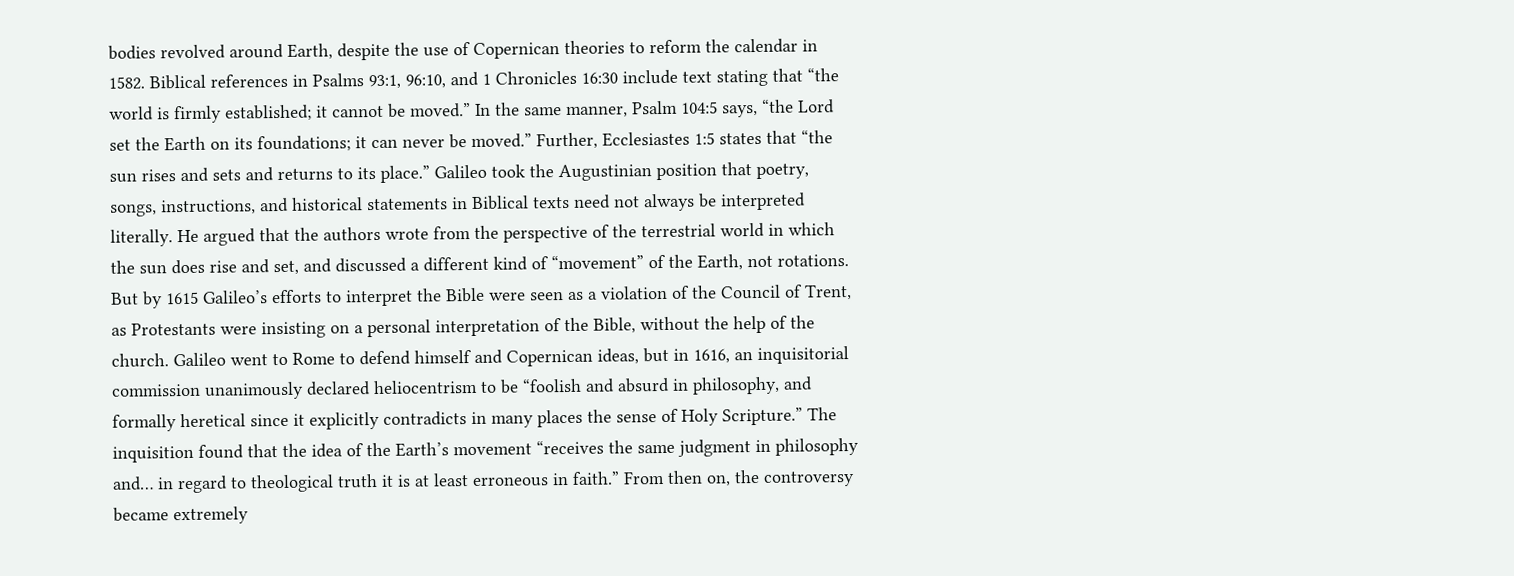bodies revolved around Earth, despite the use of Copernican theories to reform the calendar in 1582. Biblical references in Psalms 93:1, 96:10, and 1 Chronicles 16:30 include text stating that “the world is firmly established; it cannot be moved.” In the same manner, Psalm 104:5 says, “the Lord set the Earth on its foundations; it can never be moved.” Further, Ecclesiastes 1:5 states that “the sun rises and sets and returns to its place.” Galileo took the Augustinian position that poetry, songs, instructions, and historical statements in Biblical texts need not always be interpreted literally. He argued that the authors wrote from the perspective of the terrestrial world in which the sun does rise and set, and discussed a different kind of “movement” of the Earth, not rotations. But by 1615 Galileo’s efforts to interpret the Bible were seen as a violation of the Council of Trent, as Protestants were insisting on a personal interpretation of the Bible, without the help of the church. Galileo went to Rome to defend himself and Copernican ideas, but in 1616, an inquisitorial commission unanimously declared heliocentrism to be “foolish and absurd in philosophy, and formally heretical since it explicitly contradicts in many places the sense of Holy Scripture.” The inquisition found that the idea of the Earth’s movement “receives the same judgment in philosophy and… in regard to theological truth it is at least erroneous in faith.” From then on, the controversy became extremely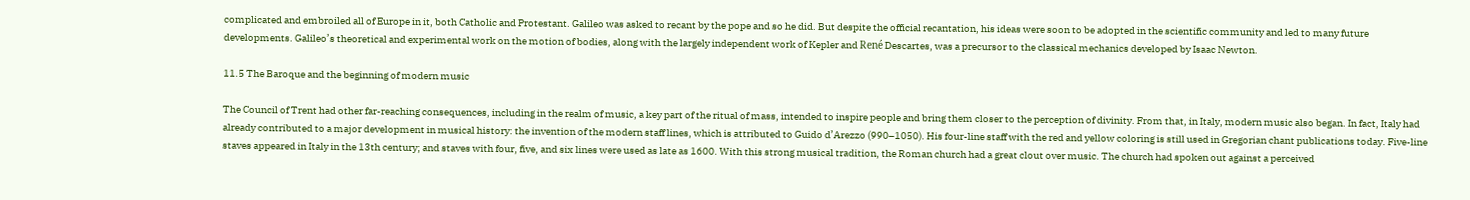complicated and embroiled all of Europe in it, both Catholic and Protestant. Galileo was asked to recant by the pope and so he did. But despite the official recantation, his ideas were soon to be adopted in the scientific community and led to many future developments. Galileo’s theoretical and experimental work on the motion of bodies, along with the largely independent work of Kepler and René Descartes, was a precursor to the classical mechanics developed by Isaac Newton.

11.5 The Baroque and the beginning of modern music

The Council of Trent had other far-reaching consequences, including in the realm of music, a key part of the ritual of mass, intended to inspire people and bring them closer to the perception of divinity. From that, in Italy, modern music also began. In fact, Italy had already contributed to a major development in musical history: the invention of the modern staff lines, which is attributed to Guido d’Arezzo (990–1050). His four-line staff with the red and yellow coloring is still used in Gregorian chant publications today. Five-line staves appeared in Italy in the 13th century; and staves with four, five, and six lines were used as late as 1600. With this strong musical tradition, the Roman church had a great clout over music. The church had spoken out against a perceived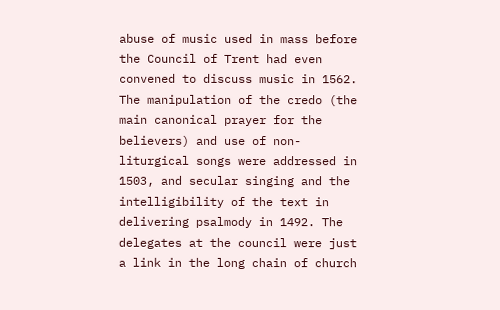abuse of music used in mass before the Council of Trent had even convened to discuss music in 1562. The manipulation of the credo (the main canonical prayer for the believers) and use of non-liturgical songs were addressed in 1503, and secular singing and the intelligibility of the text in delivering psalmody in 1492. The delegates at the council were just a link in the long chain of church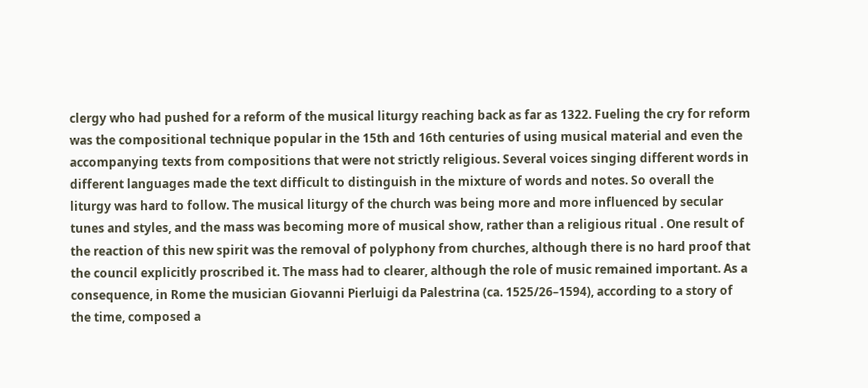clergy who had pushed for a reform of the musical liturgy reaching back as far as 1322. Fueling the cry for reform was the compositional technique popular in the 15th and 16th centuries of using musical material and even the accompanying texts from compositions that were not strictly religious. Several voices singing different words in different languages made the text difficult to distinguish in the mixture of words and notes. So overall the liturgy was hard to follow. The musical liturgy of the church was being more and more influenced by secular tunes and styles, and the mass was becoming more of musical show, rather than a religious ritual . One result of the reaction of this new spirit was the removal of polyphony from churches, although there is no hard proof that the council explicitly proscribed it. The mass had to clearer, although the role of music remained important. As a consequence, in Rome the musician Giovanni Pierluigi da Palestrina (ca. 1525/26–1594), according to a story of the time, composed a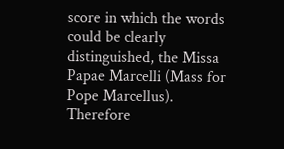score in which the words could be clearly distinguished, the Missa Papae Marcelli (Mass for Pope Marcellus). Therefore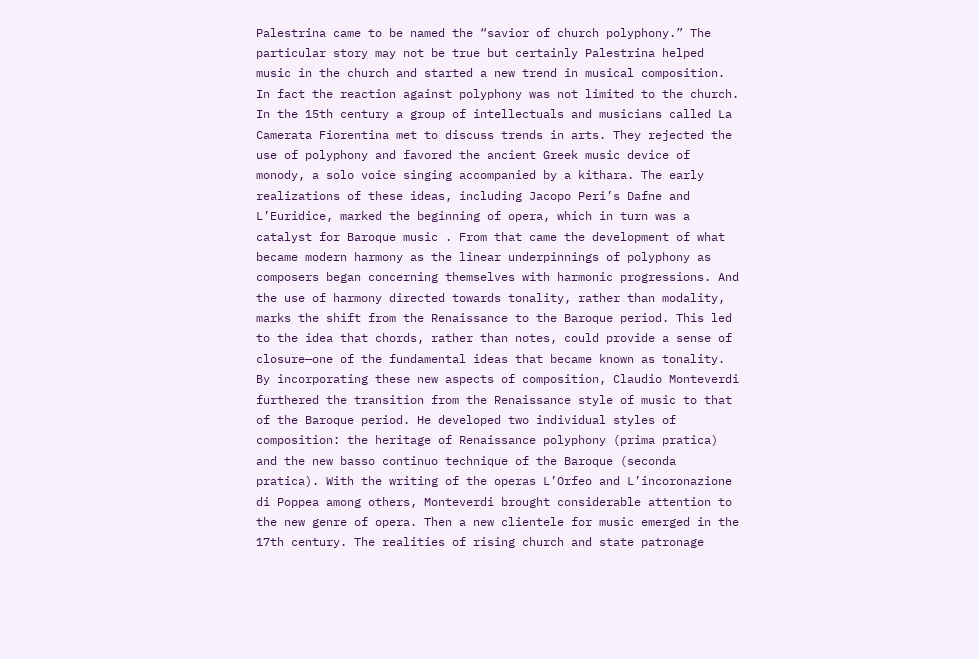Palestrina came to be named the “savior of church polyphony.” The particular story may not be true but certainly Palestrina helped music in the church and started a new trend in musical composition. In fact the reaction against polyphony was not limited to the church. In the 15th century a group of intellectuals and musicians called La Camerata Fiorentina met to discuss trends in arts. They rejected the use of polyphony and favored the ancient Greek music device of monody, a solo voice singing accompanied by a kithara. The early realizations of these ideas, including Jacopo Peri’s Dafne and L’Euridice, marked the beginning of opera, which in turn was a catalyst for Baroque music . From that came the development of what became modern harmony as the linear underpinnings of polyphony as composers began concerning themselves with harmonic progressions. And the use of harmony directed towards tonality, rather than modality, marks the shift from the Renaissance to the Baroque period. This led to the idea that chords, rather than notes, could provide a sense of closure—one of the fundamental ideas that became known as tonality. By incorporating these new aspects of composition, Claudio Monteverdi furthered the transition from the Renaissance style of music to that of the Baroque period. He developed two individual styles of composition: the heritage of Renaissance polyphony (prima pratica) and the new basso continuo technique of the Baroque (seconda pratica). With the writing of the operas L’Orfeo and L’incoronazione di Poppea among others, Monteverdi brought considerable attention to the new genre of opera. Then a new clientele for music emerged in the 17th century. The realities of rising church and state patronage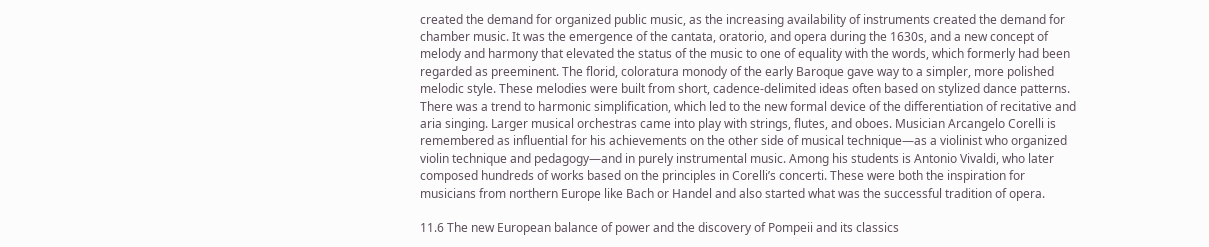created the demand for organized public music, as the increasing availability of instruments created the demand for chamber music. It was the emergence of the cantata, oratorio, and opera during the 1630s, and a new concept of melody and harmony that elevated the status of the music to one of equality with the words, which formerly had been regarded as preeminent. The florid, coloratura monody of the early Baroque gave way to a simpler, more polished melodic style. These melodies were built from short, cadence-delimited ideas often based on stylized dance patterns. There was a trend to harmonic simplification, which led to the new formal device of the differentiation of recitative and aria singing. Larger musical orchestras came into play with strings, flutes, and oboes. Musician Arcangelo Corelli is remembered as influential for his achievements on the other side of musical technique—as a violinist who organized violin technique and pedagogy—and in purely instrumental music. Among his students is Antonio Vivaldi, who later composed hundreds of works based on the principles in Corelli’s concerti. These were both the inspiration for musicians from northern Europe like Bach or Handel and also started what was the successful tradition of opera.

11.6 The new European balance of power and the discovery of Pompeii and its classics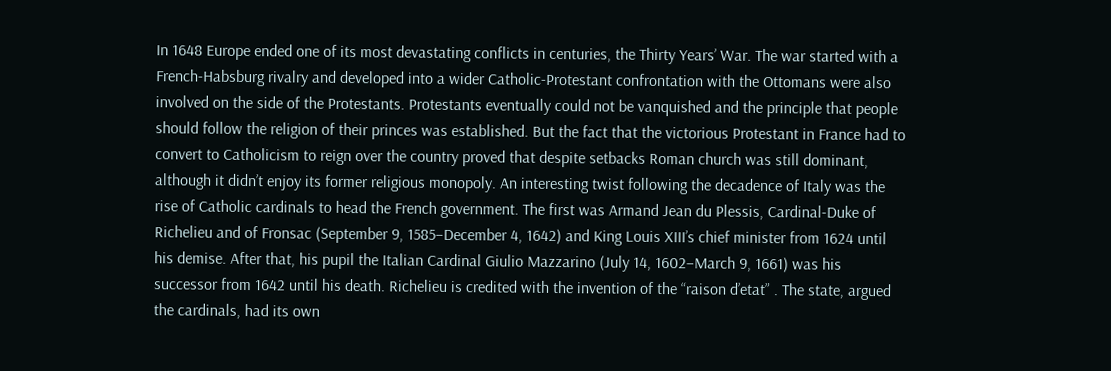In 1648 Europe ended one of its most devastating conflicts in centuries, the Thirty Years’ War. The war started with a French-Habsburg rivalry and developed into a wider Catholic-Protestant confrontation with the Ottomans were also involved on the side of the Protestants. Protestants eventually could not be vanquished and the principle that people should follow the religion of their princes was established. But the fact that the victorious Protestant in France had to convert to Catholicism to reign over the country proved that despite setbacks Roman church was still dominant, although it didn’t enjoy its former religious monopoly. An interesting twist following the decadence of Italy was the rise of Catholic cardinals to head the French government. The first was Armand Jean du Plessis, Cardinal-Duke of Richelieu and of Fronsac (September 9, 1585–December 4, 1642) and King Louis XIII’s chief minister from 1624 until his demise. After that, his pupil the Italian Cardinal Giulio Mazzarino (July 14, 1602–March 9, 1661) was his successor from 1642 until his death. Richelieu is credited with the invention of the “raison d’etat” . The state, argued the cardinals, had its own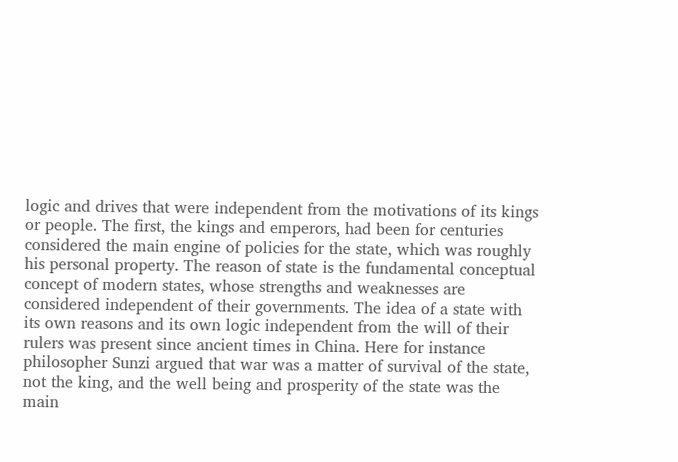logic and drives that were independent from the motivations of its kings or people. The first, the kings and emperors, had been for centuries considered the main engine of policies for the state, which was roughly his personal property. The reason of state is the fundamental conceptual concept of modern states, whose strengths and weaknesses are considered independent of their governments. The idea of a state with its own reasons and its own logic independent from the will of their rulers was present since ancient times in China. Here for instance philosopher Sunzi argued that war was a matter of survival of the state, not the king, and the well being and prosperity of the state was the main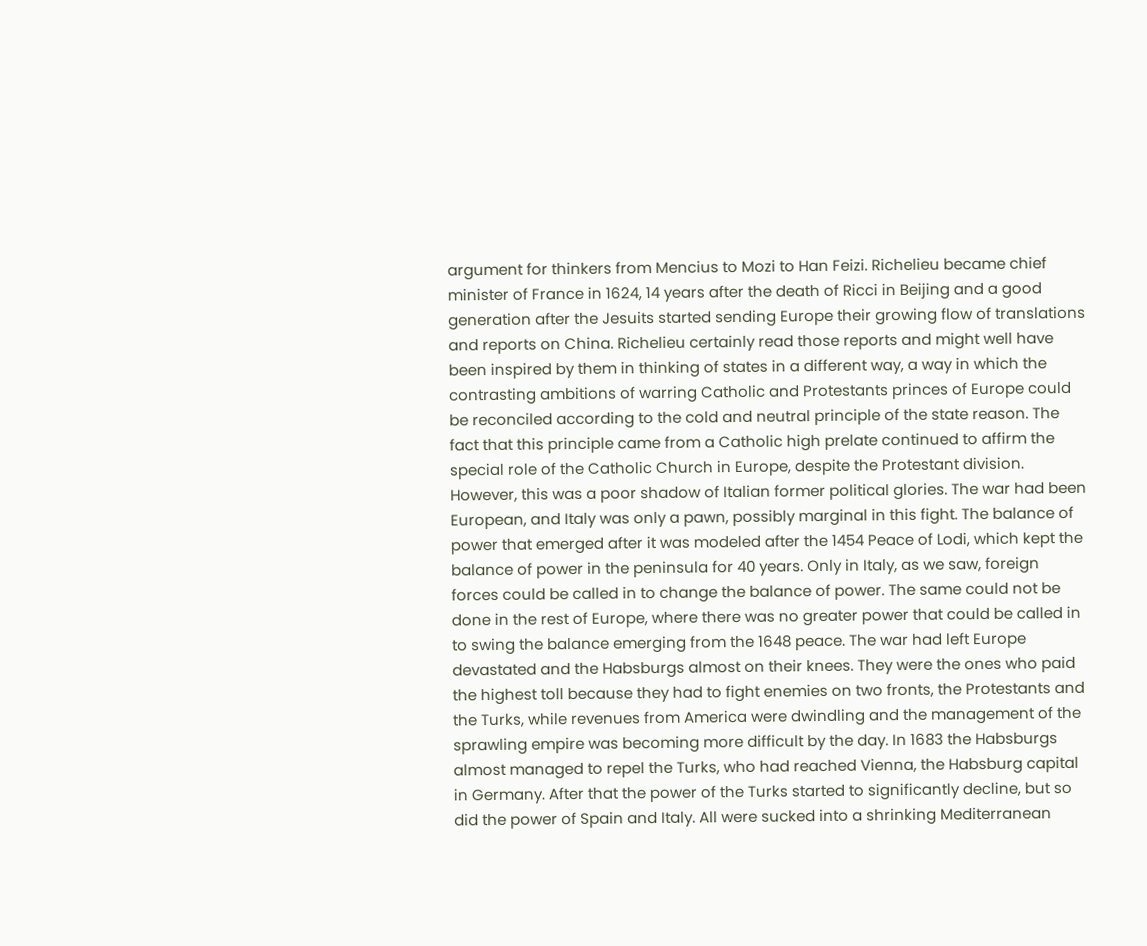argument for thinkers from Mencius to Mozi to Han Feizi. Richelieu became chief minister of France in 1624, 14 years after the death of Ricci in Beijing and a good generation after the Jesuits started sending Europe their growing flow of translations and reports on China. Richelieu certainly read those reports and might well have been inspired by them in thinking of states in a different way, a way in which the contrasting ambitions of warring Catholic and Protestants princes of Europe could be reconciled according to the cold and neutral principle of the state reason. The fact that this principle came from a Catholic high prelate continued to affirm the special role of the Catholic Church in Europe, despite the Protestant division. However, this was a poor shadow of Italian former political glories. The war had been European, and Italy was only a pawn, possibly marginal in this fight. The balance of power that emerged after it was modeled after the 1454 Peace of Lodi, which kept the balance of power in the peninsula for 40 years. Only in Italy, as we saw, foreign forces could be called in to change the balance of power. The same could not be done in the rest of Europe, where there was no greater power that could be called in to swing the balance emerging from the 1648 peace. The war had left Europe devastated and the Habsburgs almost on their knees. They were the ones who paid the highest toll because they had to fight enemies on two fronts, the Protestants and the Turks, while revenues from America were dwindling and the management of the sprawling empire was becoming more difficult by the day. In 1683 the Habsburgs almost managed to repel the Turks, who had reached Vienna, the Habsburg capital in Germany. After that the power of the Turks started to significantly decline, but so did the power of Spain and Italy. All were sucked into a shrinking Mediterranean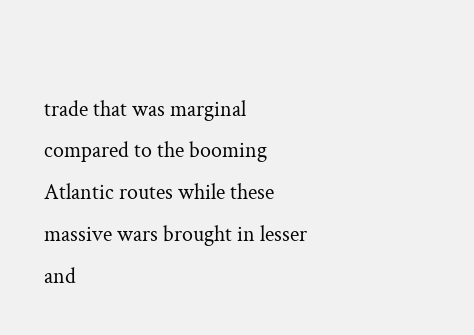trade that was marginal compared to the booming Atlantic routes while these massive wars brought in lesser and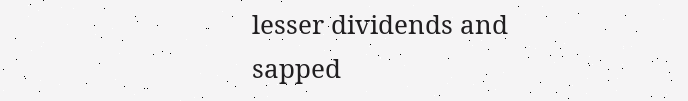lesser dividends and sapped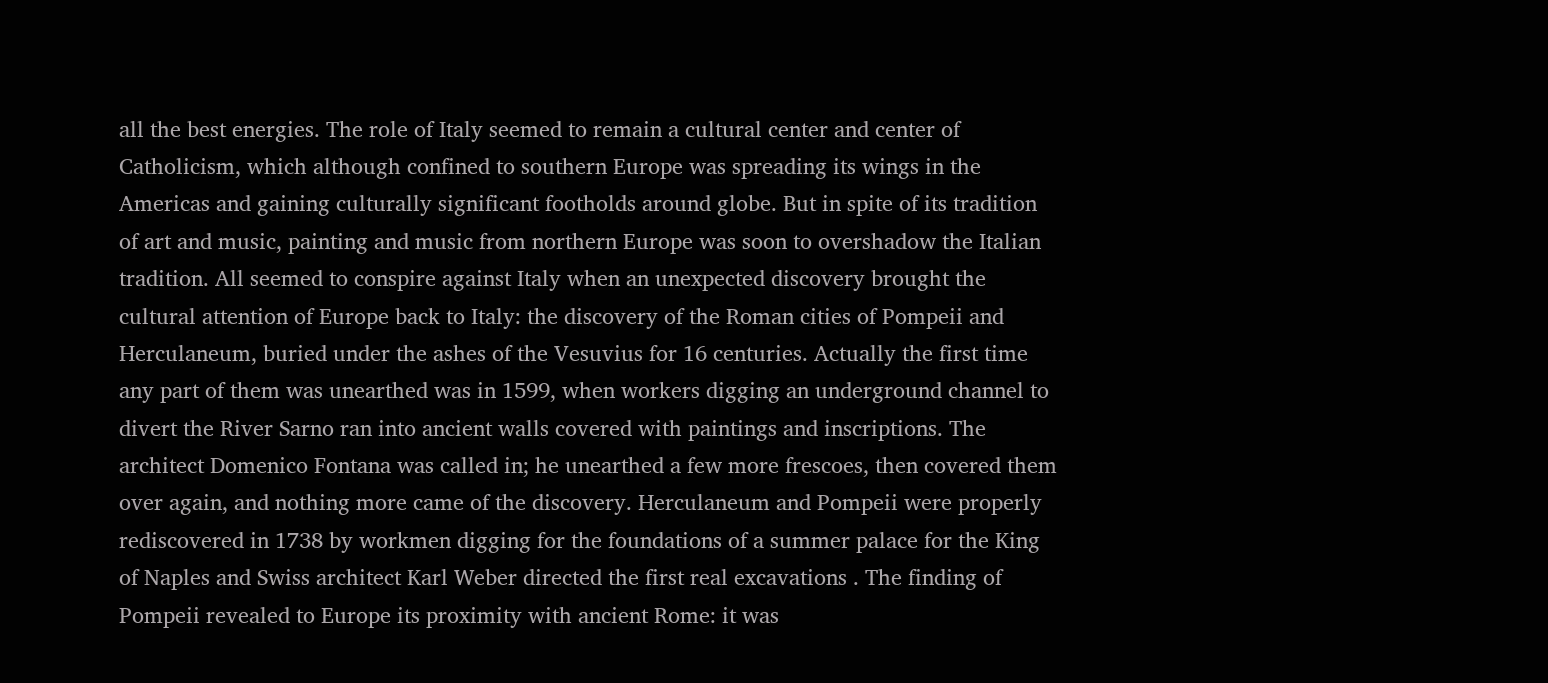all the best energies. The role of Italy seemed to remain a cultural center and center of Catholicism, which although confined to southern Europe was spreading its wings in the Americas and gaining culturally significant footholds around globe. But in spite of its tradition of art and music, painting and music from northern Europe was soon to overshadow the Italian tradition. All seemed to conspire against Italy when an unexpected discovery brought the cultural attention of Europe back to Italy: the discovery of the Roman cities of Pompeii and Herculaneum, buried under the ashes of the Vesuvius for 16 centuries. Actually the first time any part of them was unearthed was in 1599, when workers digging an underground channel to divert the River Sarno ran into ancient walls covered with paintings and inscriptions. The architect Domenico Fontana was called in; he unearthed a few more frescoes, then covered them over again, and nothing more came of the discovery. Herculaneum and Pompeii were properly rediscovered in 1738 by workmen digging for the foundations of a summer palace for the King of Naples and Swiss architect Karl Weber directed the first real excavations . The finding of Pompeii revealed to Europe its proximity with ancient Rome: it was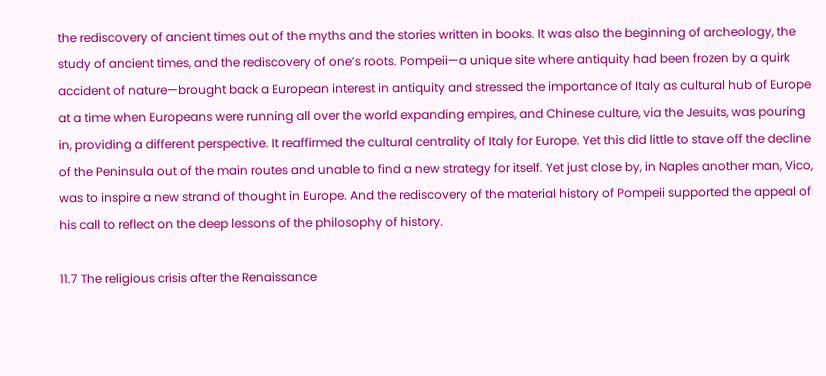the rediscovery of ancient times out of the myths and the stories written in books. It was also the beginning of archeology, the study of ancient times, and the rediscovery of one’s roots. Pompeii—a unique site where antiquity had been frozen by a quirk accident of nature—brought back a European interest in antiquity and stressed the importance of Italy as cultural hub of Europe at a time when Europeans were running all over the world expanding empires, and Chinese culture, via the Jesuits, was pouring in, providing a different perspective. It reaffirmed the cultural centrality of Italy for Europe. Yet this did little to stave off the decline of the Peninsula out of the main routes and unable to find a new strategy for itself. Yet just close by, in Naples another man, Vico, was to inspire a new strand of thought in Europe. And the rediscovery of the material history of Pompeii supported the appeal of his call to reflect on the deep lessons of the philosophy of history.

11.7 The religious crisis after the Renaissance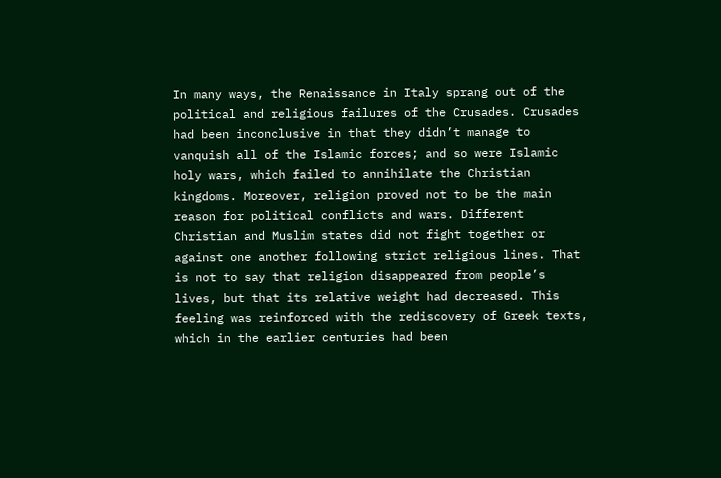In many ways, the Renaissance in Italy sprang out of the political and religious failures of the Crusades. Crusades had been inconclusive in that they didn’t manage to vanquish all of the Islamic forces; and so were Islamic holy wars, which failed to annihilate the Christian kingdoms. Moreover, religion proved not to be the main reason for political conflicts and wars. Different Christian and Muslim states did not fight together or against one another following strict religious lines. That is not to say that religion disappeared from people’s lives, but that its relative weight had decreased. This feeling was reinforced with the rediscovery of Greek texts, which in the earlier centuries had been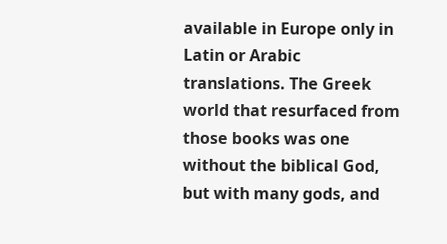available in Europe only in Latin or Arabic translations. The Greek world that resurfaced from those books was one without the biblical God, but with many gods, and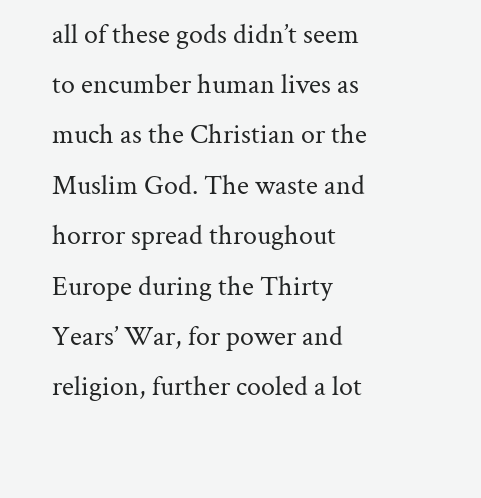all of these gods didn’t seem to encumber human lives as much as the Christian or the Muslim God. The waste and horror spread throughout Europe during the Thirty Years’ War, for power and religion, further cooled a lot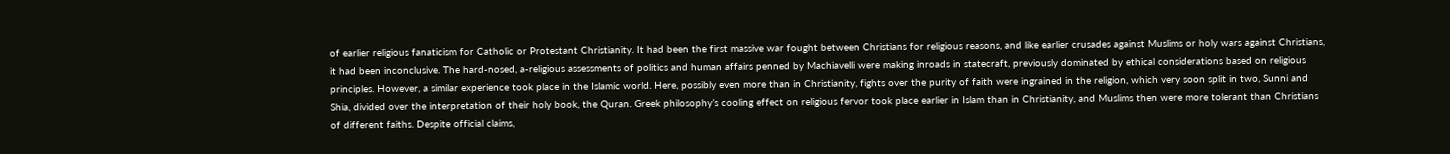of earlier religious fanaticism for Catholic or Protestant Christianity. It had been the first massive war fought between Christians for religious reasons, and like earlier crusades against Muslims or holy wars against Christians, it had been inconclusive. The hard-nosed, a-religious assessments of politics and human affairs penned by Machiavelli were making inroads in statecraft, previously dominated by ethical considerations based on religious principles. However, a similar experience took place in the Islamic world. Here, possibly even more than in Christianity, fights over the purity of faith were ingrained in the religion, which very soon split in two, Sunni and Shia, divided over the interpretation of their holy book, the Quran. Greek philosophy’s cooling effect on religious fervor took place earlier in Islam than in Christianity, and Muslims then were more tolerant than Christians of different faiths. Despite official claims,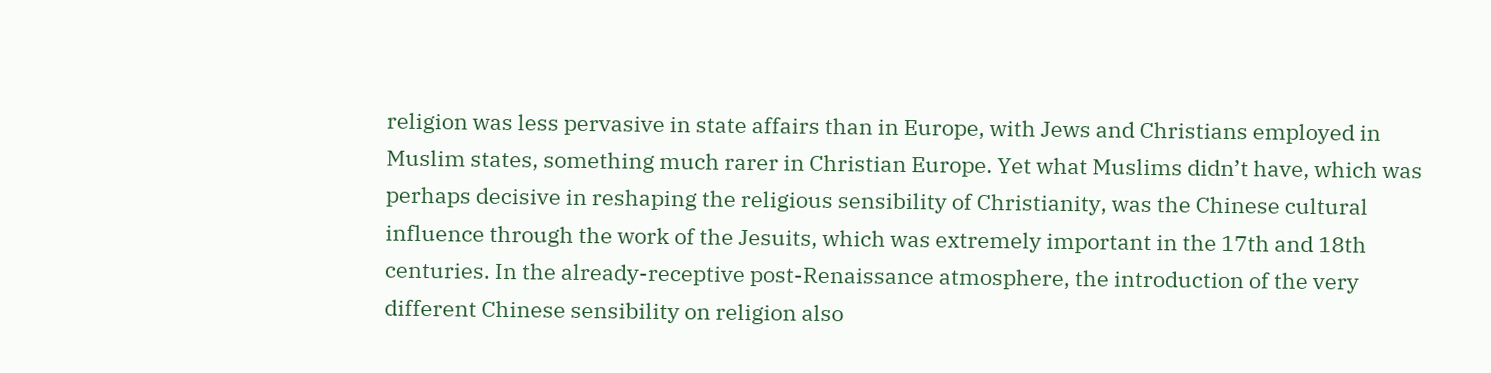religion was less pervasive in state affairs than in Europe, with Jews and Christians employed in Muslim states, something much rarer in Christian Europe. Yet what Muslims didn’t have, which was perhaps decisive in reshaping the religious sensibility of Christianity, was the Chinese cultural influence through the work of the Jesuits, which was extremely important in the 17th and 18th centuries. In the already-receptive post-Renaissance atmosphere, the introduction of the very different Chinese sensibility on religion also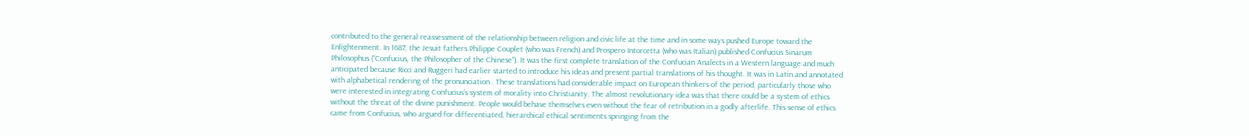contributed to the general reassessment of the relationship between religion and civic life at the time and in some ways pushed Europe toward the Enlightenment. In 1687, the Jesuit fathers Philippe Couplet (who was French) and Prospero Intorcetta (who was Italian) published Confucius Sinarum Philosophus (“Confucius, the Philosopher of the Chinese”). It was the first complete translation of the Confucian Analects in a Western language and much anticipated because Ricci and Ruggeri had earlier started to introduce his ideas and present partial translations of his thought. It was in Latin and annotated with alphabetical rendering of the pronunciation . These translations had considerable impact on European thinkers of the period, particularly those who were interested in integrating Confucius’s system of morality into Christianity. The almost revolutionary idea was that there could be a system of ethics without the threat of the divine punishment. People would behave themselves even without the fear of retribution in a godly afterlife. This sense of ethics came from Confucius, who argued for differentiated, hierarchical ethical sentiments springing from the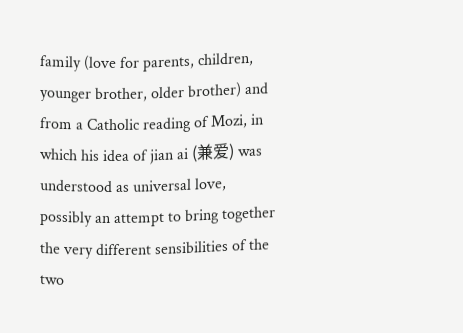family (love for parents, children, younger brother, older brother) and from a Catholic reading of Mozi, in which his idea of jian ai (兼爱) was understood as universal love, possibly an attempt to bring together the very different sensibilities of the two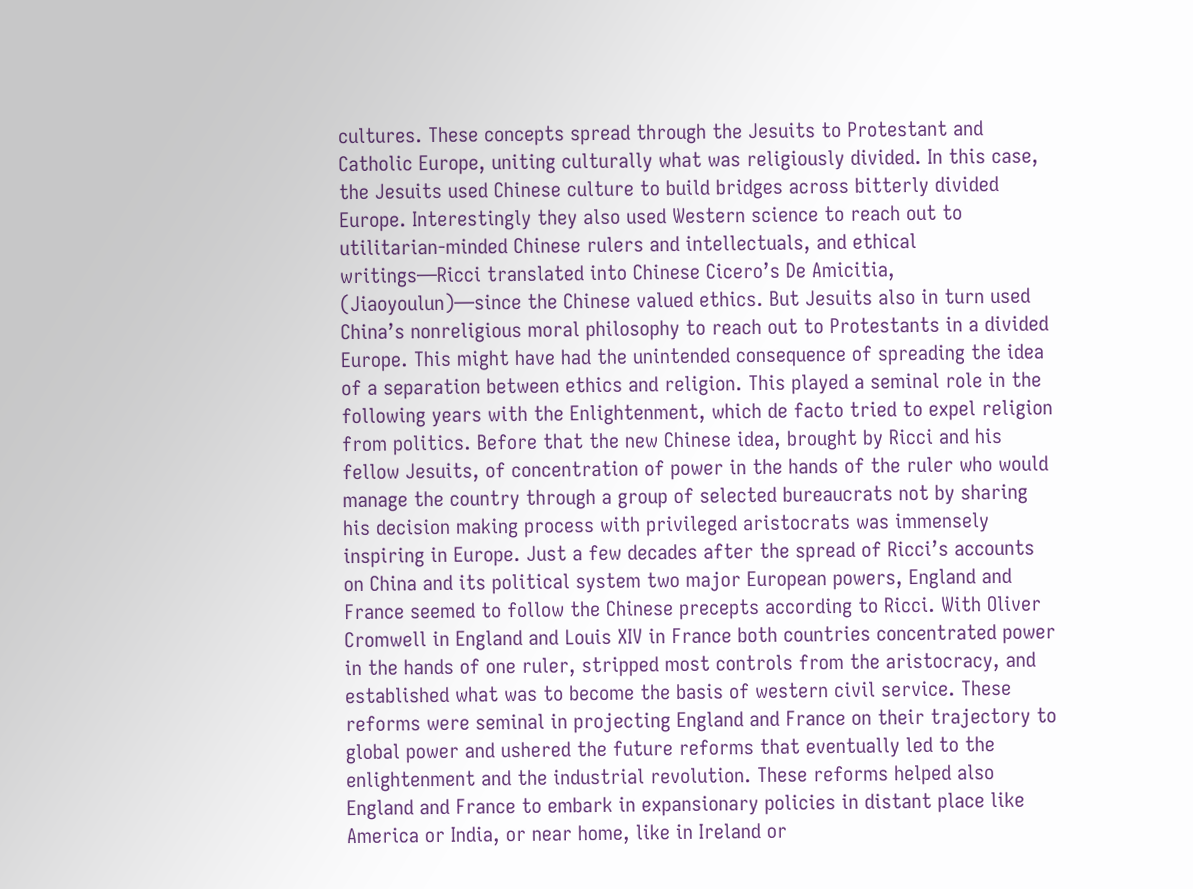cultures. These concepts spread through the Jesuits to Protestant and Catholic Europe, uniting culturally what was religiously divided. In this case, the Jesuits used Chinese culture to build bridges across bitterly divided Europe. Interestingly they also used Western science to reach out to utilitarian-minded Chinese rulers and intellectuals, and ethical writings—Ricci translated into Chinese Cicero’s De Amicitia, (Jiaoyoulun)—since the Chinese valued ethics. But Jesuits also in turn used China’s nonreligious moral philosophy to reach out to Protestants in a divided Europe. This might have had the unintended consequence of spreading the idea of a separation between ethics and religion. This played a seminal role in the following years with the Enlightenment, which de facto tried to expel religion from politics. Before that the new Chinese idea, brought by Ricci and his fellow Jesuits, of concentration of power in the hands of the ruler who would manage the country through a group of selected bureaucrats not by sharing his decision making process with privileged aristocrats was immensely inspiring in Europe. Just a few decades after the spread of Ricci’s accounts on China and its political system two major European powers, England and France seemed to follow the Chinese precepts according to Ricci. With Oliver Cromwell in England and Louis XIV in France both countries concentrated power in the hands of one ruler, stripped most controls from the aristocracy, and established what was to become the basis of western civil service. These reforms were seminal in projecting England and France on their trajectory to global power and ushered the future reforms that eventually led to the enlightenment and the industrial revolution. These reforms helped also England and France to embark in expansionary policies in distant place like America or India, or near home, like in Ireland or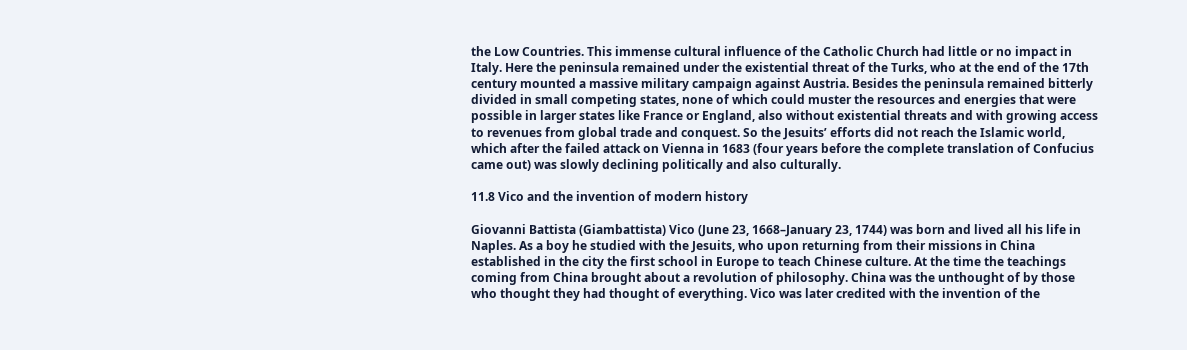the Low Countries. This immense cultural influence of the Catholic Church had little or no impact in Italy. Here the peninsula remained under the existential threat of the Turks, who at the end of the 17th century mounted a massive military campaign against Austria. Besides the peninsula remained bitterly divided in small competing states, none of which could muster the resources and energies that were possible in larger states like France or England, also without existential threats and with growing access to revenues from global trade and conquest. So the Jesuits’ efforts did not reach the Islamic world, which after the failed attack on Vienna in 1683 (four years before the complete translation of Confucius came out) was slowly declining politically and also culturally.

11.8 Vico and the invention of modern history

Giovanni Battista (Giambattista) Vico (June 23, 1668–January 23, 1744) was born and lived all his life in Naples. As a boy he studied with the Jesuits, who upon returning from their missions in China established in the city the first school in Europe to teach Chinese culture. At the time the teachings coming from China brought about a revolution of philosophy. China was the unthought of by those who thought they had thought of everything. Vico was later credited with the invention of the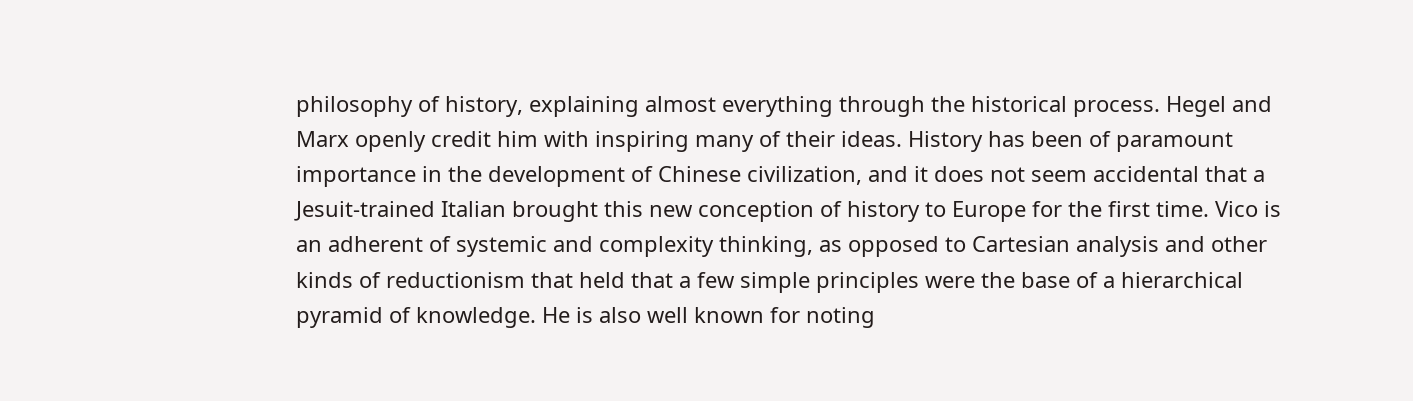philosophy of history, explaining almost everything through the historical process. Hegel and Marx openly credit him with inspiring many of their ideas. History has been of paramount importance in the development of Chinese civilization, and it does not seem accidental that a Jesuit-trained Italian brought this new conception of history to Europe for the first time. Vico is an adherent of systemic and complexity thinking, as opposed to Cartesian analysis and other kinds of reductionism that held that a few simple principles were the base of a hierarchical pyramid of knowledge. He is also well known for noting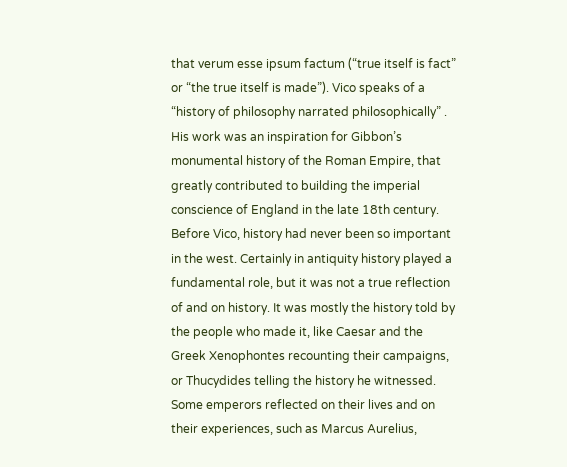that verum esse ipsum factum (“true itself is fact” or “the true itself is made”). Vico speaks of a “history of philosophy narrated philosophically” . His work was an inspiration for Gibbon’s monumental history of the Roman Empire, that greatly contributed to building the imperial conscience of England in the late 18th century. Before Vico, history had never been so important in the west. Certainly in antiquity history played a fundamental role, but it was not a true reflection of and on history. It was mostly the history told by the people who made it, like Caesar and the Greek Xenophontes recounting their campaigns, or Thucydides telling the history he witnessed. Some emperors reflected on their lives and on their experiences, such as Marcus Aurelius,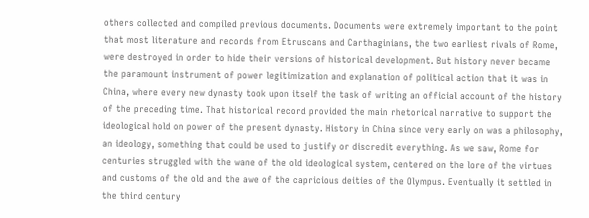others collected and compiled previous documents. Documents were extremely important to the point that most literature and records from Etruscans and Carthaginians, the two earliest rivals of Rome, were destroyed in order to hide their versions of historical development. But history never became the paramount instrument of power legitimization and explanation of political action that it was in China, where every new dynasty took upon itself the task of writing an official account of the history of the preceding time. That historical record provided the main rhetorical narrative to support the ideological hold on power of the present dynasty. History in China since very early on was a philosophy, an ideology, something that could be used to justify or discredit everything. As we saw, Rome for centuries struggled with the wane of the old ideological system, centered on the lore of the virtues and customs of the old and the awe of the capricious deities of the Olympus. Eventually it settled in the third century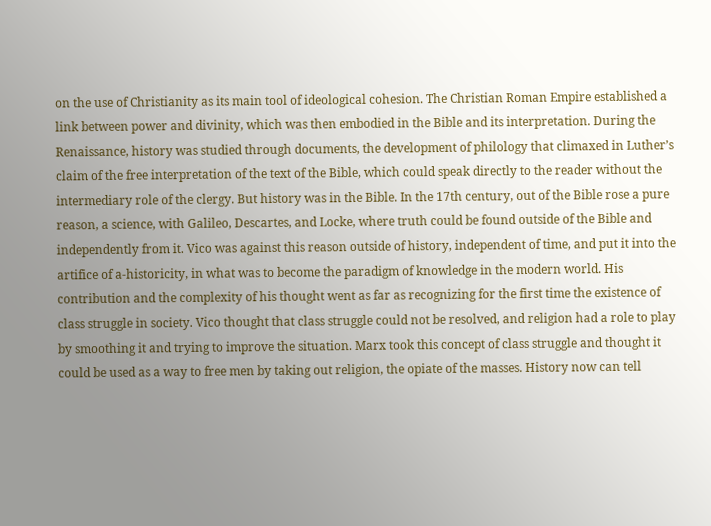on the use of Christianity as its main tool of ideological cohesion. The Christian Roman Empire established a link between power and divinity, which was then embodied in the Bible and its interpretation. During the Renaissance, history was studied through documents, the development of philology that climaxed in Luther’s claim of the free interpretation of the text of the Bible, which could speak directly to the reader without the intermediary role of the clergy. But history was in the Bible. In the 17th century, out of the Bible rose a pure reason, a science, with Galileo, Descartes, and Locke, where truth could be found outside of the Bible and independently from it. Vico was against this reason outside of history, independent of time, and put it into the artifice of a-historicity, in what was to become the paradigm of knowledge in the modern world. His contribution and the complexity of his thought went as far as recognizing for the first time the existence of class struggle in society. Vico thought that class struggle could not be resolved, and religion had a role to play by smoothing it and trying to improve the situation. Marx took this concept of class struggle and thought it could be used as a way to free men by taking out religion, the opiate of the masses. History now can tell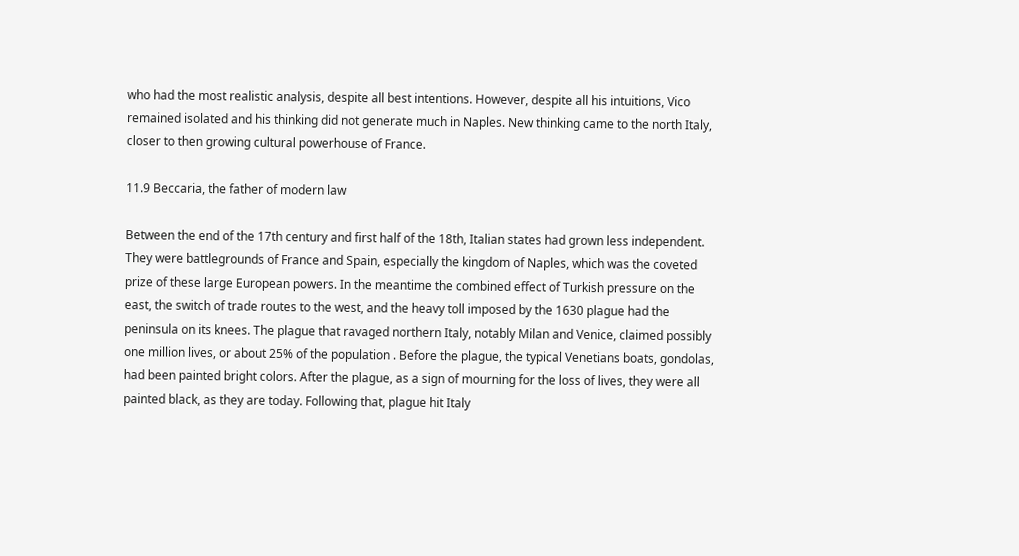who had the most realistic analysis, despite all best intentions. However, despite all his intuitions, Vico remained isolated and his thinking did not generate much in Naples. New thinking came to the north Italy, closer to then growing cultural powerhouse of France.

11.9 Beccaria, the father of modern law

Between the end of the 17th century and first half of the 18th, Italian states had grown less independent. They were battlegrounds of France and Spain, especially the kingdom of Naples, which was the coveted prize of these large European powers. In the meantime the combined effect of Turkish pressure on the east, the switch of trade routes to the west, and the heavy toll imposed by the 1630 plague had the peninsula on its knees. The plague that ravaged northern Italy, notably Milan and Venice, claimed possibly one million lives, or about 25% of the population . Before the plague, the typical Venetians boats, gondolas, had been painted bright colors. After the plague, as a sign of mourning for the loss of lives, they were all painted black, as they are today. Following that, plague hit Italy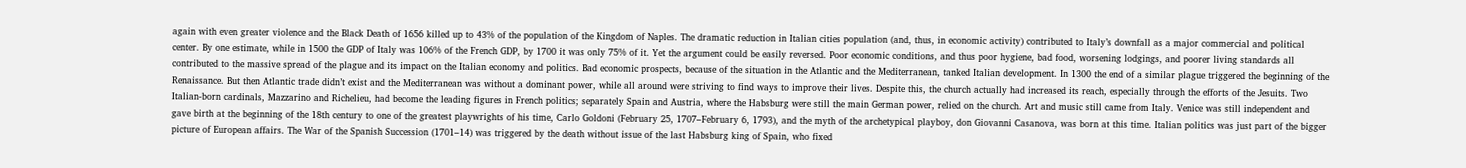again with even greater violence and the Black Death of 1656 killed up to 43% of the population of the Kingdom of Naples. The dramatic reduction in Italian cities population (and, thus, in economic activity) contributed to Italy’s downfall as a major commercial and political center. By one estimate, while in 1500 the GDP of Italy was 106% of the French GDP, by 1700 it was only 75% of it. Yet the argument could be easily reversed. Poor economic conditions, and thus poor hygiene, bad food, worsening lodgings, and poorer living standards all contributed to the massive spread of the plague and its impact on the Italian economy and politics. Bad economic prospects, because of the situation in the Atlantic and the Mediterranean, tanked Italian development. In 1300 the end of a similar plague triggered the beginning of the Renaissance. But then Atlantic trade didn’t exist and the Mediterranean was without a dominant power, while all around were striving to find ways to improve their lives. Despite this, the church actually had increased its reach, especially through the efforts of the Jesuits. Two Italian-born cardinals, Mazzarino and Richelieu, had become the leading figures in French politics; separately Spain and Austria, where the Habsburg were still the main German power, relied on the church. Art and music still came from Italy. Venice was still independent and gave birth at the beginning of the 18th century to one of the greatest playwrights of his time, Carlo Goldoni (February 25, 1707–February 6, 1793), and the myth of the archetypical playboy, don Giovanni Casanova, was born at this time. Italian politics was just part of the bigger picture of European affairs. The War of the Spanish Succession (1701–14) was triggered by the death without issue of the last Habsburg king of Spain, who fixed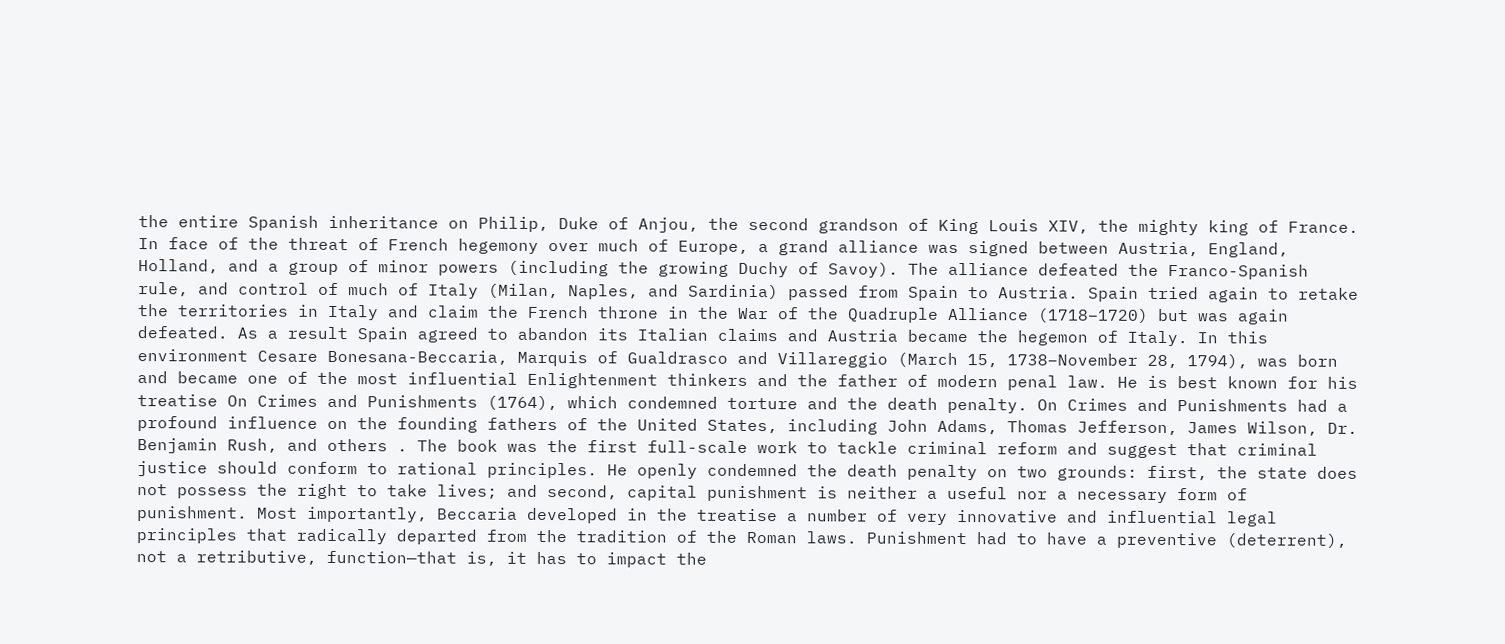the entire Spanish inheritance on Philip, Duke of Anjou, the second grandson of King Louis XIV, the mighty king of France. In face of the threat of French hegemony over much of Europe, a grand alliance was signed between Austria, England, Holland, and a group of minor powers (including the growing Duchy of Savoy). The alliance defeated the Franco-Spanish rule, and control of much of Italy (Milan, Naples, and Sardinia) passed from Spain to Austria. Spain tried again to retake the territories in Italy and claim the French throne in the War of the Quadruple Alliance (1718–1720) but was again defeated. As a result Spain agreed to abandon its Italian claims and Austria became the hegemon of Italy. In this environment Cesare Bonesana-Beccaria, Marquis of Gualdrasco and Villareggio (March 15, 1738–November 28, 1794), was born and became one of the most influential Enlightenment thinkers and the father of modern penal law. He is best known for his treatise On Crimes and Punishments (1764), which condemned torture and the death penalty. On Crimes and Punishments had a profound influence on the founding fathers of the United States, including John Adams, Thomas Jefferson, James Wilson, Dr. Benjamin Rush, and others . The book was the first full-scale work to tackle criminal reform and suggest that criminal justice should conform to rational principles. He openly condemned the death penalty on two grounds: first, the state does not possess the right to take lives; and second, capital punishment is neither a useful nor a necessary form of punishment. Most importantly, Beccaria developed in the treatise a number of very innovative and influential legal principles that radically departed from the tradition of the Roman laws. Punishment had to have a preventive (deterrent), not a retributive, function—that is, it has to impact the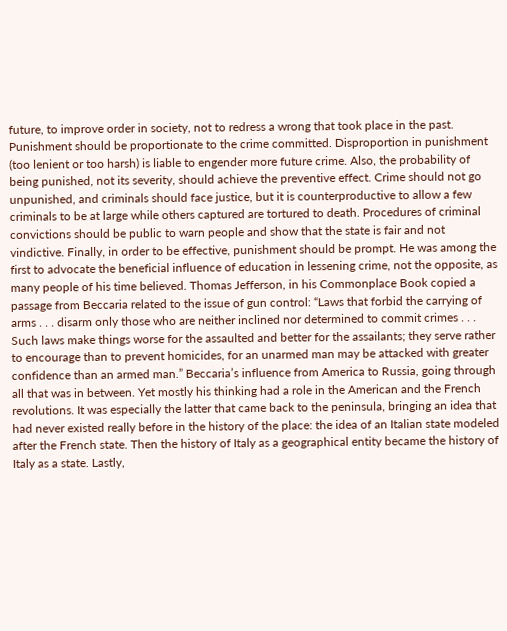future, to improve order in society, not to redress a wrong that took place in the past. Punishment should be proportionate to the crime committed. Disproportion in punishment (too lenient or too harsh) is liable to engender more future crime. Also, the probability of being punished, not its severity, should achieve the preventive effect. Crime should not go unpunished, and criminals should face justice, but it is counterproductive to allow a few criminals to be at large while others captured are tortured to death. Procedures of criminal convictions should be public to warn people and show that the state is fair and not vindictive. Finally, in order to be effective, punishment should be prompt. He was among the first to advocate the beneficial influence of education in lessening crime, not the opposite, as many people of his time believed. Thomas Jefferson, in his Commonplace Book copied a passage from Beccaria related to the issue of gun control: “Laws that forbid the carrying of arms . . . disarm only those who are neither inclined nor determined to commit crimes . . . Such laws make things worse for the assaulted and better for the assailants; they serve rather to encourage than to prevent homicides, for an unarmed man may be attacked with greater confidence than an armed man.” Beccaria’s influence from America to Russia, going through all that was in between. Yet mostly his thinking had a role in the American and the French revolutions. It was especially the latter that came back to the peninsula, bringing an idea that had never existed really before in the history of the place: the idea of an Italian state modeled after the French state. Then the history of Italy as a geographical entity became the history of Italy as a state. Lastly,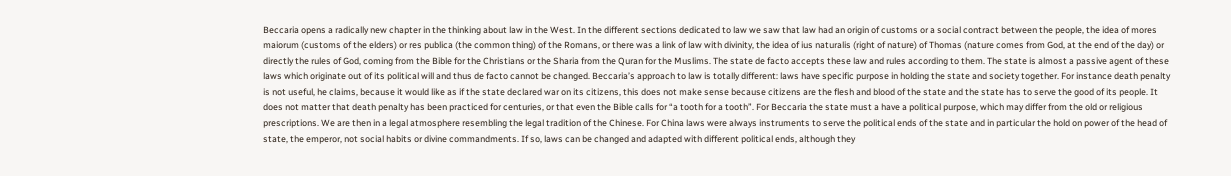Beccaria opens a radically new chapter in the thinking about law in the West. In the different sections dedicated to law we saw that law had an origin of customs or a social contract between the people, the idea of mores maiorum (customs of the elders) or res publica (the common thing) of the Romans, or there was a link of law with divinity, the idea of ius naturalis (right of nature) of Thomas (nature comes from God, at the end of the day) or directly the rules of God, coming from the Bible for the Christians or the Sharia from the Quran for the Muslims. The state de facto accepts these law and rules according to them. The state is almost a passive agent of these laws which originate out of its political will and thus de facto cannot be changed. Beccaria’s approach to law is totally different: laws have specific purpose in holding the state and society together. For instance death penalty is not useful, he claims, because it would like as if the state declared war on its citizens, this does not make sense because citizens are the flesh and blood of the state and the state has to serve the good of its people. It does not matter that death penalty has been practiced for centuries, or that even the Bible calls for “a tooth for a tooth”. For Beccaria the state must a have a political purpose, which may differ from the old or religious prescriptions. We are then in a legal atmosphere resembling the legal tradition of the Chinese. For China laws were always instruments to serve the political ends of the state and in particular the hold on power of the head of state, the emperor, not social habits or divine commandments. If so, laws can be changed and adapted with different political ends, although they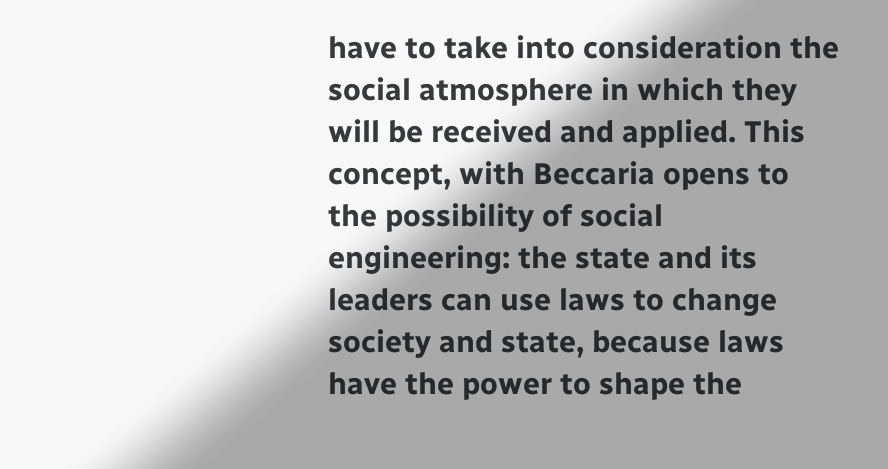have to take into consideration the social atmosphere in which they will be received and applied. This concept, with Beccaria opens to the possibility of social engineering: the state and its leaders can use laws to change society and state, because laws have the power to shape the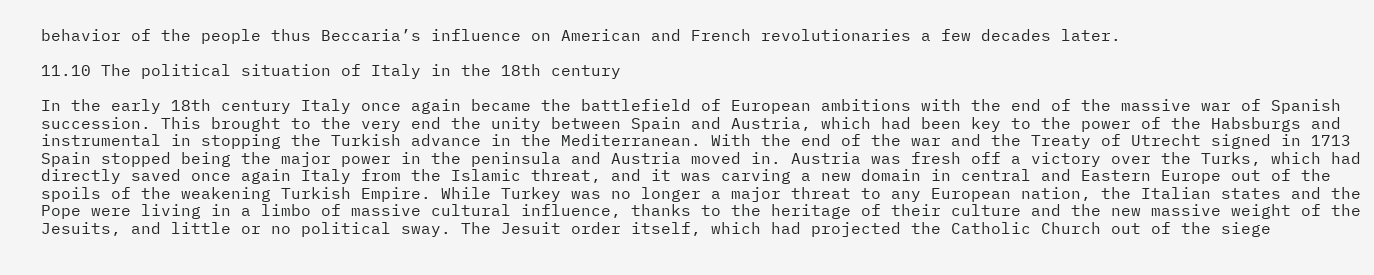behavior of the people thus Beccaria’s influence on American and French revolutionaries a few decades later.

11.10 The political situation of Italy in the 18th century

In the early 18th century Italy once again became the battlefield of European ambitions with the end of the massive war of Spanish succession. This brought to the very end the unity between Spain and Austria, which had been key to the power of the Habsburgs and instrumental in stopping the Turkish advance in the Mediterranean. With the end of the war and the Treaty of Utrecht signed in 1713 Spain stopped being the major power in the peninsula and Austria moved in. Austria was fresh off a victory over the Turks, which had directly saved once again Italy from the Islamic threat, and it was carving a new domain in central and Eastern Europe out of the spoils of the weakening Turkish Empire. While Turkey was no longer a major threat to any European nation, the Italian states and the Pope were living in a limbo of massive cultural influence, thanks to the heritage of their culture and the new massive weight of the Jesuits, and little or no political sway. The Jesuit order itself, which had projected the Catholic Church out of the siege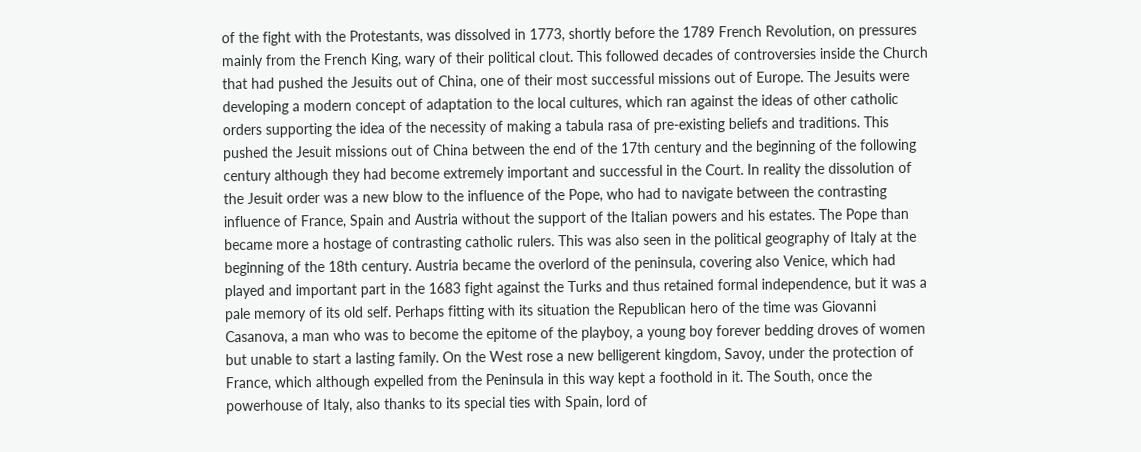of the fight with the Protestants, was dissolved in 1773, shortly before the 1789 French Revolution, on pressures mainly from the French King, wary of their political clout. This followed decades of controversies inside the Church that had pushed the Jesuits out of China, one of their most successful missions out of Europe. The Jesuits were developing a modern concept of adaptation to the local cultures, which ran against the ideas of other catholic orders supporting the idea of the necessity of making a tabula rasa of pre-existing beliefs and traditions. This pushed the Jesuit missions out of China between the end of the 17th century and the beginning of the following century although they had become extremely important and successful in the Court. In reality the dissolution of the Jesuit order was a new blow to the influence of the Pope, who had to navigate between the contrasting influence of France, Spain and Austria without the support of the Italian powers and his estates. The Pope than became more a hostage of contrasting catholic rulers. This was also seen in the political geography of Italy at the beginning of the 18th century. Austria became the overlord of the peninsula, covering also Venice, which had played and important part in the 1683 fight against the Turks and thus retained formal independence, but it was a pale memory of its old self. Perhaps fitting with its situation the Republican hero of the time was Giovanni Casanova, a man who was to become the epitome of the playboy, a young boy forever bedding droves of women but unable to start a lasting family. On the West rose a new belligerent kingdom, Savoy, under the protection of France, which although expelled from the Peninsula in this way kept a foothold in it. The South, once the powerhouse of Italy, also thanks to its special ties with Spain, lord of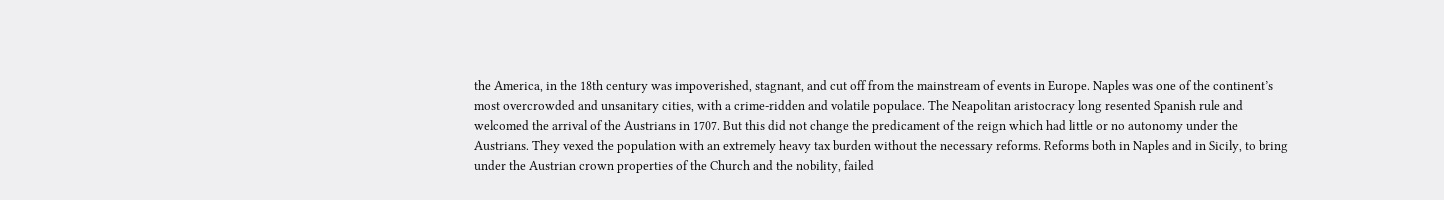the America, in the 18th century was impoverished, stagnant, and cut off from the mainstream of events in Europe. Naples was one of the continent’s most overcrowded and unsanitary cities, with a crime-ridden and volatile populace. The Neapolitan aristocracy long resented Spanish rule and welcomed the arrival of the Austrians in 1707. But this did not change the predicament of the reign which had little or no autonomy under the Austrians. They vexed the population with an extremely heavy tax burden without the necessary reforms. Reforms both in Naples and in Sicily, to bring under the Austrian crown properties of the Church and the nobility, failed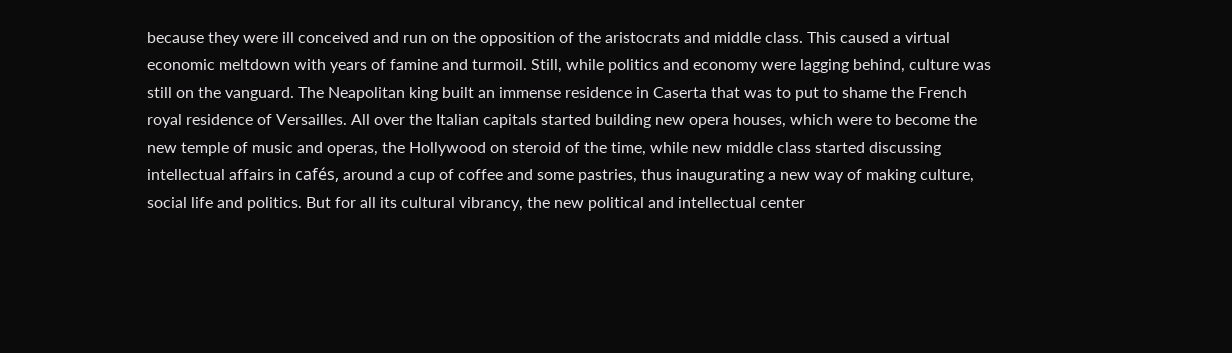because they were ill conceived and run on the opposition of the aristocrats and middle class. This caused a virtual economic meltdown with years of famine and turmoil. Still, while politics and economy were lagging behind, culture was still on the vanguard. The Neapolitan king built an immense residence in Caserta that was to put to shame the French royal residence of Versailles. All over the Italian capitals started building new opera houses, which were to become the new temple of music and operas, the Hollywood on steroid of the time, while new middle class started discussing intellectual affairs in cafés, around a cup of coffee and some pastries, thus inaugurating a new way of making culture, social life and politics. But for all its cultural vibrancy, the new political and intellectual center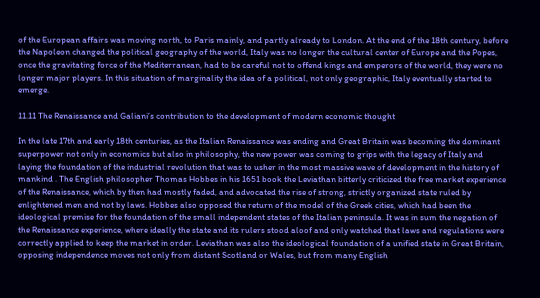of the European affairs was moving north, to Paris mainly, and partly already to London. At the end of the 18th century, before the Napoleon changed the political geography of the world, Italy was no longer the cultural center of Europe and the Popes, once the gravitating force of the Mediterranean, had to be careful not to offend kings and emperors of the world, they were no longer major players. In this situation of marginality the idea of a political, not only geographic, Italy eventually started to emerge.

11.11 The Renaissance and Galiani’s contribution to the development of modern economic thought

In the late 17th and early 18th centuries, as the Italian Renaissance was ending and Great Britain was becoming the dominant superpower not only in economics but also in philosophy, the new power was coming to grips with the legacy of Italy and laying the foundation of the industrial revolution that was to usher in the most massive wave of development in the history of mankind . The English philosopher Thomas Hobbes in his 1651 book the Leviathan bitterly criticized the free market experience of the Renaissance, which by then had mostly faded, and advocated the rise of strong, strictly organized state ruled by enlightened men and not by laws. Hobbes also opposed the return of the model of the Greek cities, which had been the ideological premise for the foundation of the small independent states of the Italian peninsula. It was in sum the negation of the Renaissance experience, where ideally the state and its rulers stood aloof and only watched that laws and regulations were correctly applied to keep the market in order. Leviathan was also the ideological foundation of a unified state in Great Britain, opposing independence moves not only from distant Scotland or Wales, but from many English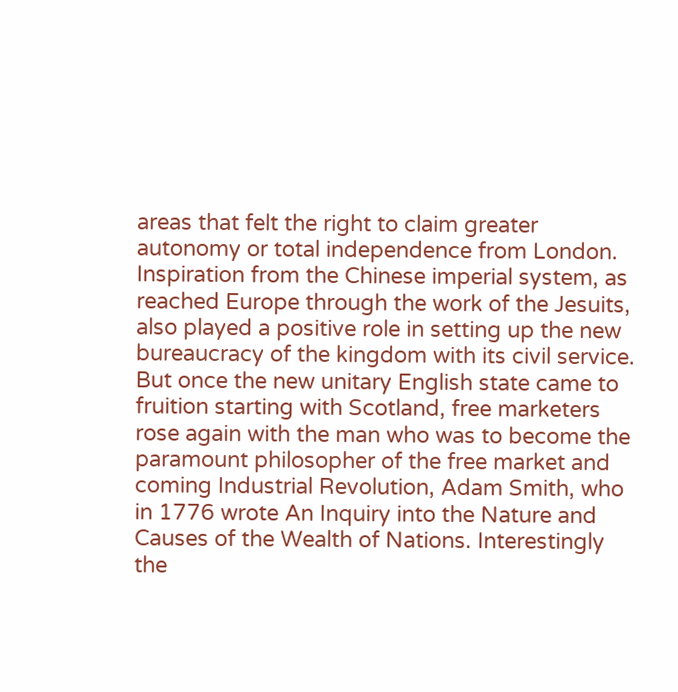areas that felt the right to claim greater autonomy or total independence from London. Inspiration from the Chinese imperial system, as reached Europe through the work of the Jesuits, also played a positive role in setting up the new bureaucracy of the kingdom with its civil service. But once the new unitary English state came to fruition starting with Scotland, free marketers rose again with the man who was to become the paramount philosopher of the free market and coming Industrial Revolution, Adam Smith, who in 1776 wrote An Inquiry into the Nature and Causes of the Wealth of Nations. Interestingly the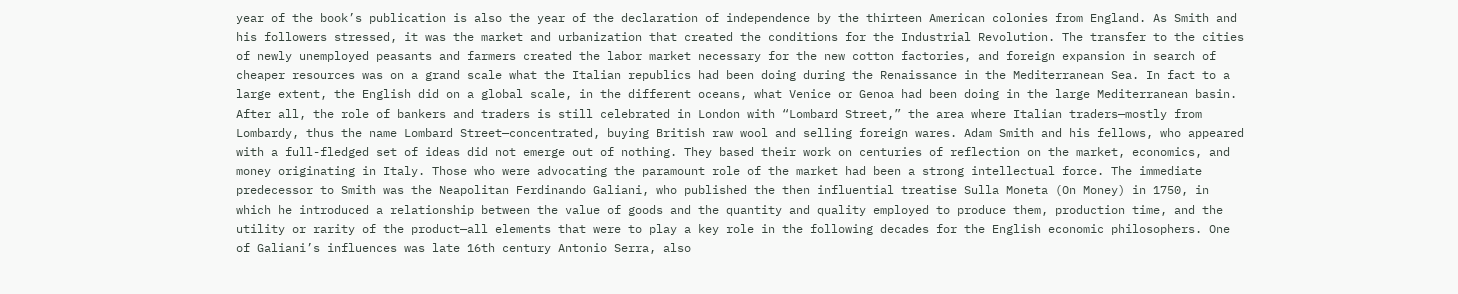year of the book’s publication is also the year of the declaration of independence by the thirteen American colonies from England. As Smith and his followers stressed, it was the market and urbanization that created the conditions for the Industrial Revolution. The transfer to the cities of newly unemployed peasants and farmers created the labor market necessary for the new cotton factories, and foreign expansion in search of cheaper resources was on a grand scale what the Italian republics had been doing during the Renaissance in the Mediterranean Sea. In fact to a large extent, the English did on a global scale, in the different oceans, what Venice or Genoa had been doing in the large Mediterranean basin. After all, the role of bankers and traders is still celebrated in London with “Lombard Street,” the area where Italian traders—mostly from Lombardy, thus the name Lombard Street—concentrated, buying British raw wool and selling foreign wares. Adam Smith and his fellows, who appeared with a full-fledged set of ideas did not emerge out of nothing. They based their work on centuries of reflection on the market, economics, and money originating in Italy. Those who were advocating the paramount role of the market had been a strong intellectual force. The immediate predecessor to Smith was the Neapolitan Ferdinando Galiani, who published the then influential treatise Sulla Moneta (On Money) in 1750, in which he introduced a relationship between the value of goods and the quantity and quality employed to produce them, production time, and the utility or rarity of the product—all elements that were to play a key role in the following decades for the English economic philosophers. One of Galiani’s influences was late 16th century Antonio Serra, also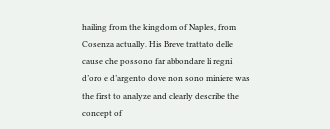hailing from the kingdom of Naples, from Cosenza actually. His Breve trattato delle cause che possono far abbondare li regni d’oro e d’argento dove non sono miniere was the first to analyze and clearly describe the concept of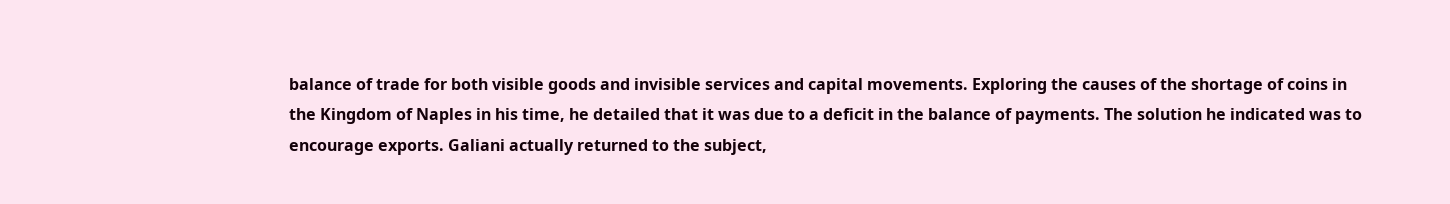balance of trade for both visible goods and invisible services and capital movements. Exploring the causes of the shortage of coins in the Kingdom of Naples in his time, he detailed that it was due to a deficit in the balance of payments. The solution he indicated was to encourage exports. Galiani actually returned to the subject,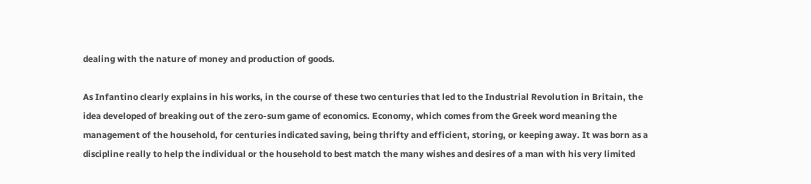dealing with the nature of money and production of goods.

As Infantino clearly explains in his works, in the course of these two centuries that led to the Industrial Revolution in Britain, the idea developed of breaking out of the zero-sum game of economics. Economy, which comes from the Greek word meaning the management of the household, for centuries indicated saving, being thrifty and efficient, storing, or keeping away. It was born as a discipline really to help the individual or the household to best match the many wishes and desires of a man with his very limited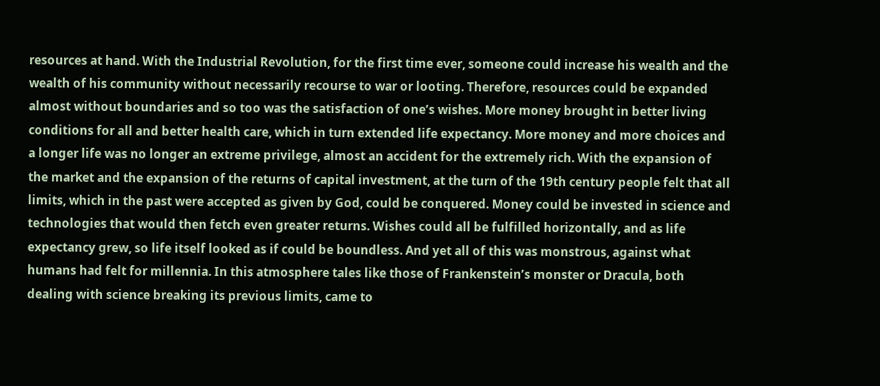resources at hand. With the Industrial Revolution, for the first time ever, someone could increase his wealth and the wealth of his community without necessarily recourse to war or looting. Therefore, resources could be expanded almost without boundaries and so too was the satisfaction of one’s wishes. More money brought in better living conditions for all and better health care, which in turn extended life expectancy. More money and more choices and a longer life was no longer an extreme privilege, almost an accident for the extremely rich. With the expansion of the market and the expansion of the returns of capital investment, at the turn of the 19th century people felt that all limits, which in the past were accepted as given by God, could be conquered. Money could be invested in science and technologies that would then fetch even greater returns. Wishes could all be fulfilled horizontally, and as life expectancy grew, so life itself looked as if could be boundless. And yet all of this was monstrous, against what humans had felt for millennia. In this atmosphere tales like those of Frankenstein’s monster or Dracula, both dealing with science breaking its previous limits, came to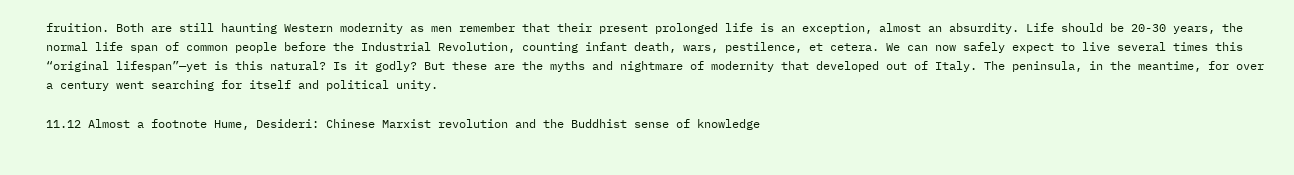fruition. Both are still haunting Western modernity as men remember that their present prolonged life is an exception, almost an absurdity. Life should be 20-30 years, the normal life span of common people before the Industrial Revolution, counting infant death, wars, pestilence, et cetera. We can now safely expect to live several times this “original lifespan”—yet is this natural? Is it godly? But these are the myths and nightmare of modernity that developed out of Italy. The peninsula, in the meantime, for over a century went searching for itself and political unity.

11.12 Almost a footnote Hume, Desideri: Chinese Marxist revolution and the Buddhist sense of knowledge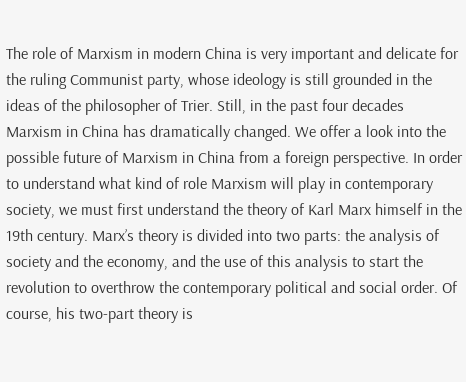The role of Marxism in modern China is very important and delicate for the ruling Communist party, whose ideology is still grounded in the ideas of the philosopher of Trier. Still, in the past four decades Marxism in China has dramatically changed. We offer a look into the possible future of Marxism in China from a foreign perspective. In order to understand what kind of role Marxism will play in contemporary society, we must first understand the theory of Karl Marx himself in the 19th century. Marx’s theory is divided into two parts: the analysis of society and the economy, and the use of this analysis to start the revolution to overthrow the contemporary political and social order. Of course, his two-part theory is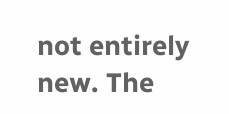not entirely new. The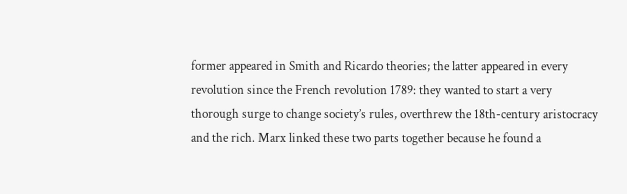former appeared in Smith and Ricardo theories; the latter appeared in every revolution since the French revolution 1789: they wanted to start a very thorough surge to change society’s rules, overthrew the 18th-century aristocracy and the rich. Marx linked these two parts together because he found a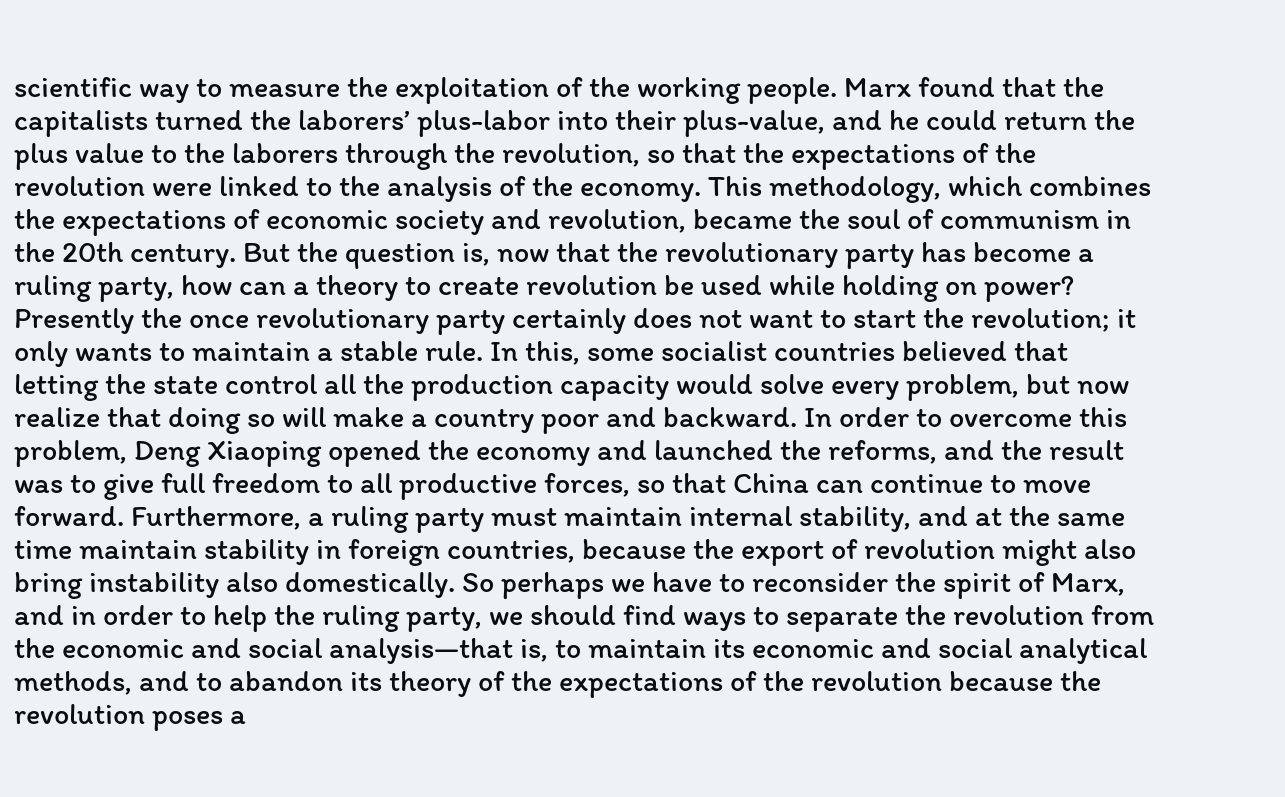scientific way to measure the exploitation of the working people. Marx found that the capitalists turned the laborers’ plus-labor into their plus-value, and he could return the plus value to the laborers through the revolution, so that the expectations of the revolution were linked to the analysis of the economy. This methodology, which combines the expectations of economic society and revolution, became the soul of communism in the 20th century. But the question is, now that the revolutionary party has become a ruling party, how can a theory to create revolution be used while holding on power? Presently the once revolutionary party certainly does not want to start the revolution; it only wants to maintain a stable rule. In this, some socialist countries believed that letting the state control all the production capacity would solve every problem, but now realize that doing so will make a country poor and backward. In order to overcome this problem, Deng Xiaoping opened the economy and launched the reforms, and the result was to give full freedom to all productive forces, so that China can continue to move forward. Furthermore, a ruling party must maintain internal stability, and at the same time maintain stability in foreign countries, because the export of revolution might also bring instability also domestically. So perhaps we have to reconsider the spirit of Marx, and in order to help the ruling party, we should find ways to separate the revolution from the economic and social analysis—that is, to maintain its economic and social analytical methods, and to abandon its theory of the expectations of the revolution because the revolution poses a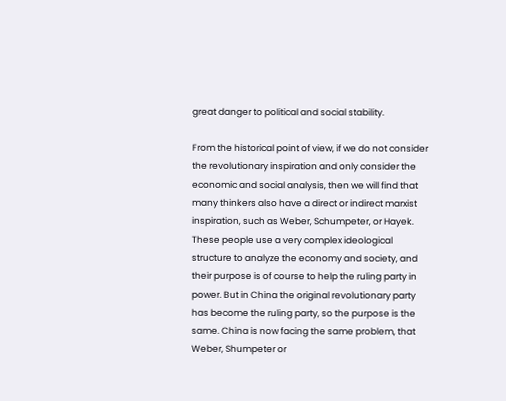great danger to political and social stability.

From the historical point of view, if we do not consider the revolutionary inspiration and only consider the economic and social analysis, then we will find that many thinkers also have a direct or indirect marxist inspiration, such as Weber, Schumpeter, or Hayek. These people use a very complex ideological structure to analyze the economy and society, and their purpose is of course to help the ruling party in power. But in China the original revolutionary party has become the ruling party, so the purpose is the same. China is now facing the same problem, that Weber, Shumpeter or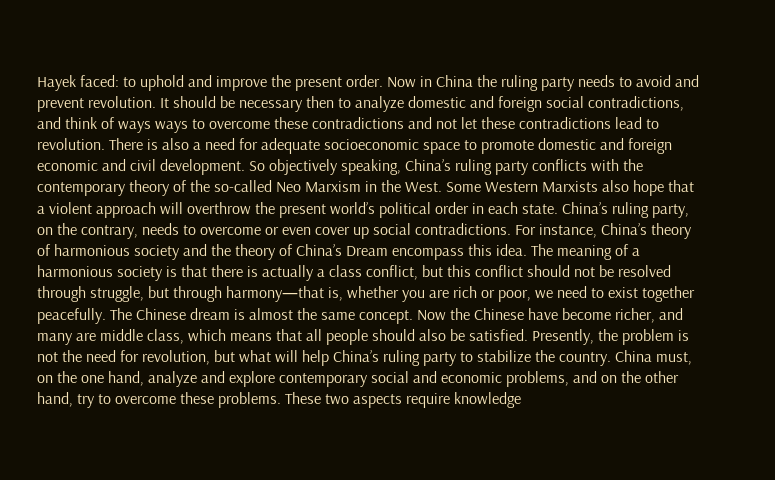Hayek faced: to uphold and improve the present order. Now in China the ruling party needs to avoid and prevent revolution. It should be necessary then to analyze domestic and foreign social contradictions, and think of ways ways to overcome these contradictions and not let these contradictions lead to revolution. There is also a need for adequate socioeconomic space to promote domestic and foreign economic and civil development. So objectively speaking, China’s ruling party conflicts with the contemporary theory of the so-called Neo Marxism in the West. Some Western Marxists also hope that a violent approach will overthrow the present world’s political order in each state. China’s ruling party, on the contrary, needs to overcome or even cover up social contradictions. For instance, China’s theory of harmonious society and the theory of China’s Dream encompass this idea. The meaning of a harmonious society is that there is actually a class conflict, but this conflict should not be resolved through struggle, but through harmony—that is, whether you are rich or poor, we need to exist together peacefully. The Chinese dream is almost the same concept. Now the Chinese have become richer, and many are middle class, which means that all people should also be satisfied. Presently, the problem is not the need for revolution, but what will help China’s ruling party to stabilize the country. China must, on the one hand, analyze and explore contemporary social and economic problems, and on the other hand, try to overcome these problems. These two aspects require knowledge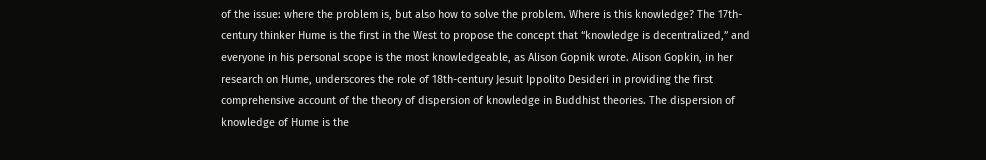of the issue: where the problem is, but also how to solve the problem. Where is this knowledge? The 17th-century thinker Hume is the first in the West to propose the concept that “knowledge is decentralized,” and everyone in his personal scope is the most knowledgeable, as Alison Gopnik wrote. Alison Gopkin, in her research on Hume, underscores the role of 18th-century Jesuit Ippolito Desideri in providing the first comprehensive account of the theory of dispersion of knowledge in Buddhist theories. The dispersion of knowledge of Hume is the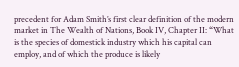precedent for Adam Smith’s first clear definition of the modern market in The Wealth of Nations, Book IV, Chapter II: “What is the species of domestick industry which his capital can employ, and of which the produce is likely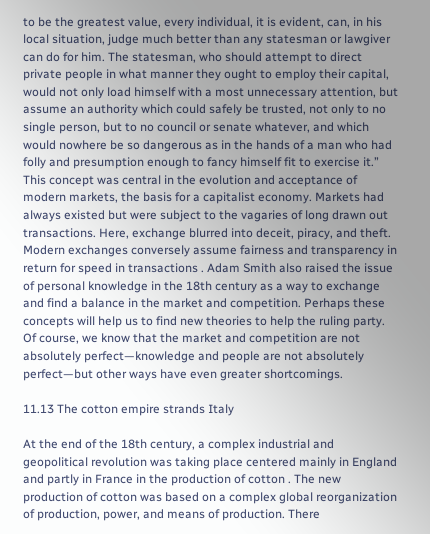to be the greatest value, every individual, it is evident, can, in his local situation, judge much better than any statesman or lawgiver can do for him. The statesman, who should attempt to direct private people in what manner they ought to employ their capital, would not only load himself with a most unnecessary attention, but assume an authority which could safely be trusted, not only to no single person, but to no council or senate whatever, and which would nowhere be so dangerous as in the hands of a man who had folly and presumption enough to fancy himself fit to exercise it.” This concept was central in the evolution and acceptance of modern markets, the basis for a capitalist economy. Markets had always existed but were subject to the vagaries of long drawn out transactions. Here, exchange blurred into deceit, piracy, and theft. Modern exchanges conversely assume fairness and transparency in return for speed in transactions . Adam Smith also raised the issue of personal knowledge in the 18th century as a way to exchange and find a balance in the market and competition. Perhaps these concepts will help us to find new theories to help the ruling party. Of course, we know that the market and competition are not absolutely perfect—knowledge and people are not absolutely perfect—but other ways have even greater shortcomings.

11.13 The cotton empire strands Italy

At the end of the 18th century, a complex industrial and geopolitical revolution was taking place centered mainly in England and partly in France in the production of cotton . The new production of cotton was based on a complex global reorganization of production, power, and means of production. There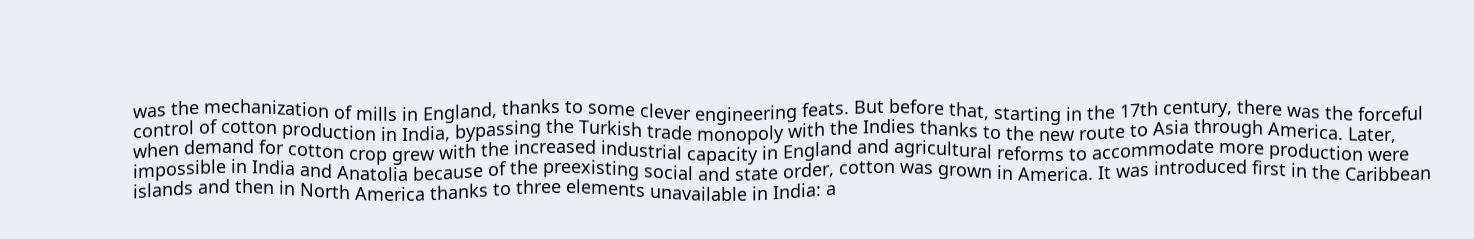was the mechanization of mills in England, thanks to some clever engineering feats. But before that, starting in the 17th century, there was the forceful control of cotton production in India, bypassing the Turkish trade monopoly with the Indies thanks to the new route to Asia through America. Later, when demand for cotton crop grew with the increased industrial capacity in England and agricultural reforms to accommodate more production were impossible in India and Anatolia because of the preexisting social and state order, cotton was grown in America. It was introduced first in the Caribbean islands and then in North America thanks to three elements unavailable in India: a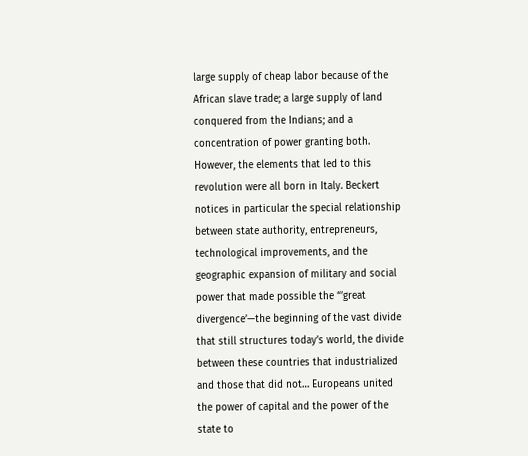large supply of cheap labor because of the African slave trade; a large supply of land conquered from the Indians; and a concentration of power granting both. However, the elements that led to this revolution were all born in Italy. Beckert notices in particular the special relationship between state authority, entrepreneurs, technological improvements, and the geographic expansion of military and social power that made possible the “’great divergence’—the beginning of the vast divide that still structures today’s world, the divide between these countries that industrialized and those that did not… Europeans united the power of capital and the power of the state to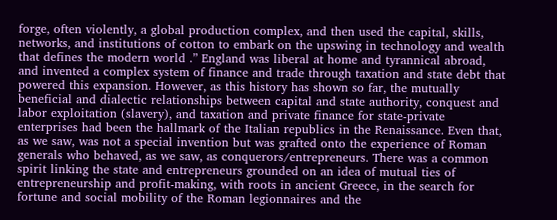forge, often violently, a global production complex, and then used the capital, skills, networks, and institutions of cotton to embark on the upswing in technology and wealth that defines the modern world .” England was liberal at home and tyrannical abroad, and invented a complex system of finance and trade through taxation and state debt that powered this expansion. However, as this history has shown so far, the mutually beneficial and dialectic relationships between capital and state authority, conquest and labor exploitation (slavery), and taxation and private finance for state-private enterprises had been the hallmark of the Italian republics in the Renaissance. Even that, as we saw, was not a special invention but was grafted onto the experience of Roman generals who behaved, as we saw, as conquerors/entrepreneurs. There was a common spirit linking the state and entrepreneurs grounded on an idea of mutual ties of entrepreneurship and profit-making, with roots in ancient Greece, in the search for fortune and social mobility of the Roman legionnaires and the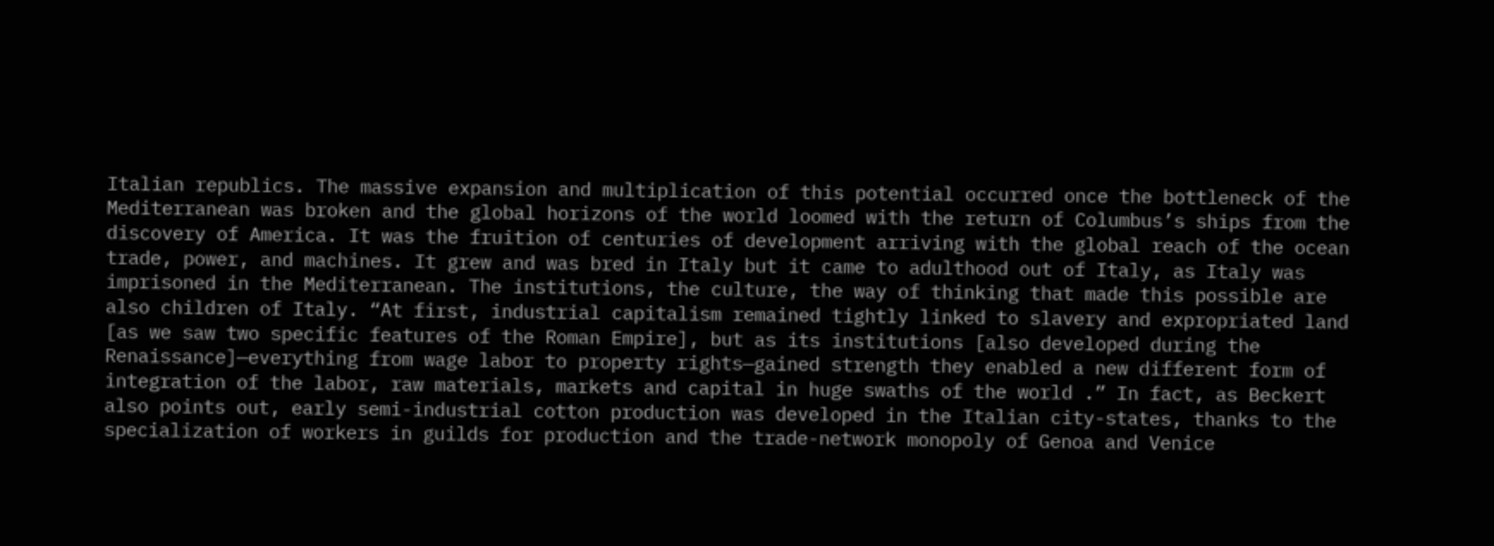Italian republics. The massive expansion and multiplication of this potential occurred once the bottleneck of the Mediterranean was broken and the global horizons of the world loomed with the return of Columbus’s ships from the discovery of America. It was the fruition of centuries of development arriving with the global reach of the ocean trade, power, and machines. It grew and was bred in Italy but it came to adulthood out of Italy, as Italy was imprisoned in the Mediterranean. The institutions, the culture, the way of thinking that made this possible are also children of Italy. “At first, industrial capitalism remained tightly linked to slavery and expropriated land [as we saw two specific features of the Roman Empire], but as its institutions [also developed during the Renaissance]—everything from wage labor to property rights—gained strength they enabled a new different form of integration of the labor, raw materials, markets and capital in huge swaths of the world .” In fact, as Beckert also points out, early semi-industrial cotton production was developed in the Italian city-states, thanks to the specialization of workers in guilds for production and the trade-network monopoly of Genoa and Venice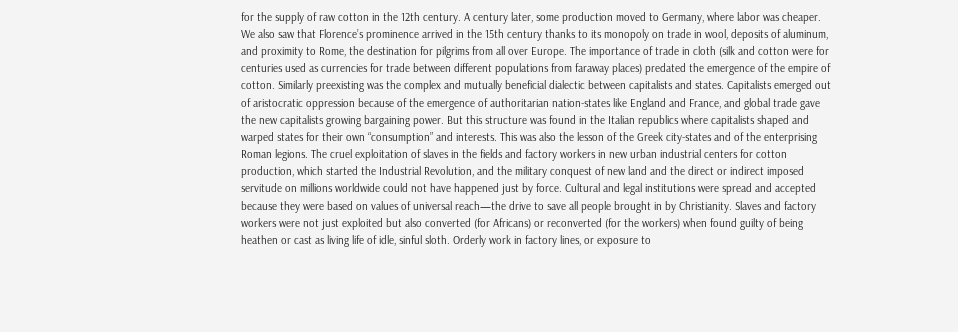for the supply of raw cotton in the 12th century. A century later, some production moved to Germany, where labor was cheaper. We also saw that Florence’s prominence arrived in the 15th century thanks to its monopoly on trade in wool, deposits of aluminum, and proximity to Rome, the destination for pilgrims from all over Europe. The importance of trade in cloth (silk and cotton were for centuries used as currencies for trade between different populations from faraway places) predated the emergence of the empire of cotton. Similarly preexisting was the complex and mutually beneficial dialectic between capitalists and states. Capitalists emerged out of aristocratic oppression because of the emergence of authoritarian nation-states like England and France, and global trade gave the new capitalists growing bargaining power. But this structure was found in the Italian republics where capitalists shaped and warped states for their own “consumption” and interests. This was also the lesson of the Greek city-states and of the enterprising Roman legions. The cruel exploitation of slaves in the fields and factory workers in new urban industrial centers for cotton production, which started the Industrial Revolution, and the military conquest of new land and the direct or indirect imposed servitude on millions worldwide could not have happened just by force. Cultural and legal institutions were spread and accepted because they were based on values of universal reach—the drive to save all people brought in by Christianity. Slaves and factory workers were not just exploited but also converted (for Africans) or reconverted (for the workers) when found guilty of being heathen or cast as living life of idle, sinful sloth. Orderly work in factory lines, or exposure to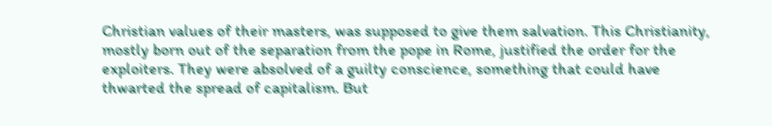Christian values of their masters, was supposed to give them salvation. This Christianity, mostly born out of the separation from the pope in Rome, justified the order for the exploiters. They were absolved of a guilty conscience, something that could have thwarted the spread of capitalism. But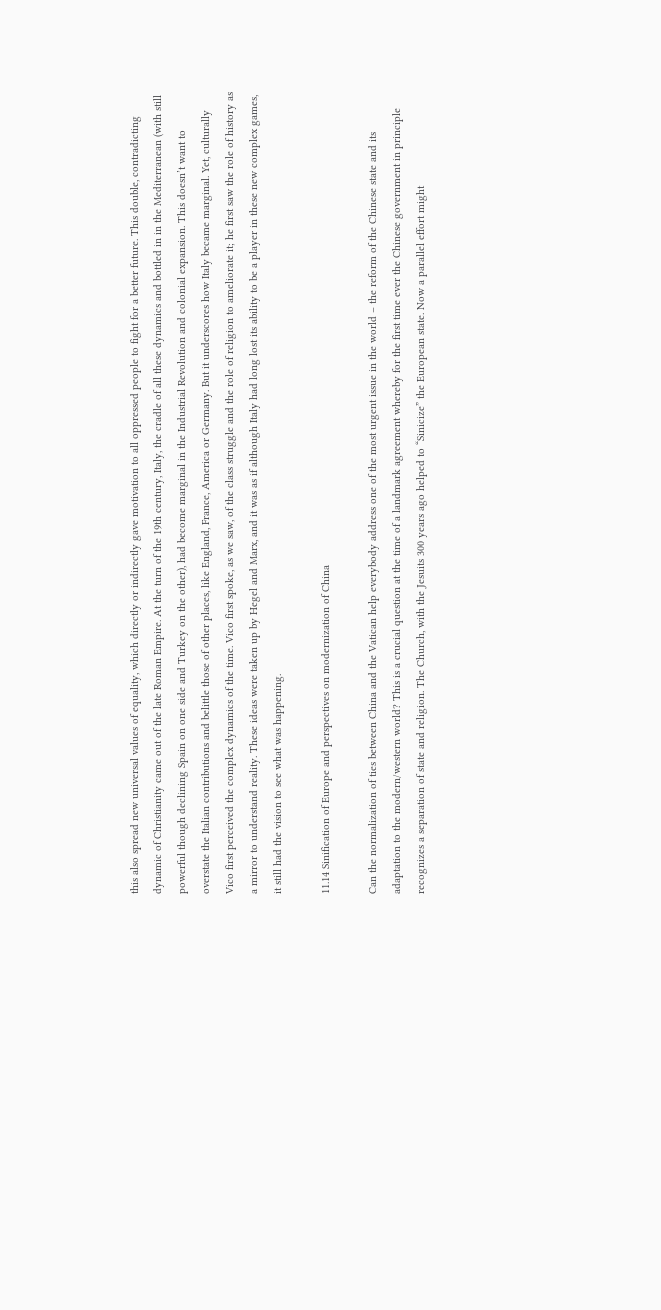this also spread new universal values of equality, which directly or indirectly gave motivation to all oppressed people to fight for a better future. This double, contradicting dynamic of Christianity came out of the late Roman Empire. At the turn of the 19th century, Italy, the cradle of all these dynamics and bottled in in the Mediterranean (with still powerful though declining Spain on one side and Turkey on the other), had become marginal in the Industrial Revolution and colonial expansion. This doesn’t want to overstate the Italian contributions and belittle those of other places, like England, France, America or Germany. But it underscores how Italy became marginal. Yet, culturally Vico first perceived the complex dynamics of the time. Vico first spoke, as we saw, of the class struggle and the role of religion to ameliorate it; he first saw the role of history as a mirror to understand reality. These ideas were taken up by Hegel and Marx, and it was as if although Italy had long lost its ability to be a player in these new complex games, it still had the vision to see what was happening.

11.14 Sinification of Europe and perspectives on modernization of China

Can the normalization of ties between China and the Vatican help everybody address one of the most urgent issue in the world – the reform of the Chinese state and its adaptation to the modern/western world? This is a crucial question at the time of a landmark agreement whereby for the first time ever the Chinese government in principle recognizes a separation of state and religion. The Church, with the Jesuits 300 years ago helped to “Sinicize” the European state. Now a parallel effort might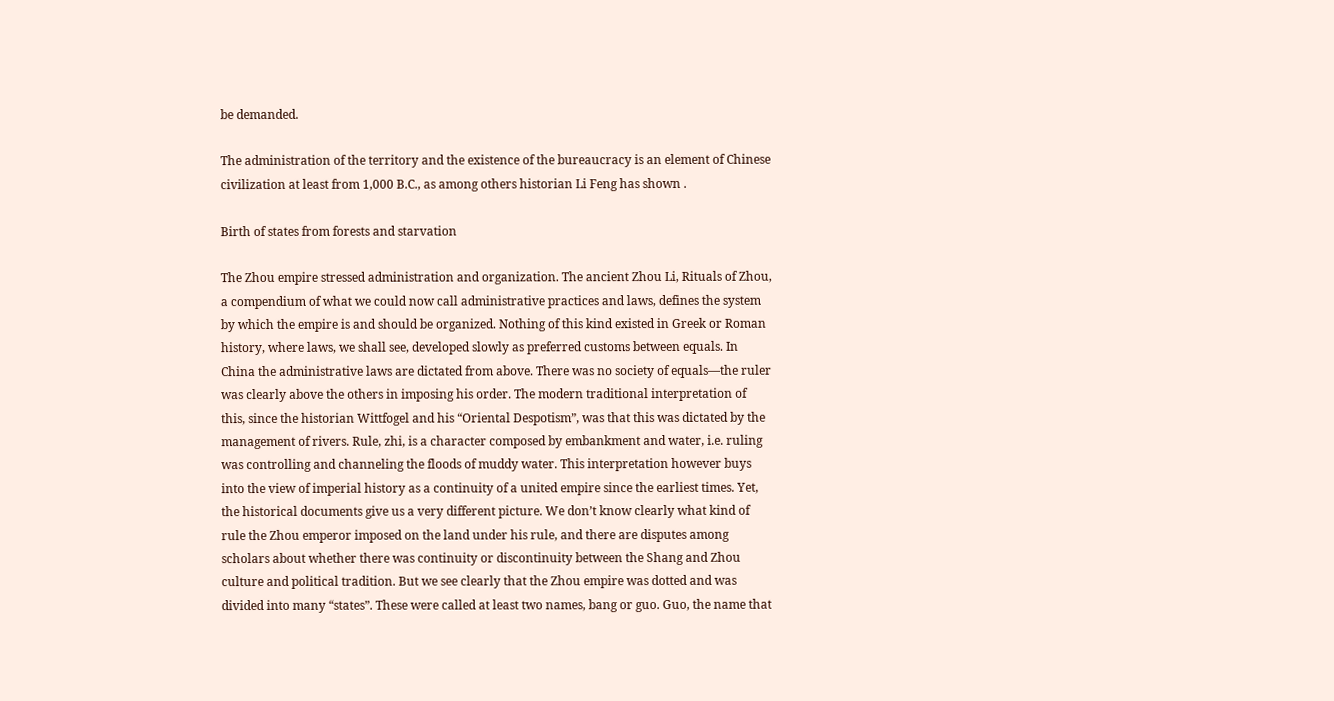be demanded.

The administration of the territory and the existence of the bureaucracy is an element of Chinese civilization at least from 1,000 B.C., as among others historian Li Feng has shown .

Birth of states from forests and starvation

The Zhou empire stressed administration and organization. The ancient Zhou Li, Rituals of Zhou, a compendium of what we could now call administrative practices and laws, defines the system by which the empire is and should be organized. Nothing of this kind existed in Greek or Roman history, where laws, we shall see, developed slowly as preferred customs between equals. In China the administrative laws are dictated from above. There was no society of equals—the ruler was clearly above the others in imposing his order. The modern traditional interpretation of this, since the historian Wittfogel and his “Oriental Despotism”, was that this was dictated by the management of rivers. Rule, zhi, is a character composed by embankment and water, i.e. ruling was controlling and channeling the floods of muddy water. This interpretation however buys into the view of imperial history as a continuity of a united empire since the earliest times. Yet, the historical documents give us a very different picture. We don’t know clearly what kind of rule the Zhou emperor imposed on the land under his rule, and there are disputes among scholars about whether there was continuity or discontinuity between the Shang and Zhou culture and political tradition. But we see clearly that the Zhou empire was dotted and was divided into many “states”. These were called at least two names, bang or guo. Guo, the name that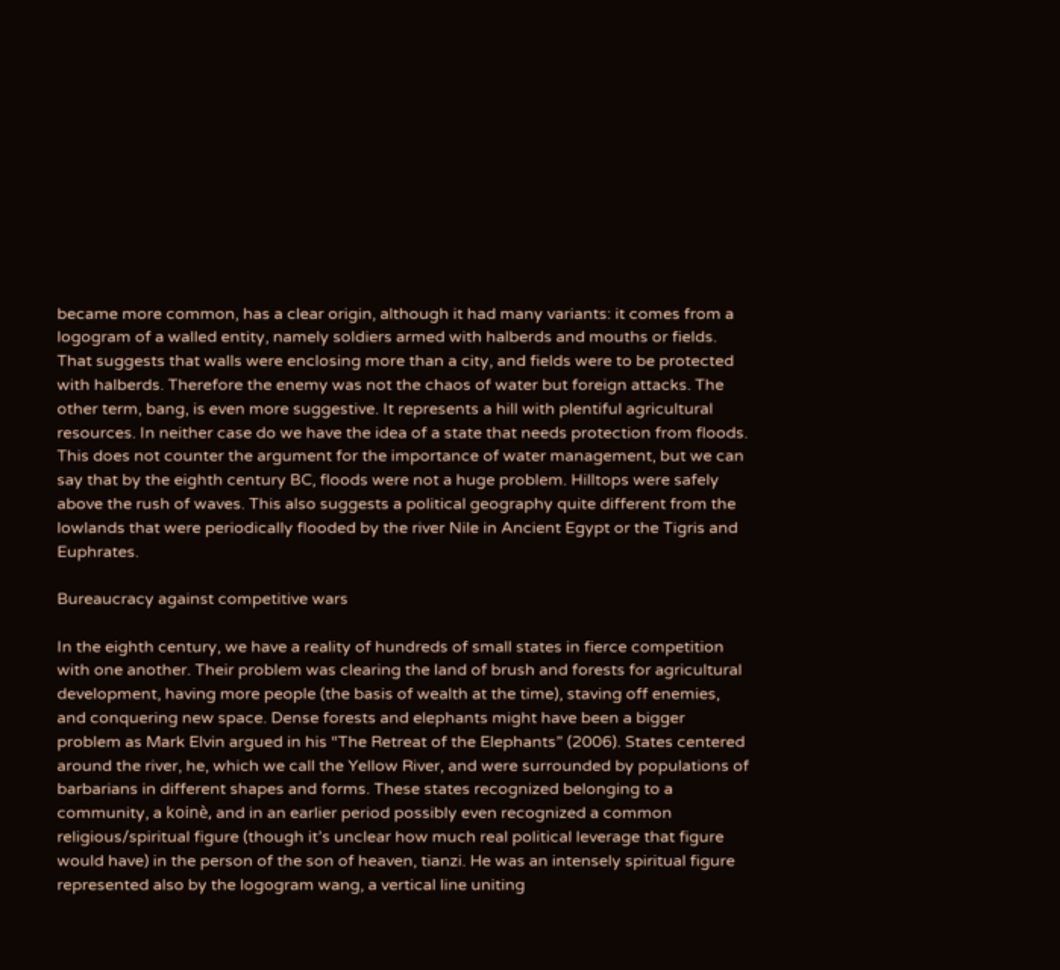became more common, has a clear origin, although it had many variants: it comes from a logogram of a walled entity, namely soldiers armed with halberds and mouths or fields. That suggests that walls were enclosing more than a city, and fields were to be protected with halberds. Therefore the enemy was not the chaos of water but foreign attacks. The other term, bang, is even more suggestive. It represents a hill with plentiful agricultural resources. In neither case do we have the idea of a state that needs protection from floods. This does not counter the argument for the importance of water management, but we can say that by the eighth century BC, floods were not a huge problem. Hilltops were safely above the rush of waves. This also suggests a political geography quite different from the lowlands that were periodically flooded by the river Nile in Ancient Egypt or the Tigris and Euphrates.

Bureaucracy against competitive wars

In the eighth century, we have a reality of hundreds of small states in fierce competition with one another. Their problem was clearing the land of brush and forests for agricultural development, having more people (the basis of wealth at the time), staving off enemies, and conquering new space. Dense forests and elephants might have been a bigger problem as Mark Elvin argued in his “The Retreat of the Elephants” (2006). States centered around the river, he, which we call the Yellow River, and were surrounded by populations of barbarians in different shapes and forms. These states recognized belonging to a community, a koinè, and in an earlier period possibly even recognized a common religious/spiritual figure (though it’s unclear how much real political leverage that figure would have) in the person of the son of heaven, tianzi. He was an intensely spiritual figure represented also by the logogram wang, a vertical line uniting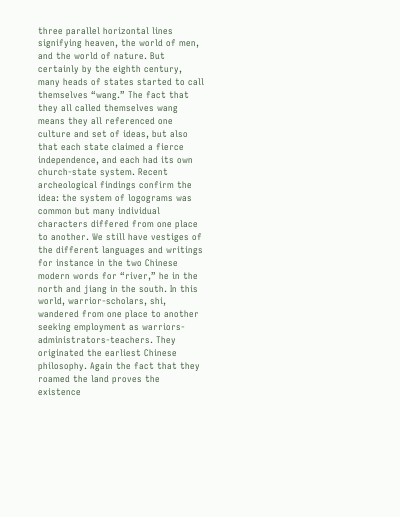three parallel horizontal lines signifying heaven, the world of men, and the world of nature. But certainly by the eighth century, many heads of states started to call themselves “wang.” The fact that they all called themselves wang means they all referenced one culture and set of ideas, but also that each state claimed a fierce independence, and each had its own church-state system. Recent archeological findings confirm the idea: the system of logograms was common but many individual characters differed from one place to another. We still have vestiges of the different languages and writings for instance in the two Chinese modern words for “river,” he in the north and jiang in the south. In this world, warrior-scholars, shi, wandered from one place to another seeking employment as warriors-administrators-teachers. They originated the earliest Chinese philosophy. Again the fact that they roamed the land proves the existence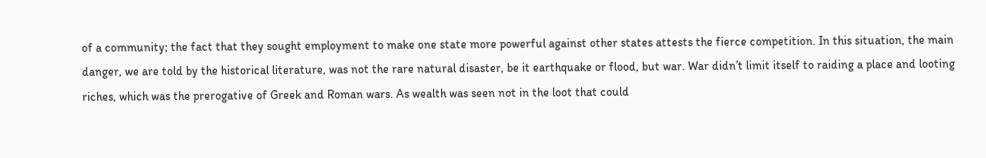of a community; the fact that they sought employment to make one state more powerful against other states attests the fierce competition. In this situation, the main danger, we are told by the historical literature, was not the rare natural disaster, be it earthquake or flood, but war. War didn’t limit itself to raiding a place and looting riches, which was the prerogative of Greek and Roman wars. As wealth was seen not in the loot that could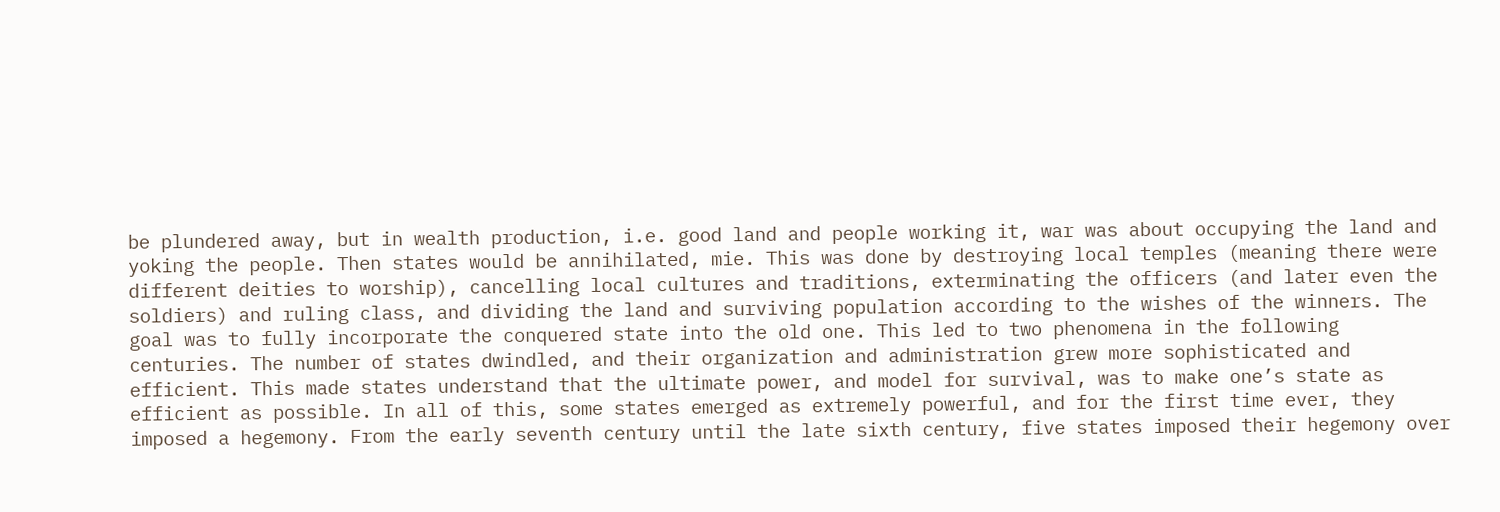be plundered away, but in wealth production, i.e. good land and people working it, war was about occupying the land and yoking the people. Then states would be annihilated, mie. This was done by destroying local temples (meaning there were different deities to worship), cancelling local cultures and traditions, exterminating the officers (and later even the soldiers) and ruling class, and dividing the land and surviving population according to the wishes of the winners. The goal was to fully incorporate the conquered state into the old one. This led to two phenomena in the following centuries. The number of states dwindled, and their organization and administration grew more sophisticated and efficient. This made states understand that the ultimate power, and model for survival, was to make one’s state as efficient as possible. In all of this, some states emerged as extremely powerful, and for the first time ever, they imposed a hegemony. From the early seventh century until the late sixth century, five states imposed their hegemony over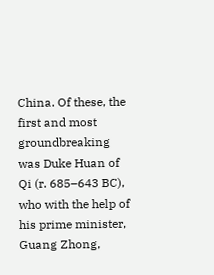China. Of these, the first and most groundbreaking was Duke Huan of Qi (r. 685–643 BC), who with the help of his prime minister, Guang Zhong,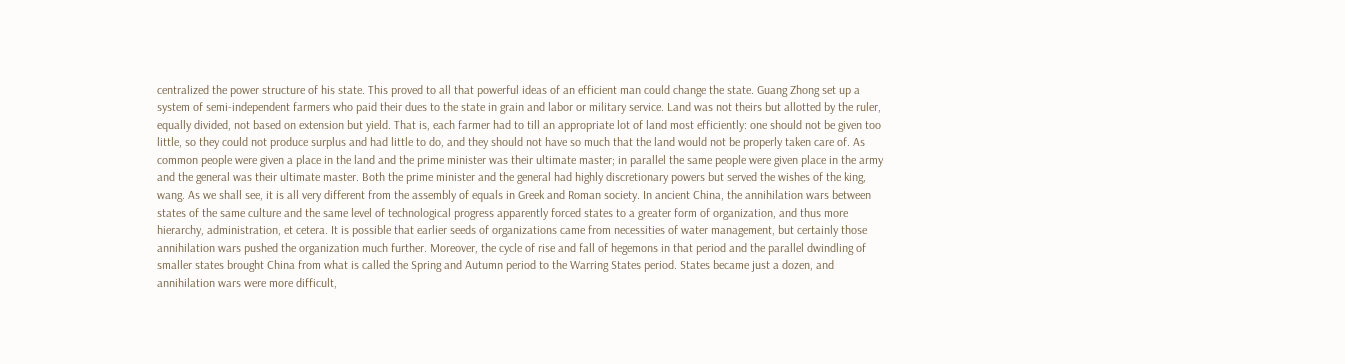centralized the power structure of his state. This proved to all that powerful ideas of an efficient man could change the state. Guang Zhong set up a system of semi-independent farmers who paid their dues to the state in grain and labor or military service. Land was not theirs but allotted by the ruler, equally divided, not based on extension but yield. That is, each farmer had to till an appropriate lot of land most efficiently: one should not be given too little, so they could not produce surplus and had little to do, and they should not have so much that the land would not be properly taken care of. As common people were given a place in the land and the prime minister was their ultimate master; in parallel the same people were given place in the army and the general was their ultimate master. Both the prime minister and the general had highly discretionary powers but served the wishes of the king, wang. As we shall see, it is all very different from the assembly of equals in Greek and Roman society. In ancient China, the annihilation wars between states of the same culture and the same level of technological progress apparently forced states to a greater form of organization, and thus more hierarchy, administration, et cetera. It is possible that earlier seeds of organizations came from necessities of water management, but certainly those annihilation wars pushed the organization much further. Moreover, the cycle of rise and fall of hegemons in that period and the parallel dwindling of smaller states brought China from what is called the Spring and Autumn period to the Warring States period. States became just a dozen, and annihilation wars were more difficult,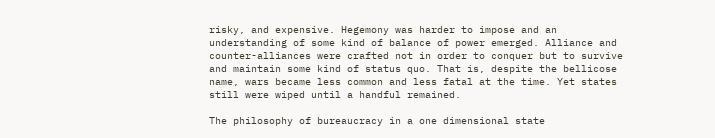risky, and expensive. Hegemony was harder to impose and an understanding of some kind of balance of power emerged. Alliance and counter-alliances were crafted not in order to conquer but to survive and maintain some kind of status quo. That is, despite the bellicose name, wars became less common and less fatal at the time. Yet states still were wiped until a handful remained.

The philosophy of bureaucracy in a one dimensional state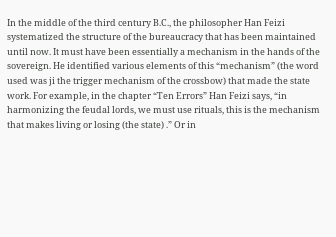In the middle of the third century B.C., the philosopher Han Feizi systematized the structure of the bureaucracy that has been maintained until now. It must have been essentially a mechanism in the hands of the sovereign. He identified various elements of this “mechanism” (the word used was ji the trigger mechanism of the crossbow) that made the state work. For example, in the chapter “Ten Errors” Han Feizi says, “in harmonizing the feudal lords, we must use rituals, this is the mechanism that makes living or losing (the state) .” Or in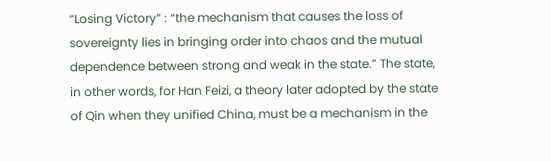“Losing Victory” : “the mechanism that causes the loss of sovereignty lies in bringing order into chaos and the mutual dependence between strong and weak in the state.” The state, in other words, for Han Feizi, a theory later adopted by the state of Qin when they unified China, must be a mechanism in the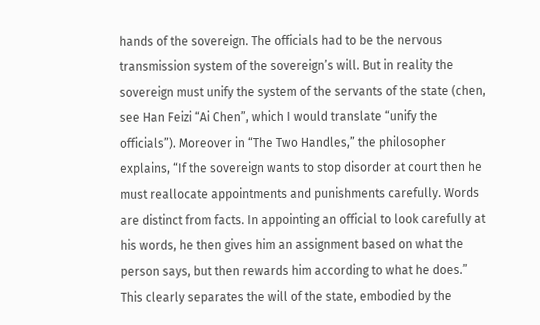hands of the sovereign. The officials had to be the nervous transmission system of the sovereign’s will. But in reality the sovereign must unify the system of the servants of the state (chen, see Han Feizi “Ai Chen”, which I would translate “unify the officials”). Moreover in “The Two Handles,” the philosopher explains, “If the sovereign wants to stop disorder at court then he must reallocate appointments and punishments carefully. Words are distinct from facts. In appointing an official to look carefully at his words, he then gives him an assignment based on what the person says, but then rewards him according to what he does.” This clearly separates the will of the state, embodied by the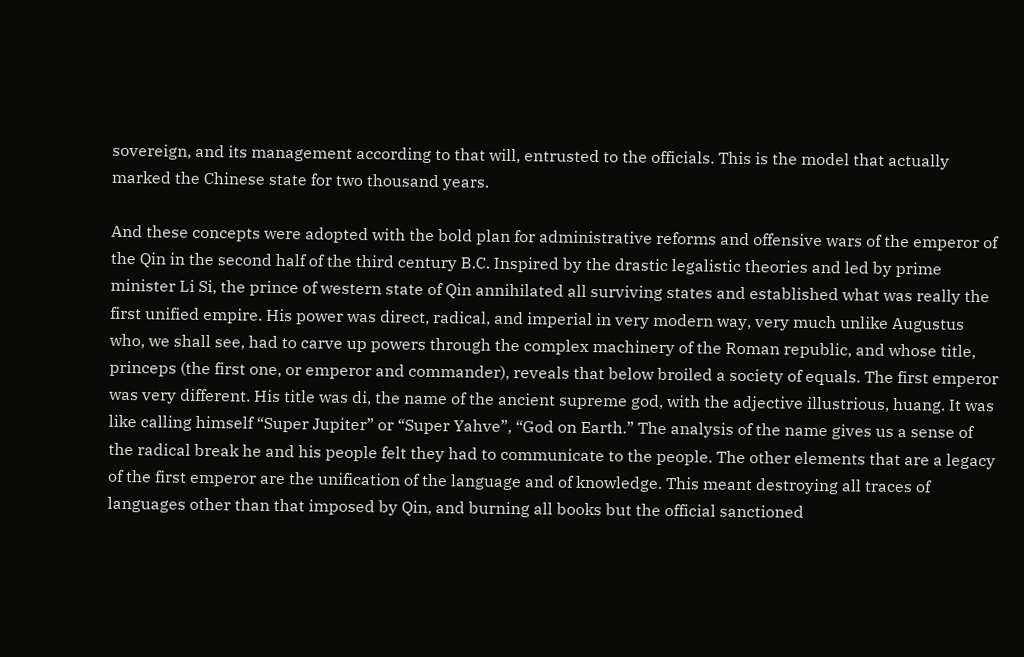sovereign, and its management according to that will, entrusted to the officials. This is the model that actually marked the Chinese state for two thousand years.

And these concepts were adopted with the bold plan for administrative reforms and offensive wars of the emperor of the Qin in the second half of the third century B.C. Inspired by the drastic legalistic theories and led by prime minister Li Si, the prince of western state of Qin annihilated all surviving states and established what was really the first unified empire. His power was direct, radical, and imperial in very modern way, very much unlike Augustus who, we shall see, had to carve up powers through the complex machinery of the Roman republic, and whose title, princeps (the first one, or emperor and commander), reveals that below broiled a society of equals. The first emperor was very different. His title was di, the name of the ancient supreme god, with the adjective illustrious, huang. It was like calling himself “Super Jupiter” or “Super Yahve”, “God on Earth.” The analysis of the name gives us a sense of the radical break he and his people felt they had to communicate to the people. The other elements that are a legacy of the first emperor are the unification of the language and of knowledge. This meant destroying all traces of languages other than that imposed by Qin, and burning all books but the official sanctioned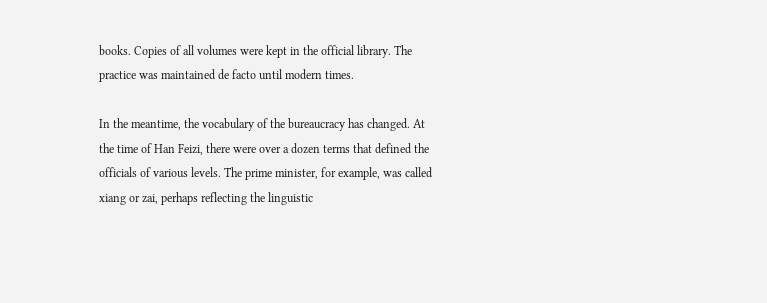books. Copies of all volumes were kept in the official library. The practice was maintained de facto until modern times.

In the meantime, the vocabulary of the bureaucracy has changed. At the time of Han Feizi, there were over a dozen terms that defined the officials of various levels. The prime minister, for example, was called xiang or zai, perhaps reflecting the linguistic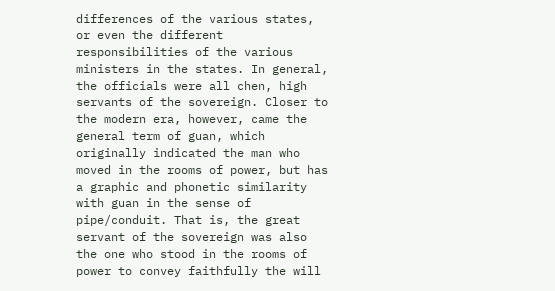differences of the various states, or even the different responsibilities of the various ministers in the states. In general, the officials were all chen, high servants of the sovereign. Closer to the modern era, however, came the general term of guan, which originally indicated the man who moved in the rooms of power, but has a graphic and phonetic similarity with guan in the sense of pipe/conduit. That is, the great servant of the sovereign was also the one who stood in the rooms of power to convey faithfully the will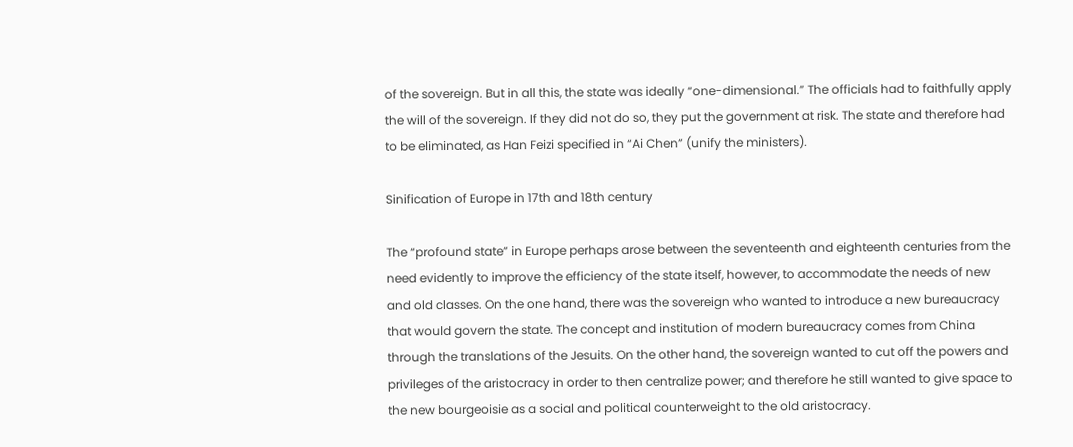of the sovereign. But in all this, the state was ideally “one-dimensional.” The officials had to faithfully apply the will of the sovereign. If they did not do so, they put the government at risk. The state and therefore had to be eliminated, as Han Feizi specified in “Ai Chen” (unify the ministers).

Sinification of Europe in 17th and 18th century

The “profound state” in Europe perhaps arose between the seventeenth and eighteenth centuries from the need evidently to improve the efficiency of the state itself, however, to accommodate the needs of new and old classes. On the one hand, there was the sovereign who wanted to introduce a new bureaucracy that would govern the state. The concept and institution of modern bureaucracy comes from China through the translations of the Jesuits. On the other hand, the sovereign wanted to cut off the powers and privileges of the aristocracy in order to then centralize power; and therefore he still wanted to give space to the new bourgeoisie as a social and political counterweight to the old aristocracy.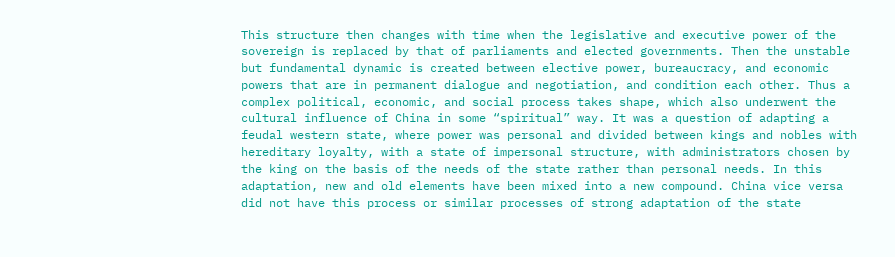This structure then changes with time when the legislative and executive power of the sovereign is replaced by that of parliaments and elected governments. Then the unstable but fundamental dynamic is created between elective power, bureaucracy, and economic powers that are in permanent dialogue and negotiation, and condition each other. Thus a complex political, economic, and social process takes shape, which also underwent the cultural influence of China in some “spiritual” way. It was a question of adapting a feudal western state, where power was personal and divided between kings and nobles with hereditary loyalty, with a state of impersonal structure, with administrators chosen by the king on the basis of the needs of the state rather than personal needs. In this adaptation, new and old elements have been mixed into a new compound. China vice versa did not have this process or similar processes of strong adaptation of the state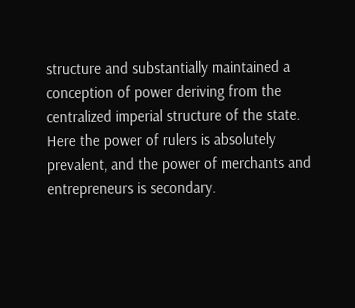structure and substantially maintained a conception of power deriving from the centralized imperial structure of the state. Here the power of rulers is absolutely prevalent, and the power of merchants and entrepreneurs is secondary.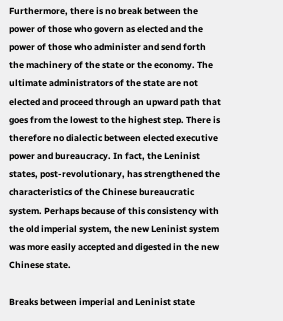Furthermore, there is no break between the power of those who govern as elected and the power of those who administer and send forth the machinery of the state or the economy. The ultimate administrators of the state are not elected and proceed through an upward path that goes from the lowest to the highest step. There is therefore no dialectic between elected executive power and bureaucracy. In fact, the Leninist states, post-revolutionary, has strengthened the characteristics of the Chinese bureaucratic system. Perhaps because of this consistency with the old imperial system, the new Leninist system was more easily accepted and digested in the new Chinese state.

Breaks between imperial and Leninist state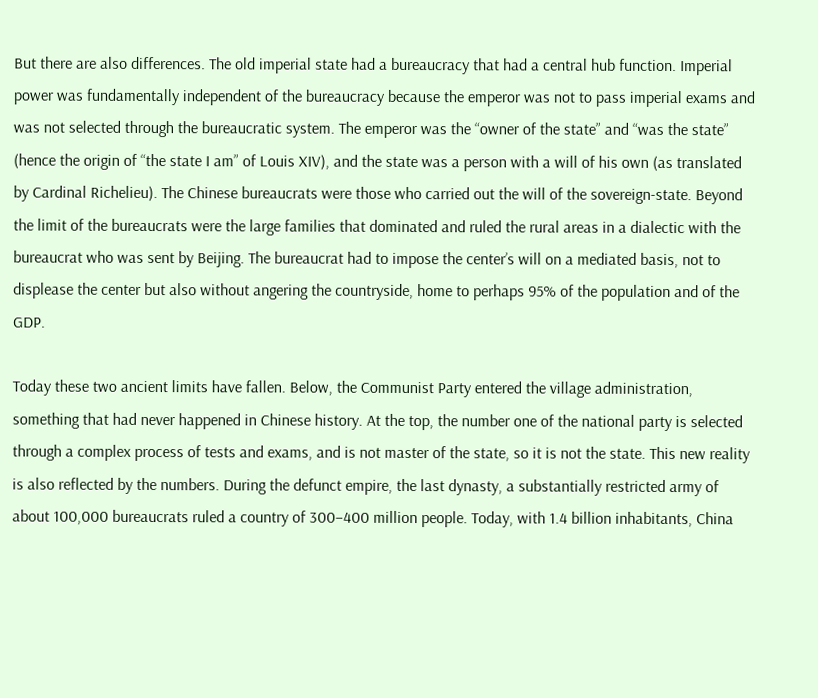But there are also differences. The old imperial state had a bureaucracy that had a central hub function. Imperial power was fundamentally independent of the bureaucracy because the emperor was not to pass imperial exams and was not selected through the bureaucratic system. The emperor was the “owner of the state” and “was the state” (hence the origin of “the state I am” of Louis XIV), and the state was a person with a will of his own (as translated by Cardinal Richelieu). The Chinese bureaucrats were those who carried out the will of the sovereign-state. Beyond the limit of the bureaucrats were the large families that dominated and ruled the rural areas in a dialectic with the bureaucrat who was sent by Beijing. The bureaucrat had to impose the center’s will on a mediated basis, not to displease the center but also without angering the countryside, home to perhaps 95% of the population and of the GDP.

Today these two ancient limits have fallen. Below, the Communist Party entered the village administration, something that had never happened in Chinese history. At the top, the number one of the national party is selected through a complex process of tests and exams, and is not master of the state, so it is not the state. This new reality is also reflected by the numbers. During the defunct empire, the last dynasty, a substantially restricted army of about 100,000 bureaucrats ruled a country of 300–400 million people. Today, with 1.4 billion inhabitants, China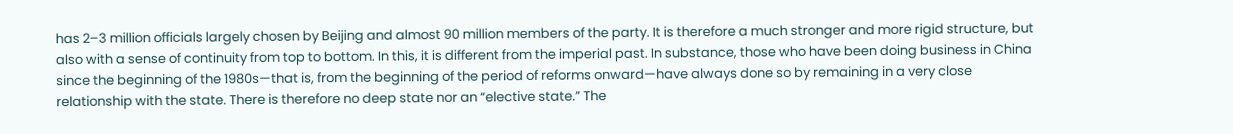has 2–3 million officials largely chosen by Beijing and almost 90 million members of the party. It is therefore a much stronger and more rigid structure, but also with a sense of continuity from top to bottom. In this, it is different from the imperial past. In substance, those who have been doing business in China since the beginning of the 1980s—that is, from the beginning of the period of reforms onward—have always done so by remaining in a very close relationship with the state. There is therefore no deep state nor an “elective state.” The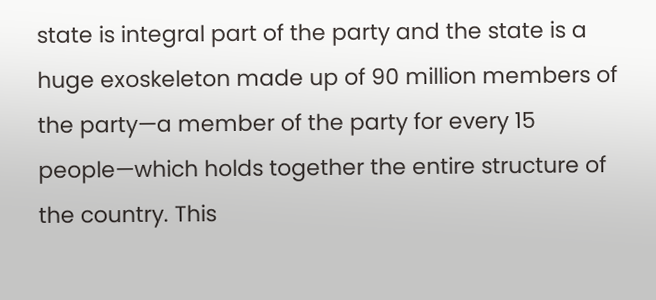state is integral part of the party and the state is a huge exoskeleton made up of 90 million members of the party—a member of the party for every 15 people—which holds together the entire structure of the country. This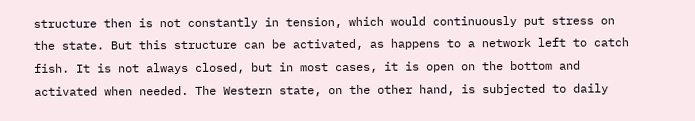structure then is not constantly in tension, which would continuously put stress on the state. But this structure can be activated, as happens to a network left to catch fish. It is not always closed, but in most cases, it is open on the bottom and activated when needed. The Western state, on the other hand, is subjected to daily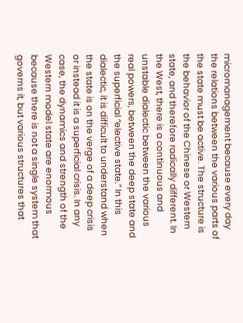micromanagement because every day the relations between the various parts of the state must be active. The structure is the behavior of the Chinese or Western state, and therefore radically different. In the West, there is a continuous and unstable dialectic between the various real powers, between the deep state and the superficial “elective state.” In this dialectic, it is difficult to understand when the state is on the verge of a deep crisis or instead it is a superficial crisis. In any case, the dynamics and strength of the Western model state are enormous because there is not a single system that governs it, but various structures that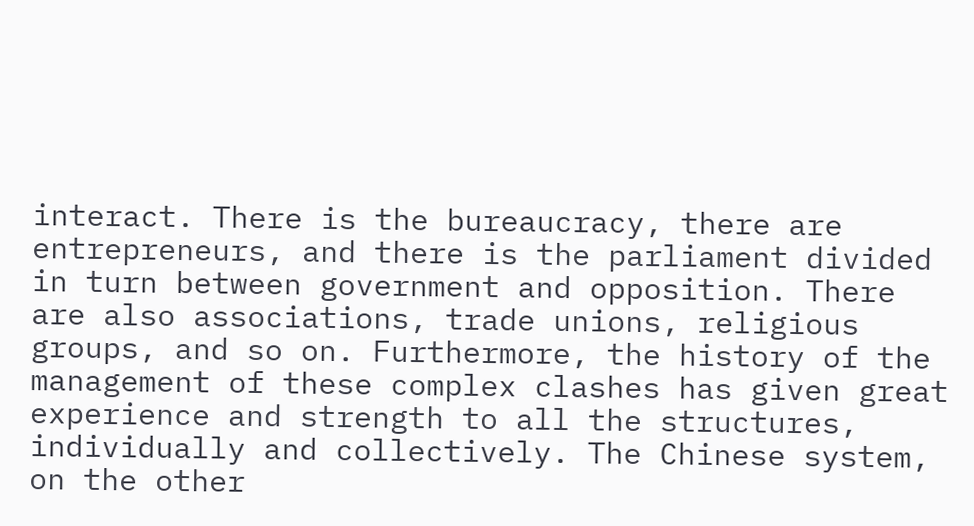interact. There is the bureaucracy, there are entrepreneurs, and there is the parliament divided in turn between government and opposition. There are also associations, trade unions, religious groups, and so on. Furthermore, the history of the management of these complex clashes has given great experience and strength to all the structures, individually and collectively. The Chinese system, on the other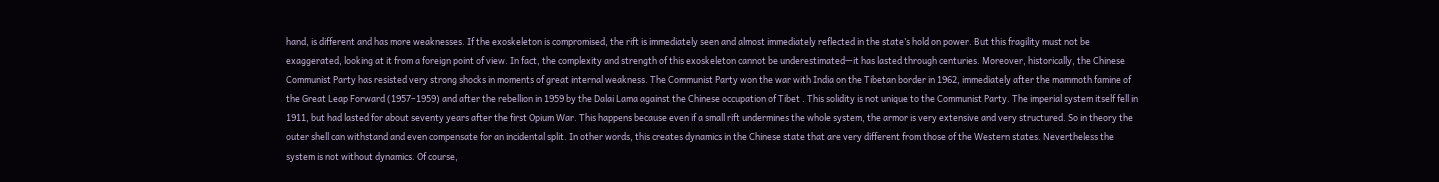hand, is different and has more weaknesses. If the exoskeleton is compromised, the rift is immediately seen and almost immediately reflected in the state’s hold on power. But this fragility must not be exaggerated, looking at it from a foreign point of view. In fact, the complexity and strength of this exoskeleton cannot be underestimated—it has lasted through centuries. Moreover, historically, the Chinese Communist Party has resisted very strong shocks in moments of great internal weakness. The Communist Party won the war with India on the Tibetan border in 1962, immediately after the mammoth famine of the Great Leap Forward (1957–1959) and after the rebellion in 1959 by the Dalai Lama against the Chinese occupation of Tibet . This solidity is not unique to the Communist Party. The imperial system itself fell in 1911, but had lasted for about seventy years after the first Opium War. This happens because even if a small rift undermines the whole system, the armor is very extensive and very structured. So in theory the outer shell can withstand and even compensate for an incidental split. In other words, this creates dynamics in the Chinese state that are very different from those of the Western states. Nevertheless the system is not without dynamics. Of course,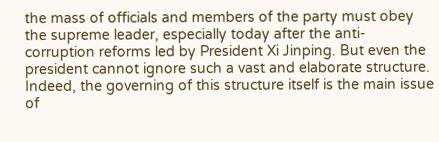the mass of officials and members of the party must obey the supreme leader, especially today after the anti-corruption reforms led by President Xi Jinping. But even the president cannot ignore such a vast and elaborate structure. Indeed, the governing of this structure itself is the main issue of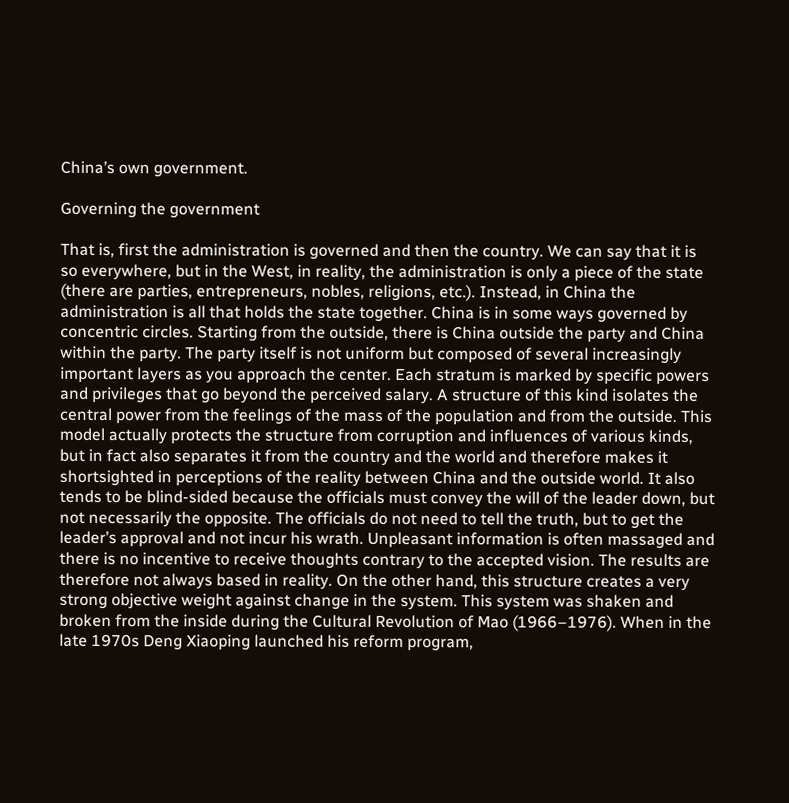China’s own government.

Governing the government

That is, first the administration is governed and then the country. We can say that it is so everywhere, but in the West, in reality, the administration is only a piece of the state (there are parties, entrepreneurs, nobles, religions, etc.). Instead, in China the administration is all that holds the state together. China is in some ways governed by concentric circles. Starting from the outside, there is China outside the party and China within the party. The party itself is not uniform but composed of several increasingly important layers as you approach the center. Each stratum is marked by specific powers and privileges that go beyond the perceived salary. A structure of this kind isolates the central power from the feelings of the mass of the population and from the outside. This model actually protects the structure from corruption and influences of various kinds, but in fact also separates it from the country and the world and therefore makes it shortsighted in perceptions of the reality between China and the outside world. It also tends to be blind-sided because the officials must convey the will of the leader down, but not necessarily the opposite. The officials do not need to tell the truth, but to get the leader’s approval and not incur his wrath. Unpleasant information is often massaged and there is no incentive to receive thoughts contrary to the accepted vision. The results are therefore not always based in reality. On the other hand, this structure creates a very strong objective weight against change in the system. This system was shaken and broken from the inside during the Cultural Revolution of Mao (1966–1976). When in the late 1970s Deng Xiaoping launched his reform program,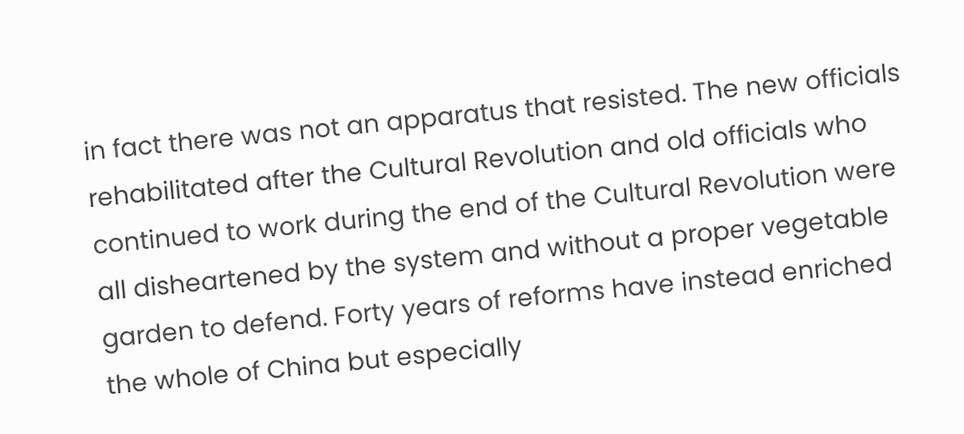in fact there was not an apparatus that resisted. The new officials rehabilitated after the Cultural Revolution and old officials who continued to work during the end of the Cultural Revolution were all disheartened by the system and without a proper vegetable garden to defend. Forty years of reforms have instead enriched the whole of China but especially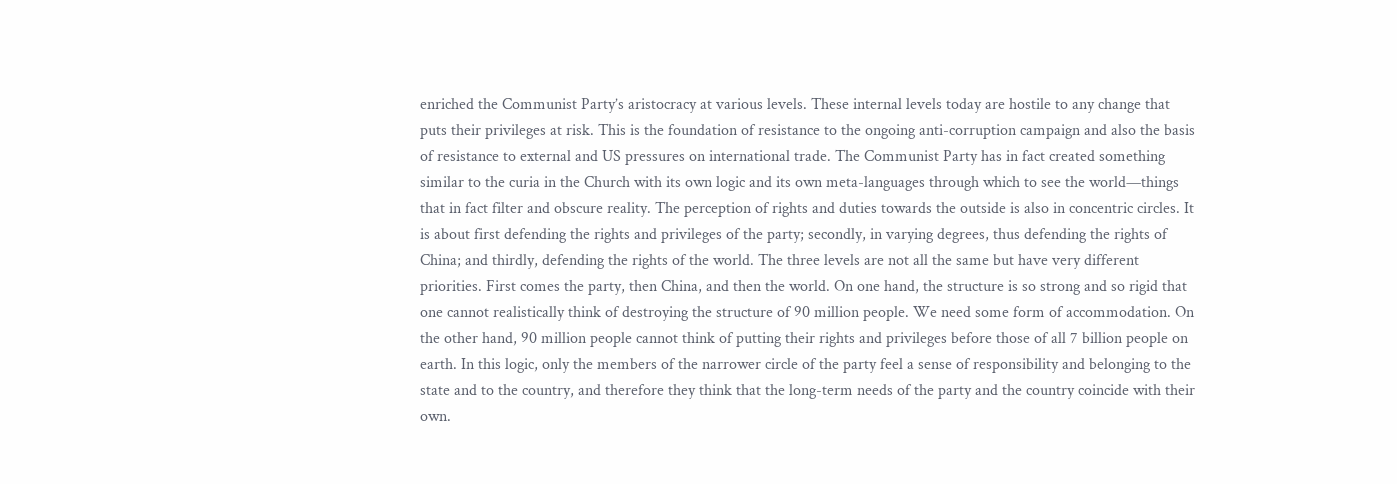enriched the Communist Party’s aristocracy at various levels. These internal levels today are hostile to any change that puts their privileges at risk. This is the foundation of resistance to the ongoing anti-corruption campaign and also the basis of resistance to external and US pressures on international trade. The Communist Party has in fact created something similar to the curia in the Church with its own logic and its own meta-languages through which to see the world—things that in fact filter and obscure reality. The perception of rights and duties towards the outside is also in concentric circles. It is about first defending the rights and privileges of the party; secondly, in varying degrees, thus defending the rights of China; and thirdly, defending the rights of the world. The three levels are not all the same but have very different priorities. First comes the party, then China, and then the world. On one hand, the structure is so strong and so rigid that one cannot realistically think of destroying the structure of 90 million people. We need some form of accommodation. On the other hand, 90 million people cannot think of putting their rights and privileges before those of all 7 billion people on earth. In this logic, only the members of the narrower circle of the party feel a sense of responsibility and belonging to the state and to the country, and therefore they think that the long-term needs of the party and the country coincide with their own.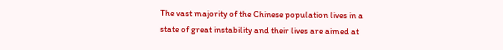The vast majority of the Chinese population lives in a state of great instability and their lives are aimed at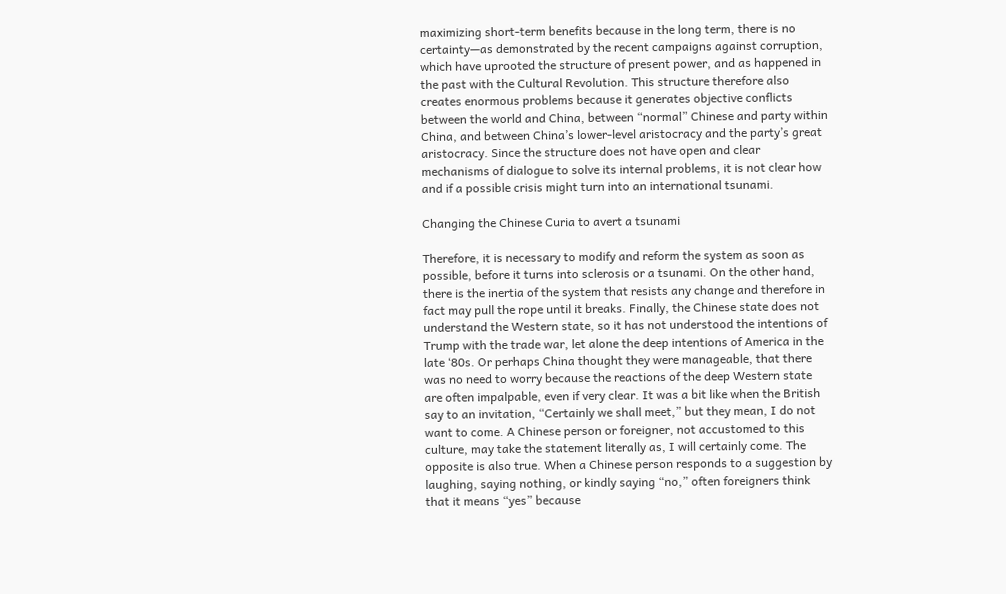maximizing short-term benefits because in the long term, there is no certainty—as demonstrated by the recent campaigns against corruption, which have uprooted the structure of present power, and as happened in the past with the Cultural Revolution. This structure therefore also creates enormous problems because it generates objective conflicts between the world and China, between “normal” Chinese and party within China, and between China’s lower-level aristocracy and the party’s great aristocracy. Since the structure does not have open and clear mechanisms of dialogue to solve its internal problems, it is not clear how and if a possible crisis might turn into an international tsunami.

Changing the Chinese Curia to avert a tsunami

Therefore, it is necessary to modify and reform the system as soon as possible, before it turns into sclerosis or a tsunami. On the other hand, there is the inertia of the system that resists any change and therefore in fact may pull the rope until it breaks. Finally, the Chinese state does not understand the Western state, so it has not understood the intentions of Trump with the trade war, let alone the deep intentions of America in the late ‘80s. Or perhaps China thought they were manageable, that there was no need to worry because the reactions of the deep Western state are often impalpable, even if very clear. It was a bit like when the British say to an invitation, “Certainly we shall meet,” but they mean, I do not want to come. A Chinese person or foreigner, not accustomed to this culture, may take the statement literally as, I will certainly come. The opposite is also true. When a Chinese person responds to a suggestion by laughing, saying nothing, or kindly saying “no,” often foreigners think that it means “yes” because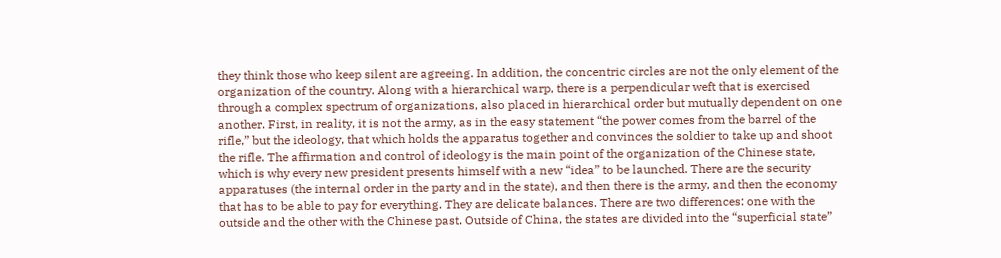they think those who keep silent are agreeing. In addition, the concentric circles are not the only element of the organization of the country. Along with a hierarchical warp, there is a perpendicular weft that is exercised through a complex spectrum of organizations, also placed in hierarchical order but mutually dependent on one another. First, in reality, it is not the army, as in the easy statement “the power comes from the barrel of the rifle,” but the ideology, that which holds the apparatus together and convinces the soldier to take up and shoot the rifle. The affirmation and control of ideology is the main point of the organization of the Chinese state, which is why every new president presents himself with a new “idea” to be launched. There are the security apparatuses (the internal order in the party and in the state), and then there is the army, and then the economy that has to be able to pay for everything. They are delicate balances. There are two differences: one with the outside and the other with the Chinese past. Outside of China, the states are divided into the “superficial state”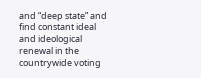and “deep state” and find constant ideal and ideological renewal in the countrywide voting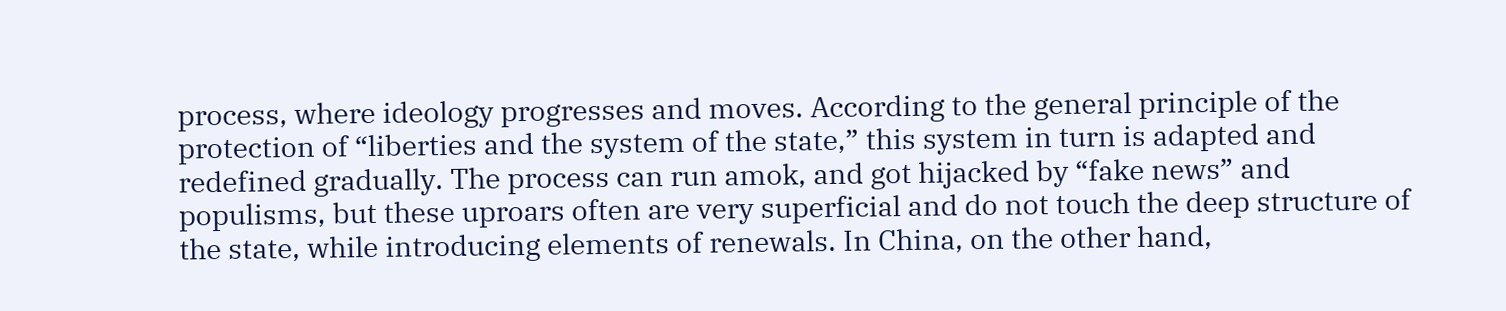process, where ideology progresses and moves. According to the general principle of the protection of “liberties and the system of the state,” this system in turn is adapted and redefined gradually. The process can run amok, and got hijacked by “fake news” and populisms, but these uproars often are very superficial and do not touch the deep structure of the state, while introducing elements of renewals. In China, on the other hand,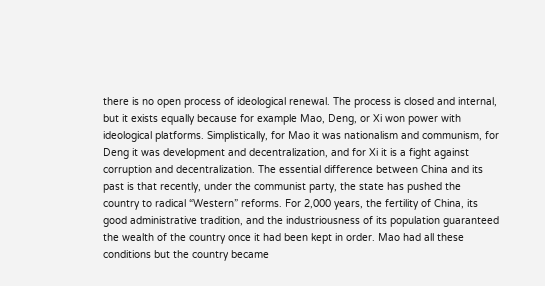there is no open process of ideological renewal. The process is closed and internal, but it exists equally because for example Mao, Deng, or Xi won power with ideological platforms. Simplistically, for Mao it was nationalism and communism, for Deng it was development and decentralization, and for Xi it is a fight against corruption and decentralization. The essential difference between China and its past is that recently, under the communist party, the state has pushed the country to radical “Western” reforms. For 2,000 years, the fertility of China, its good administrative tradition, and the industriousness of its population guaranteed the wealth of the country once it had been kept in order. Mao had all these conditions but the country became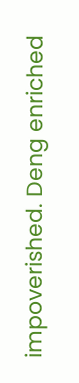impoverished. Deng enriched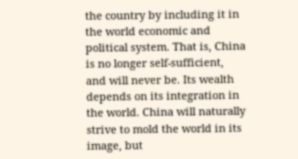the country by including it in the world economic and political system. That is, China is no longer self-sufficient, and will never be. Its wealth depends on its integration in the world. China will naturally strive to mold the world in its image, but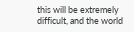this will be extremely difficult, and the world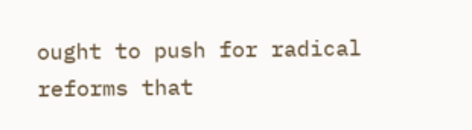ought to push for radical reforms that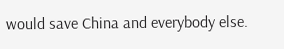would save China and everybody else.